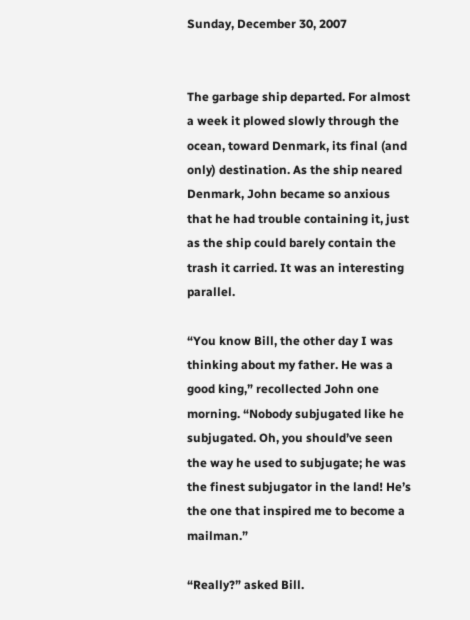Sunday, December 30, 2007


The garbage ship departed. For almost a week it plowed slowly through the ocean, toward Denmark, its final (and only) destination. As the ship neared Denmark, John became so anxious that he had trouble containing it, just as the ship could barely contain the trash it carried. It was an interesting parallel.

“You know Bill, the other day I was thinking about my father. He was a good king,” recollected John one morning. “Nobody subjugated like he subjugated. Oh, you should’ve seen the way he used to subjugate; he was the finest subjugator in the land! He’s the one that inspired me to become a mailman.”

“Really?” asked Bill.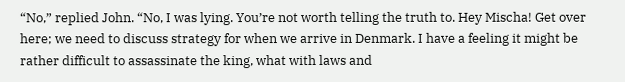“No,” replied John. “No, I was lying. You’re not worth telling the truth to. Hey Mischa! Get over here; we need to discuss strategy for when we arrive in Denmark. I have a feeling it might be rather difficult to assassinate the king, what with laws and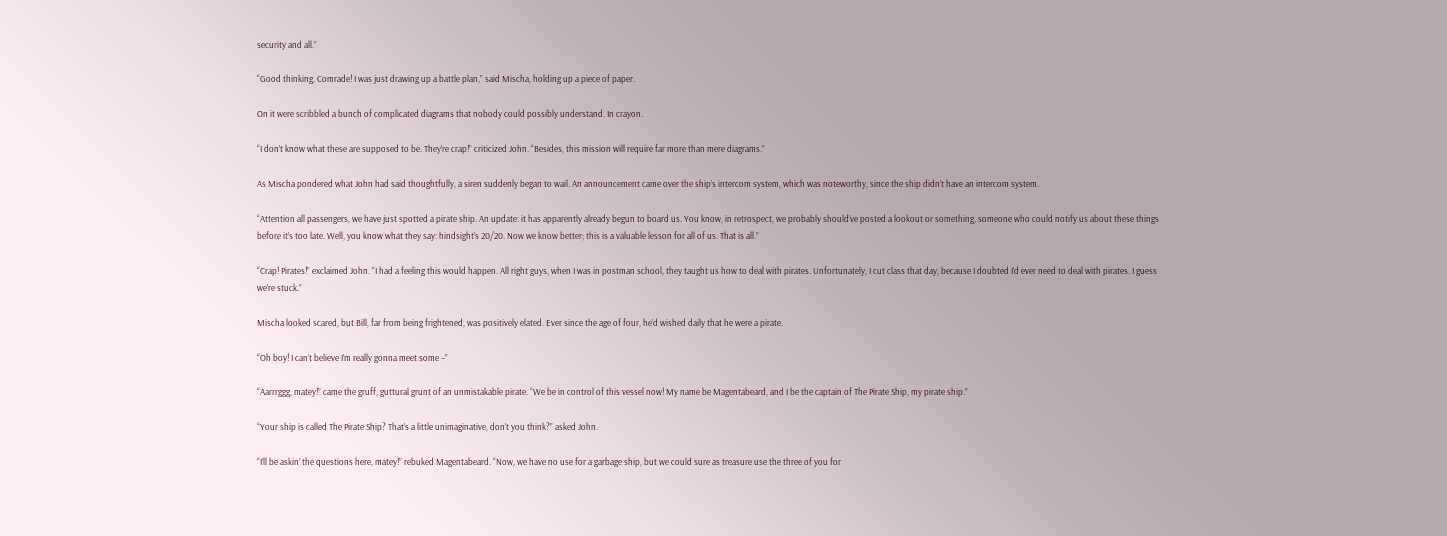security and all.”

“Good thinking, Comrade! I was just drawing up a battle plan,” said Mischa, holding up a piece of paper.

On it were scribbled a bunch of complicated diagrams that nobody could possibly understand. In crayon.

“I don’t know what these are supposed to be. They’re crap!” criticized John. “Besides, this mission will require far more than mere diagrams.”

As Mischa pondered what John had said thoughtfully, a siren suddenly began to wail. An announcement came over the ship’s intercom system, which was noteworthy, since the ship didn’t have an intercom system.

“Attention all passengers, we have just spotted a pirate ship. An update: it has apparently already begun to board us. You know, in retrospect, we probably should’ve posted a lookout or something, someone who could notify us about these things before it’s too late. Well, you know what they say: hindsight’s 20/20. Now we know better; this is a valuable lesson for all of us. That is all.”

“Crap! Pirates!” exclaimed John. “I had a feeling this would happen. All right guys, when I was in postman school, they taught us how to deal with pirates. Unfortunately, I cut class that day, because I doubted I’d ever need to deal with pirates. I guess we’re stuck.”

Mischa looked scared, but Bill, far from being frightened, was positively elated. Ever since the age of four, he’d wished daily that he were a pirate.

“Oh boy! I can’t believe I’m really gonna meet some –”

“Aarrrggg, matey!” came the gruff, guttural grunt of an unmistakable pirate. “We be in control of this vessel now! My name be Magentabeard, and I be the captain of The Pirate Ship, my pirate ship.”

“Your ship is called The Pirate Ship? That’s a little unimaginative, don’t you think?” asked John.

“I’ll be askin’ the questions here, matey!” rebuked Magentabeard. “Now, we have no use for a garbage ship, but we could sure as treasure use the three of you for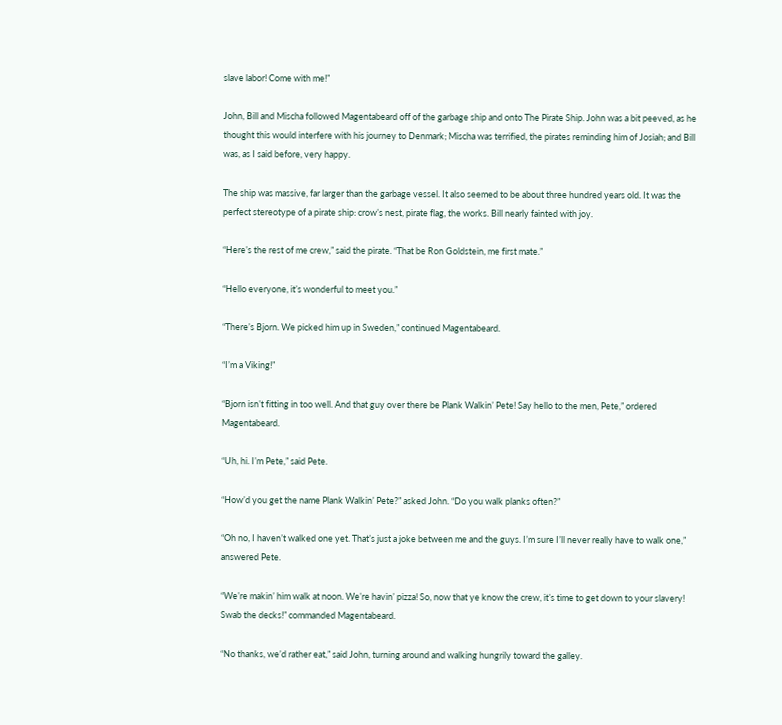slave labor! Come with me!”

John, Bill and Mischa followed Magentabeard off of the garbage ship and onto The Pirate Ship. John was a bit peeved, as he thought this would interfere with his journey to Denmark; Mischa was terrified, the pirates reminding him of Josiah; and Bill was, as I said before, very happy.

The ship was massive, far larger than the garbage vessel. It also seemed to be about three hundred years old. It was the perfect stereotype of a pirate ship: crow’s nest, pirate flag, the works. Bill nearly fainted with joy.

“Here’s the rest of me crew,” said the pirate. “That be Ron Goldstein, me first mate.”

“Hello everyone, it’s wonderful to meet you.”

“There’s Bjorn. We picked him up in Sweden,” continued Magentabeard.

“I’m a Viking!”

“Bjorn isn’t fitting in too well. And that guy over there be Plank Walkin’ Pete! Say hello to the men, Pete,” ordered Magentabeard.

“Uh, hi. I’m Pete,” said Pete.

“How’d you get the name Plank Walkin’ Pete?” asked John. “Do you walk planks often?”

“Oh no, I haven’t walked one yet. That’s just a joke between me and the guys. I’m sure I’ll never really have to walk one,” answered Pete.

“We’re makin’ him walk at noon. We’re havin’ pizza! So, now that ye know the crew, it’s time to get down to your slavery! Swab the decks!” commanded Magentabeard.

“No thanks, we’d rather eat,” said John, turning around and walking hungrily toward the galley.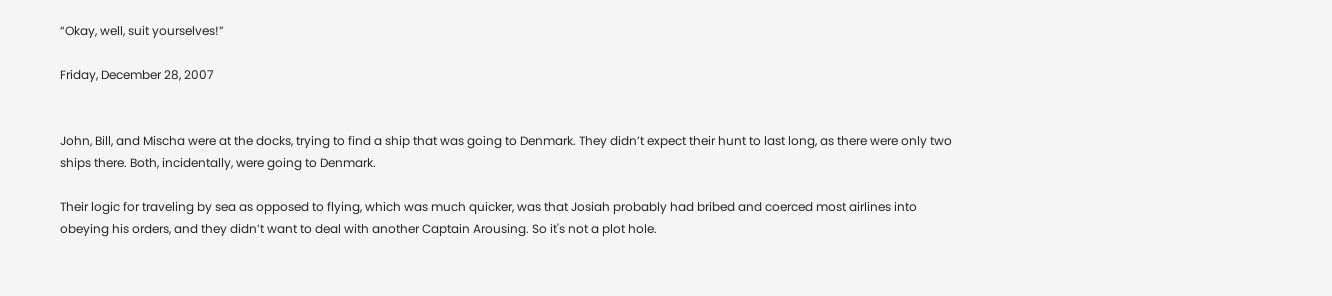“Okay, well, suit yourselves!”

Friday, December 28, 2007


John, Bill, and Mischa were at the docks, trying to find a ship that was going to Denmark. They didn’t expect their hunt to last long, as there were only two ships there. Both, incidentally, were going to Denmark.

Their logic for traveling by sea as opposed to flying, which was much quicker, was that Josiah probably had bribed and coerced most airlines into obeying his orders, and they didn’t want to deal with another Captain Arousing. So it's not a plot hole.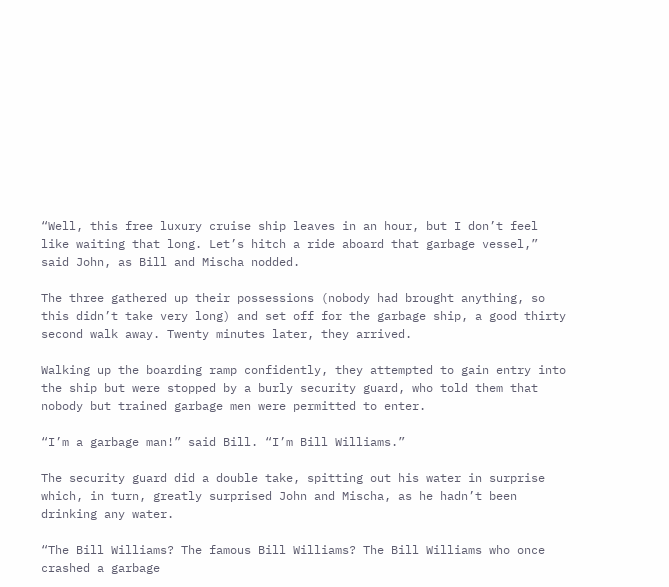“Well, this free luxury cruise ship leaves in an hour, but I don’t feel like waiting that long. Let’s hitch a ride aboard that garbage vessel,” said John, as Bill and Mischa nodded.

The three gathered up their possessions (nobody had brought anything, so this didn’t take very long) and set off for the garbage ship, a good thirty second walk away. Twenty minutes later, they arrived.

Walking up the boarding ramp confidently, they attempted to gain entry into the ship but were stopped by a burly security guard, who told them that nobody but trained garbage men were permitted to enter.

“I’m a garbage man!” said Bill. “I’m Bill Williams.”

The security guard did a double take, spitting out his water in surprise which, in turn, greatly surprised John and Mischa, as he hadn’t been drinking any water.

“The Bill Williams? The famous Bill Williams? The Bill Williams who once crashed a garbage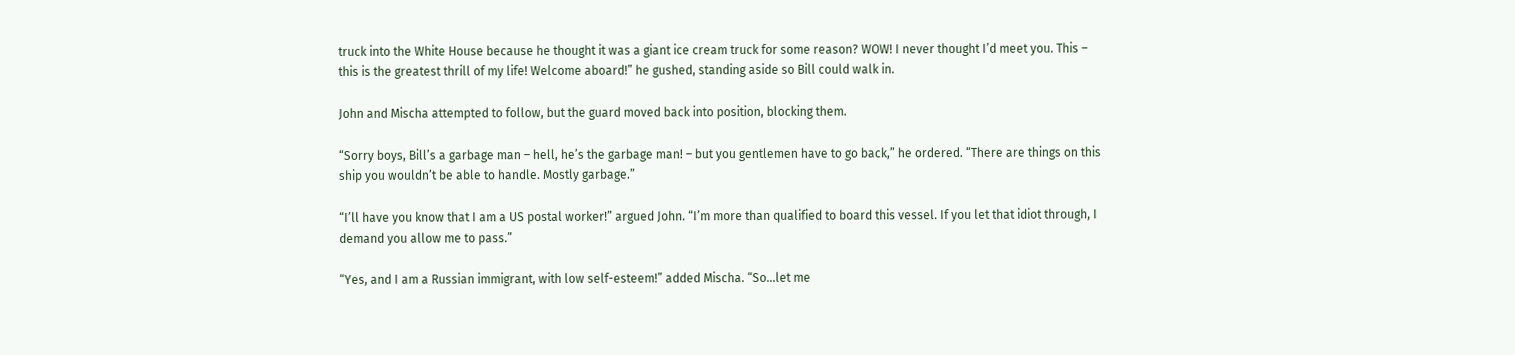truck into the White House because he thought it was a giant ice cream truck for some reason? WOW! I never thought I’d meet you. This – this is the greatest thrill of my life! Welcome aboard!” he gushed, standing aside so Bill could walk in.

John and Mischa attempted to follow, but the guard moved back into position, blocking them.

“Sorry boys, Bill’s a garbage man – hell, he’s the garbage man! – but you gentlemen have to go back,” he ordered. “There are things on this ship you wouldn’t be able to handle. Mostly garbage.”

“I’ll have you know that I am a US postal worker!” argued John. “I’m more than qualified to board this vessel. If you let that idiot through, I demand you allow me to pass.”

“Yes, and I am a Russian immigrant, with low self-esteem!” added Mischa. “So…let me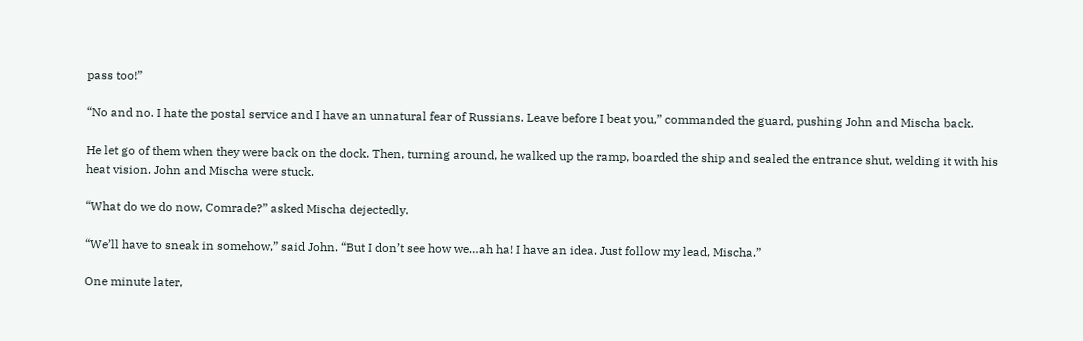pass too!”

“No and no. I hate the postal service and I have an unnatural fear of Russians. Leave before I beat you,” commanded the guard, pushing John and Mischa back.

He let go of them when they were back on the dock. Then, turning around, he walked up the ramp, boarded the ship and sealed the entrance shut, welding it with his heat vision. John and Mischa were stuck.

“What do we do now, Comrade?” asked Mischa dejectedly.

“We’ll have to sneak in somehow,” said John. “But I don’t see how we…ah ha! I have an idea. Just follow my lead, Mischa.”

One minute later,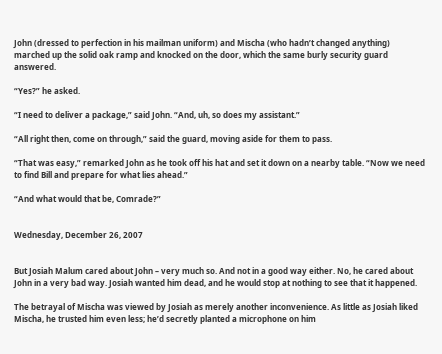John (dressed to perfection in his mailman uniform) and Mischa (who hadn’t changed anything) marched up the solid oak ramp and knocked on the door, which the same burly security guard answered.

“Yes?” he asked.

“I need to deliver a package,” said John. “And, uh, so does my assistant.”

“All right then, come on through,” said the guard, moving aside for them to pass.

“That was easy,” remarked John as he took off his hat and set it down on a nearby table. “Now we need to find Bill and prepare for what lies ahead.”

“And what would that be, Comrade?”


Wednesday, December 26, 2007


But Josiah Malum cared about John – very much so. And not in a good way either. No, he cared about John in a very bad way. Josiah wanted him dead, and he would stop at nothing to see that it happened.

The betrayal of Mischa was viewed by Josiah as merely another inconvenience. As little as Josiah liked Mischa, he trusted him even less; he’d secretly planted a microphone on him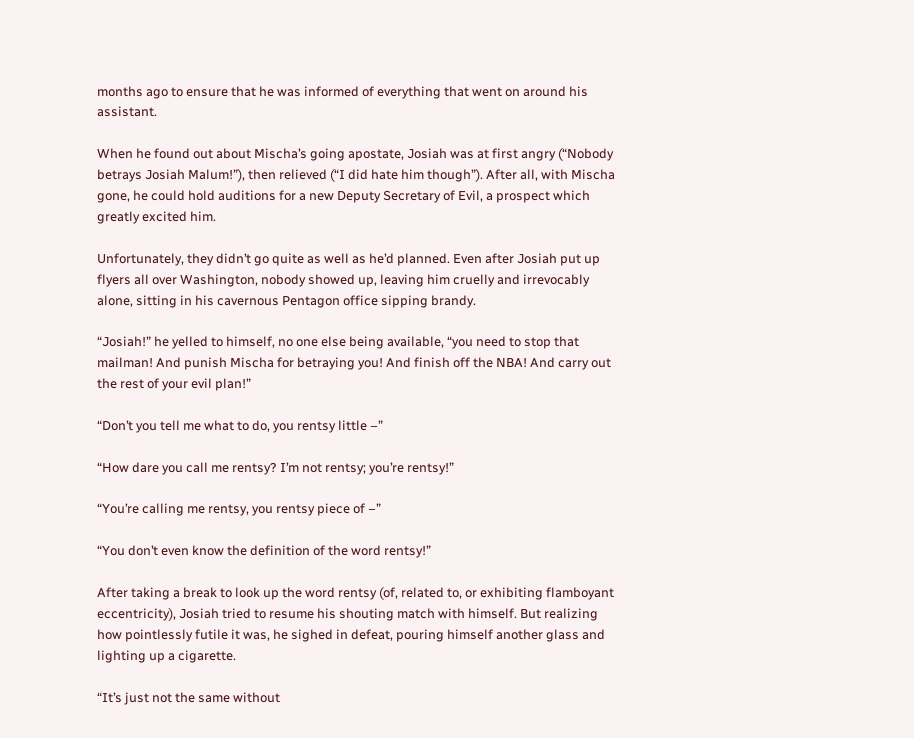months ago to ensure that he was informed of everything that went on around his assistant.

When he found out about Mischa’s going apostate, Josiah was at first angry (“Nobody betrays Josiah Malum!”), then relieved (“I did hate him though”). After all, with Mischa gone, he could hold auditions for a new Deputy Secretary of Evil, a prospect which greatly excited him.

Unfortunately, they didn’t go quite as well as he’d planned. Even after Josiah put up flyers all over Washington, nobody showed up, leaving him cruelly and irrevocably alone, sitting in his cavernous Pentagon office sipping brandy.

“Josiah!” he yelled to himself, no one else being available, “you need to stop that mailman! And punish Mischa for betraying you! And finish off the NBA! And carry out the rest of your evil plan!”

“Don’t you tell me what to do, you rentsy little –”

“How dare you call me rentsy? I’m not rentsy; you’re rentsy!”

“You’re calling me rentsy, you rentsy piece of –”

“You don’t even know the definition of the word rentsy!”

After taking a break to look up the word rentsy (of, related to, or exhibiting flamboyant eccentricity), Josiah tried to resume his shouting match with himself. But realizing how pointlessly futile it was, he sighed in defeat, pouring himself another glass and lighting up a cigarette.

“It’s just not the same without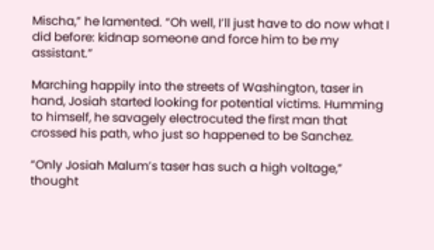Mischa,” he lamented. “Oh well, I’ll just have to do now what I did before: kidnap someone and force him to be my assistant.”

Marching happily into the streets of Washington, taser in hand, Josiah started looking for potential victims. Humming to himself, he savagely electrocuted the first man that crossed his path, who just so happened to be Sanchez.

“Only Josiah Malum’s taser has such a high voltage,” thought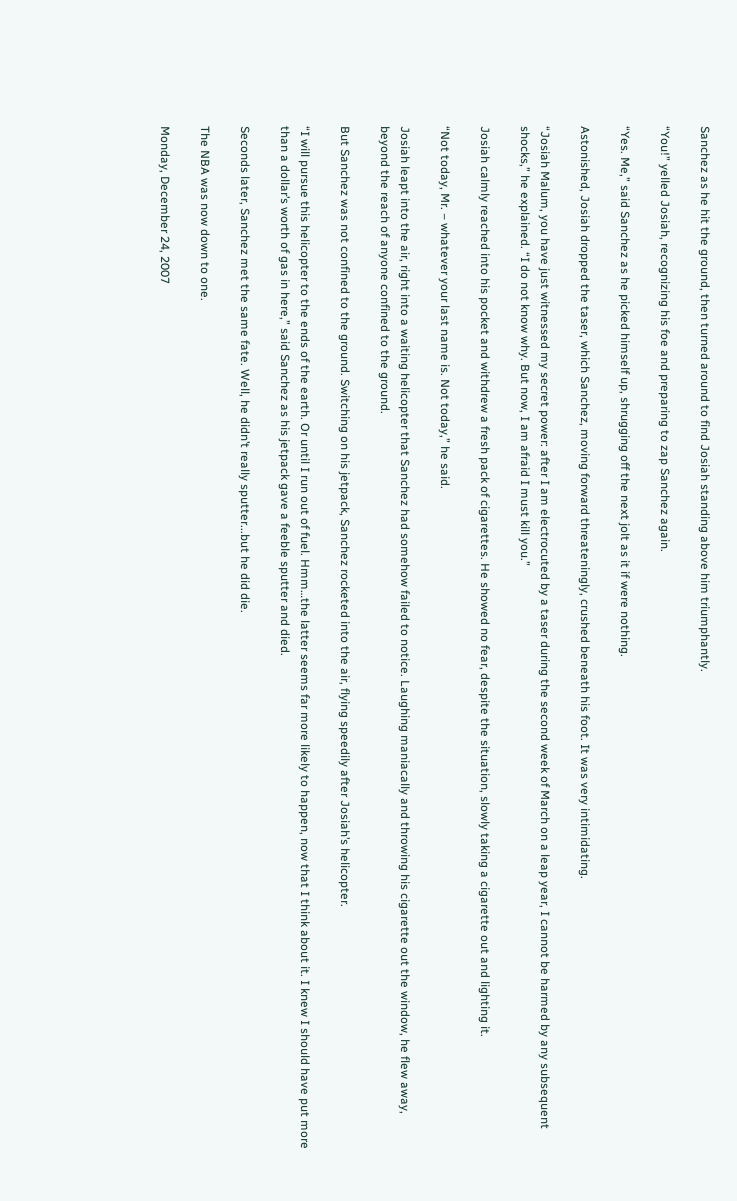Sanchez as he hit the ground, then turned around to find Josiah standing above him triumphantly.

“You!” yelled Josiah, recognizing his foe and preparing to zap Sanchez again.

“Yes. Me,” said Sanchez as he picked himself up, shrugging off the next jolt as it if were nothing.

Astonished, Josiah dropped the taser, which Sanchez, moving forward threateningly, crushed beneath his foot. It was very intimidating.

“Josiah Malum, you have just witnessed my secret power: after I am electrocuted by a taser during the second week of March on a leap year, I cannot be harmed by any subsequent shocks,” he explained. “I do not know why. But now, I am afraid I must kill you.”

Josiah calmly reached into his pocket and withdrew a fresh pack of cigarettes. He showed no fear, despite the situation, slowly taking a cigarette out and lighting it.

“Not today, Mr. – whatever your last name is. Not today,” he said.

Josiah leapt into the air, right into a waiting helicopter that Sanchez had somehow failed to notice. Laughing maniacally and throwing his cigarette out the window, he flew away, beyond the reach of anyone confined to the ground.

But Sanchez was not confined to the ground. Switching on his jetpack, Sanchez rocketed into the air, flying speedily after Josiah’s helicopter.

“I will pursue this helicopter to the ends of the earth. Or until I run out of fuel. Hmm…the latter seems far more likely to happen, now that I think about it. I knew I should have put more than a dollar’s worth of gas in here,” said Sanchez as his jetpack gave a feeble sputter and died.

Seconds later, Sanchez met the same fate. Well, he didn’t really sputter...but he did die.

The NBA was now down to one.

Monday, December 24, 2007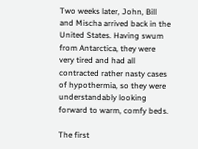Two weeks later, John, Bill and Mischa arrived back in the United States. Having swum from Antarctica, they were very tired and had all contracted rather nasty cases of hypothermia, so they were understandably looking forward to warm, comfy beds.

The first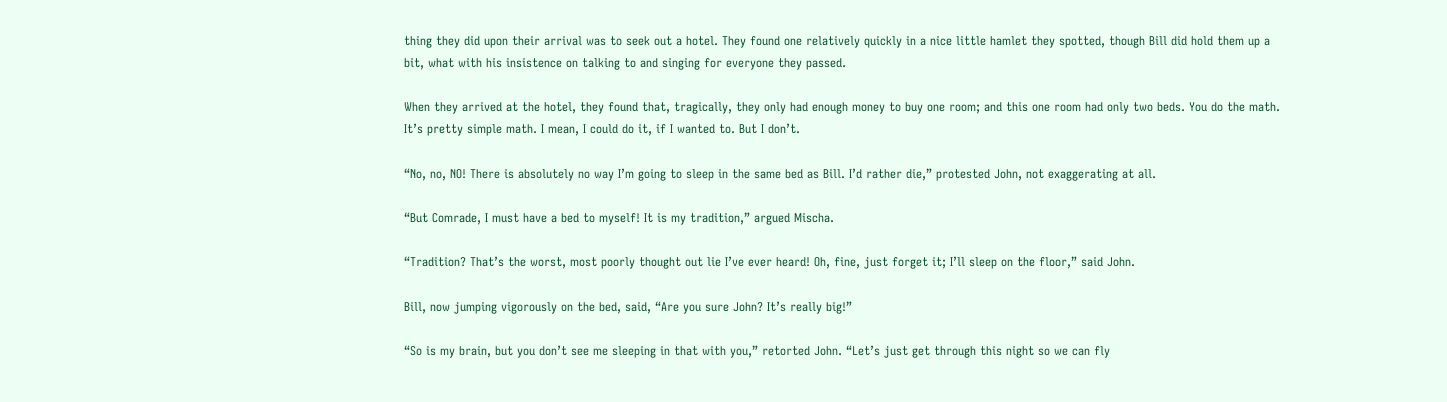thing they did upon their arrival was to seek out a hotel. They found one relatively quickly in a nice little hamlet they spotted, though Bill did hold them up a bit, what with his insistence on talking to and singing for everyone they passed.

When they arrived at the hotel, they found that, tragically, they only had enough money to buy one room; and this one room had only two beds. You do the math. It’s pretty simple math. I mean, I could do it, if I wanted to. But I don’t.

“No, no, NO! There is absolutely no way I’m going to sleep in the same bed as Bill. I’d rather die,” protested John, not exaggerating at all.

“But Comrade, I must have a bed to myself! It is my tradition,” argued Mischa.

“Tradition? That’s the worst, most poorly thought out lie I’ve ever heard! Oh, fine, just forget it; I’ll sleep on the floor,” said John.

Bill, now jumping vigorously on the bed, said, “Are you sure John? It’s really big!”

“So is my brain, but you don’t see me sleeping in that with you,” retorted John. “Let’s just get through this night so we can fly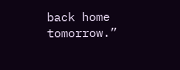back home tomorrow.”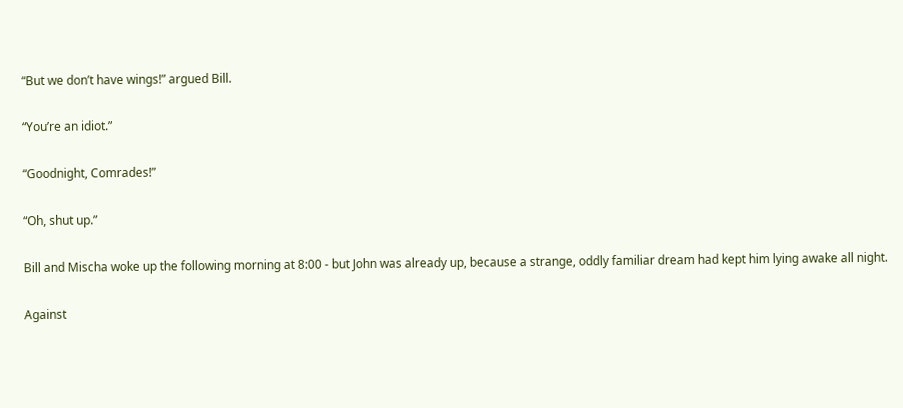“But we don’t have wings!” argued Bill.

“You’re an idiot.”

“Goodnight, Comrades!”

“Oh, shut up.”

Bill and Mischa woke up the following morning at 8:00 - but John was already up, because a strange, oddly familiar dream had kept him lying awake all night.

Against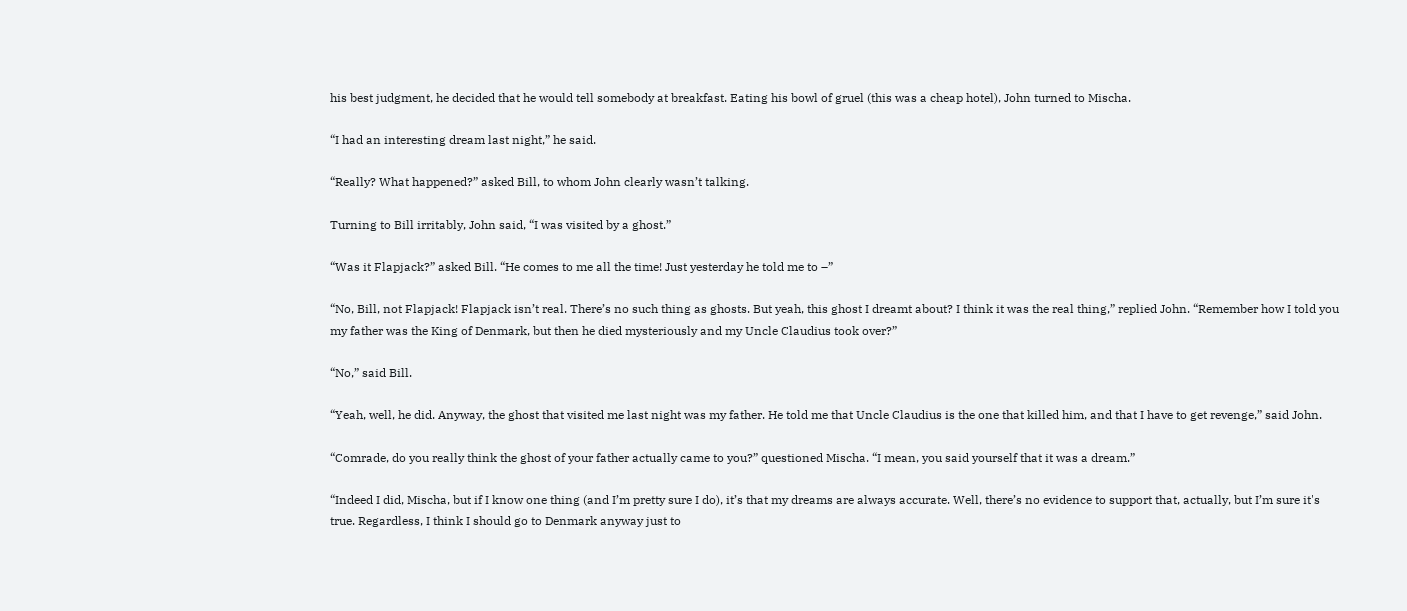his best judgment, he decided that he would tell somebody at breakfast. Eating his bowl of gruel (this was a cheap hotel), John turned to Mischa.

“I had an interesting dream last night,” he said.

“Really? What happened?” asked Bill, to whom John clearly wasn’t talking.

Turning to Bill irritably, John said, “I was visited by a ghost.”

“Was it Flapjack?” asked Bill. “He comes to me all the time! Just yesterday he told me to –”

“No, Bill, not Flapjack! Flapjack isn’t real. There’s no such thing as ghosts. But yeah, this ghost I dreamt about? I think it was the real thing,” replied John. “Remember how I told you my father was the King of Denmark, but then he died mysteriously and my Uncle Claudius took over?”

“No,” said Bill.

“Yeah, well, he did. Anyway, the ghost that visited me last night was my father. He told me that Uncle Claudius is the one that killed him, and that I have to get revenge,” said John.

“Comrade, do you really think the ghost of your father actually came to you?” questioned Mischa. “I mean, you said yourself that it was a dream.”

“Indeed I did, Mischa, but if I know one thing (and I’m pretty sure I do), it’s that my dreams are always accurate. Well, there’s no evidence to support that, actually, but I’m sure it's true. Regardless, I think I should go to Denmark anyway just to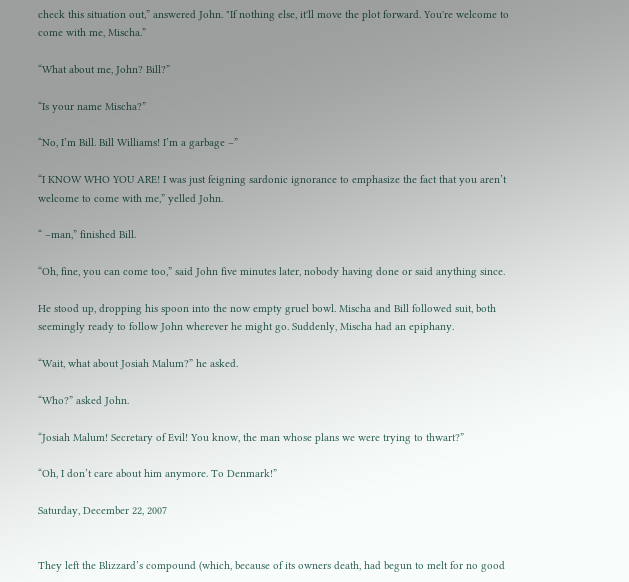check this situation out,” answered John. "If nothing else, it'll move the plot forward. You're welcome to come with me, Mischa.”

“What about me, John? Bill?”

“Is your name Mischa?”

“No, I’m Bill. Bill Williams! I’m a garbage –”

“I KNOW WHO YOU ARE! I was just feigning sardonic ignorance to emphasize the fact that you aren’t welcome to come with me,” yelled John.

“ –man,” finished Bill.

“Oh, fine, you can come too,” said John five minutes later, nobody having done or said anything since.

He stood up, dropping his spoon into the now empty gruel bowl. Mischa and Bill followed suit, both seemingly ready to follow John wherever he might go. Suddenly, Mischa had an epiphany.

“Wait, what about Josiah Malum?” he asked.

“Who?” asked John.

“Josiah Malum! Secretary of Evil! You know, the man whose plans we were trying to thwart?”

“Oh, I don’t care about him anymore. To Denmark!”

Saturday, December 22, 2007


They left the Blizzard’s compound (which, because of its owners death, had begun to melt for no good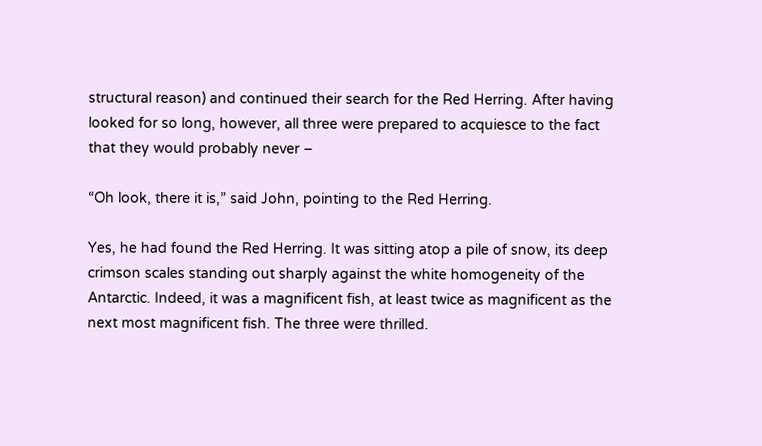structural reason) and continued their search for the Red Herring. After having looked for so long, however, all three were prepared to acquiesce to the fact that they would probably never –

“Oh look, there it is,” said John, pointing to the Red Herring.

Yes, he had found the Red Herring. It was sitting atop a pile of snow, its deep crimson scales standing out sharply against the white homogeneity of the Antarctic. Indeed, it was a magnificent fish, at least twice as magnificent as the next most magnificent fish. The three were thrilled.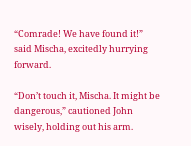“Comrade! We have found it!” said Mischa, excitedly hurrying forward.

“Don’t touch it, Mischa. It might be dangerous,” cautioned John wisely, holding out his arm.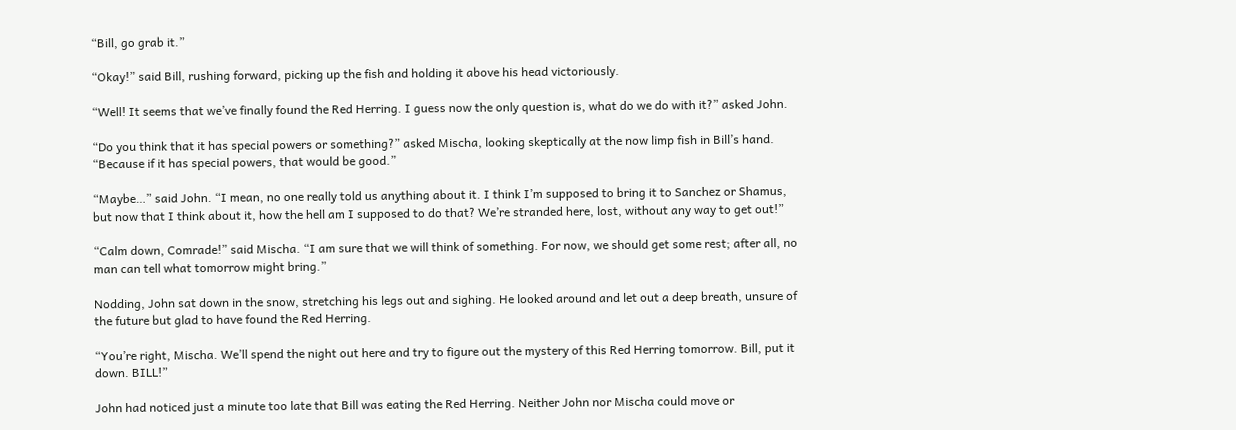“Bill, go grab it.”

“Okay!” said Bill, rushing forward, picking up the fish and holding it above his head victoriously.

“Well! It seems that we’ve finally found the Red Herring. I guess now the only question is, what do we do with it?” asked John.

“Do you think that it has special powers or something?” asked Mischa, looking skeptically at the now limp fish in Bill’s hand. “Because if it has special powers, that would be good.”

“Maybe…” said John. “I mean, no one really told us anything about it. I think I’m supposed to bring it to Sanchez or Shamus, but now that I think about it, how the hell am I supposed to do that? We’re stranded here, lost, without any way to get out!”

“Calm down, Comrade!” said Mischa. “I am sure that we will think of something. For now, we should get some rest; after all, no man can tell what tomorrow might bring.”

Nodding, John sat down in the snow, stretching his legs out and sighing. He looked around and let out a deep breath, unsure of the future but glad to have found the Red Herring.

“You’re right, Mischa. We’ll spend the night out here and try to figure out the mystery of this Red Herring tomorrow. Bill, put it down. BILL!”

John had noticed just a minute too late that Bill was eating the Red Herring. Neither John nor Mischa could move or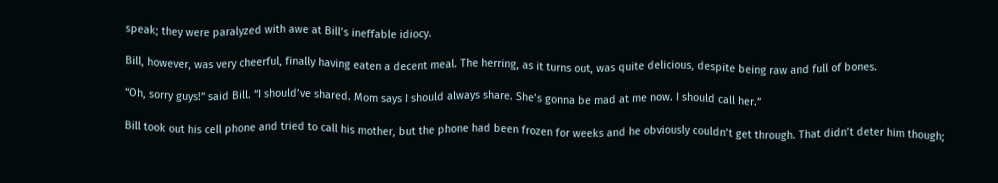speak; they were paralyzed with awe at Bill’s ineffable idiocy.

Bill, however, was very cheerful, finally having eaten a decent meal. The herring, as it turns out, was quite delicious, despite being raw and full of bones.

“Oh, sorry guys!” said Bill. “I should’ve shared. Mom says I should always share. She’s gonna be mad at me now. I should call her.”

Bill took out his cell phone and tried to call his mother, but the phone had been frozen for weeks and he obviously couldn’t get through. That didn’t deter him though;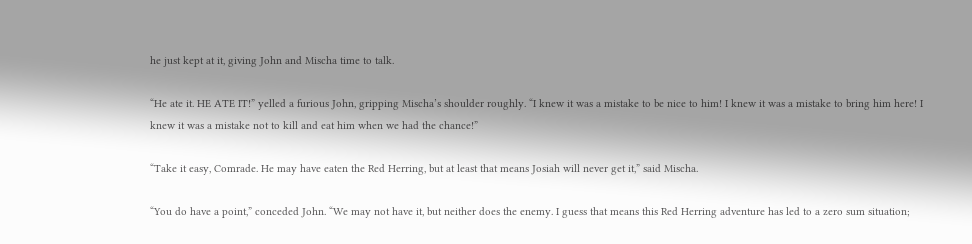he just kept at it, giving John and Mischa time to talk.

“He ate it. HE ATE IT!” yelled a furious John, gripping Mischa’s shoulder roughly. “I knew it was a mistake to be nice to him! I knew it was a mistake to bring him here! I knew it was a mistake not to kill and eat him when we had the chance!”

“Take it easy, Comrade. He may have eaten the Red Herring, but at least that means Josiah will never get it,” said Mischa.

“You do have a point,” conceded John. “We may not have it, but neither does the enemy. I guess that means this Red Herring adventure has led to a zero sum situation;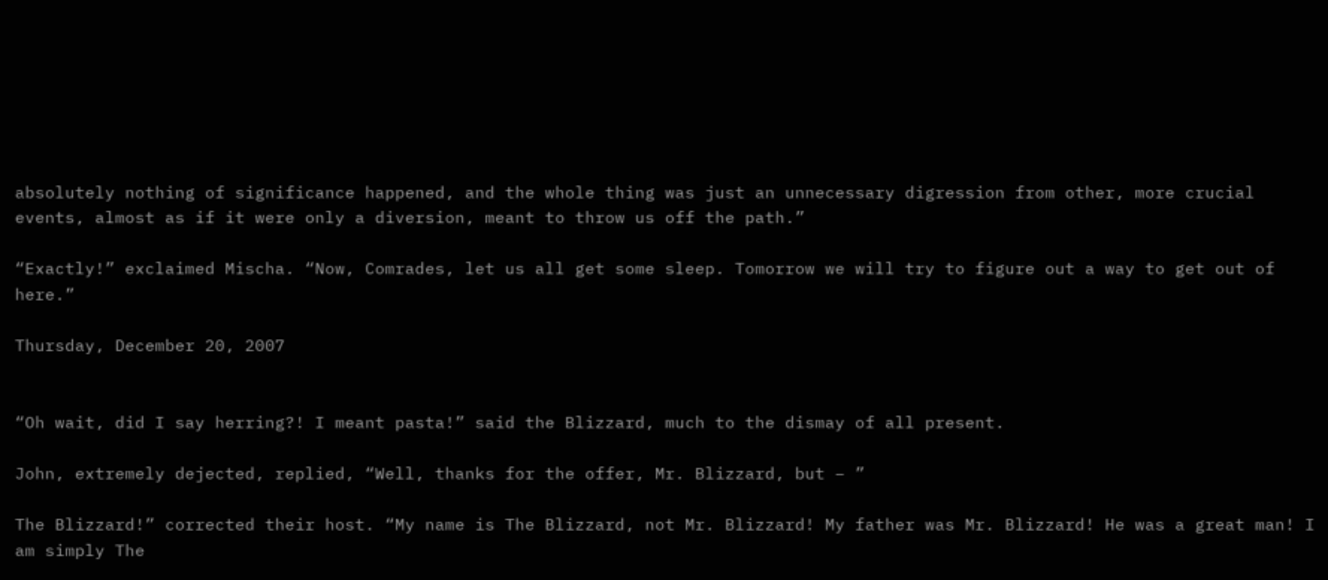absolutely nothing of significance happened, and the whole thing was just an unnecessary digression from other, more crucial events, almost as if it were only a diversion, meant to throw us off the path.”

“Exactly!” exclaimed Mischa. “Now, Comrades, let us all get some sleep. Tomorrow we will try to figure out a way to get out of here.”

Thursday, December 20, 2007


“Oh wait, did I say herring?! I meant pasta!” said the Blizzard, much to the dismay of all present.

John, extremely dejected, replied, “Well, thanks for the offer, Mr. Blizzard, but – ”

The Blizzard!” corrected their host. “My name is The Blizzard, not Mr. Blizzard! My father was Mr. Blizzard! He was a great man! I am simply The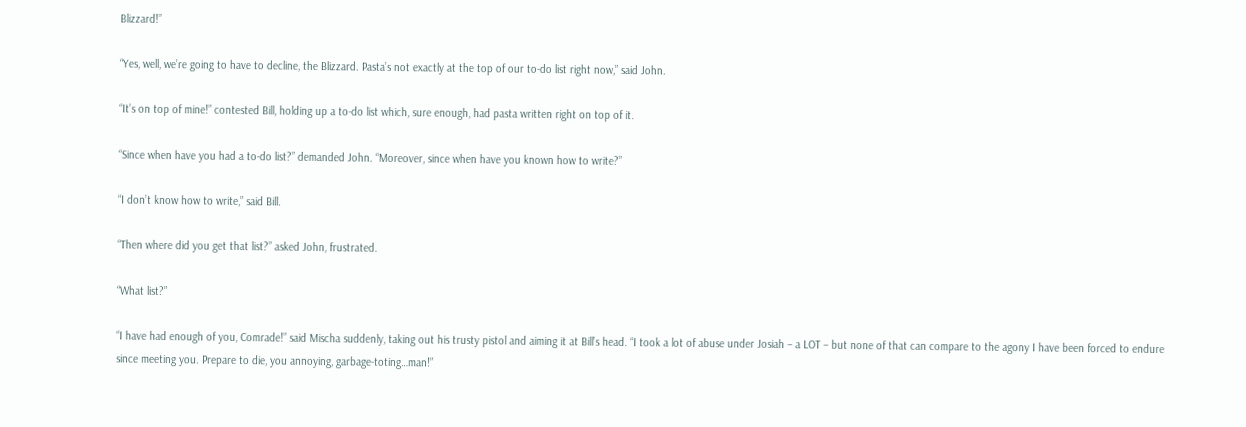Blizzard!”

“Yes, well, we’re going to have to decline, the Blizzard. Pasta’s not exactly at the top of our to-do list right now,” said John.

“It’s on top of mine!” contested Bill, holding up a to-do list which, sure enough, had pasta written right on top of it.

“Since when have you had a to-do list?” demanded John. “Moreover, since when have you known how to write?”

“I don’t know how to write,” said Bill.

“Then where did you get that list?” asked John, frustrated.

“What list?”

“I have had enough of you, Comrade!” said Mischa suddenly, taking out his trusty pistol and aiming it at Bill’s head. “I took a lot of abuse under Josiah – a LOT – but none of that can compare to the agony I have been forced to endure since meeting you. Prepare to die, you annoying, garbage-toting…man!”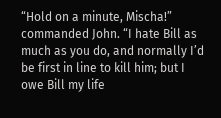“Hold on a minute, Mischa!” commanded John. “I hate Bill as much as you do, and normally I’d be first in line to kill him; but I owe Bill my life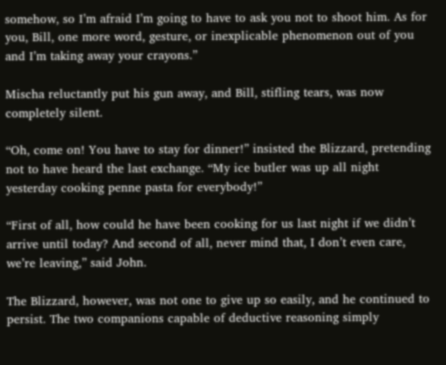somehow, so I’m afraid I’m going to have to ask you not to shoot him. As for you, Bill, one more word, gesture, or inexplicable phenomenon out of you and I’m taking away your crayons.”

Mischa reluctantly put his gun away, and Bill, stifling tears, was now completely silent.

“Oh, come on! You have to stay for dinner!” insisted the Blizzard, pretending not to have heard the last exchange. “My ice butler was up all night yesterday cooking penne pasta for everybody!”

“First of all, how could he have been cooking for us last night if we didn’t arrive until today? And second of all, never mind that, I don’t even care, we’re leaving,” said John.

The Blizzard, however, was not one to give up so easily, and he continued to persist. The two companions capable of deductive reasoning simply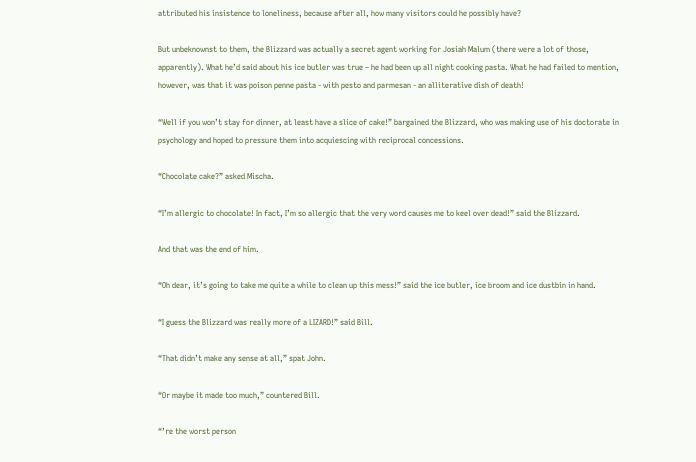attributed his insistence to loneliness, because after all, how many visitors could he possibly have?

But unbeknownst to them, the Blizzard was actually a secret agent working for Josiah Malum (there were a lot of those, apparently). What he’d said about his ice butler was true – he had been up all night cooking pasta. What he had failed to mention, however, was that it was poison penne pasta - with pesto and parmesan - an alliterative dish of death!

“Well if you won’t stay for dinner, at least have a slice of cake!” bargained the Blizzard, who was making use of his doctorate in psychology and hoped to pressure them into acquiescing with reciprocal concessions.

“Chocolate cake?” asked Mischa.

“I’m allergic to chocolate! In fact, I’m so allergic that the very word causes me to keel over dead!” said the Blizzard.

And that was the end of him.

“Oh dear, it’s going to take me quite a while to clean up this mess!” said the ice butler, ice broom and ice dustbin in hand.

“I guess the Blizzard was really more of a LIZARD!” said Bill.

“That didn’t make any sense at all,” spat John.

“Or maybe it made too much,” countered Bill.

“’re the worst person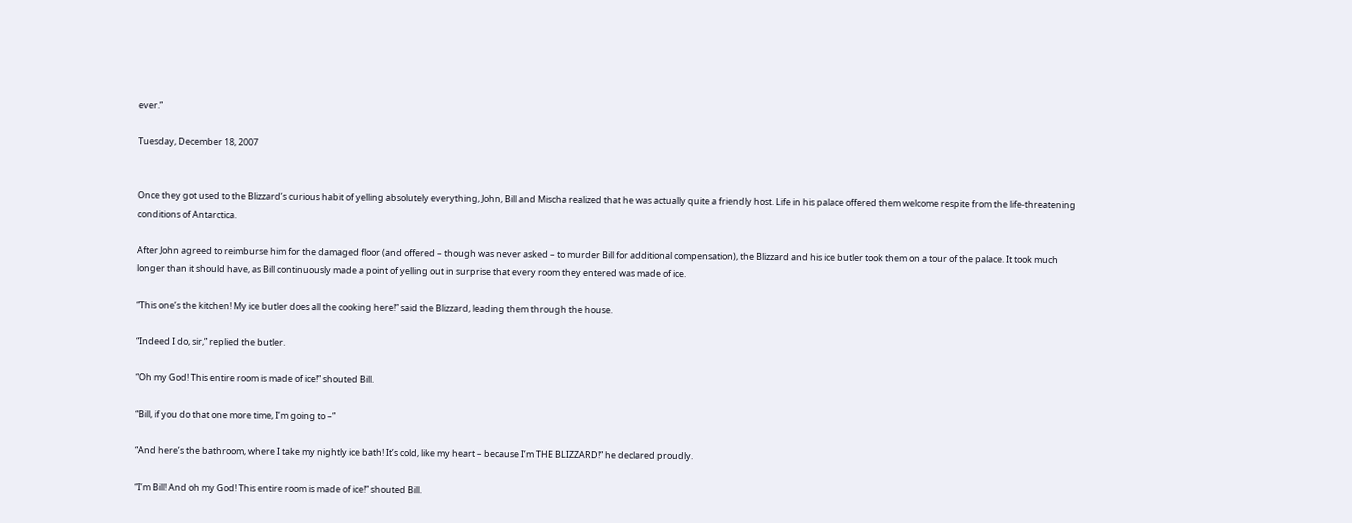ever.”

Tuesday, December 18, 2007


Once they got used to the Blizzard’s curious habit of yelling absolutely everything, John, Bill and Mischa realized that he was actually quite a friendly host. Life in his palace offered them welcome respite from the life-threatening conditions of Antarctica.

After John agreed to reimburse him for the damaged floor (and offered – though was never asked – to murder Bill for additional compensation), the Blizzard and his ice butler took them on a tour of the palace. It took much longer than it should have, as Bill continuously made a point of yelling out in surprise that every room they entered was made of ice.

“This one’s the kitchen! My ice butler does all the cooking here!” said the Blizzard, leading them through the house.

“Indeed I do, sir,” replied the butler.

“Oh my God! This entire room is made of ice!” shouted Bill.

“Bill, if you do that one more time, I’m going to –”

“And here’s the bathroom, where I take my nightly ice bath! It’s cold, like my heart – because I’m THE BLIZZARD!” he declared proudly.

“I’m Bill! And oh my God! This entire room is made of ice!” shouted Bill.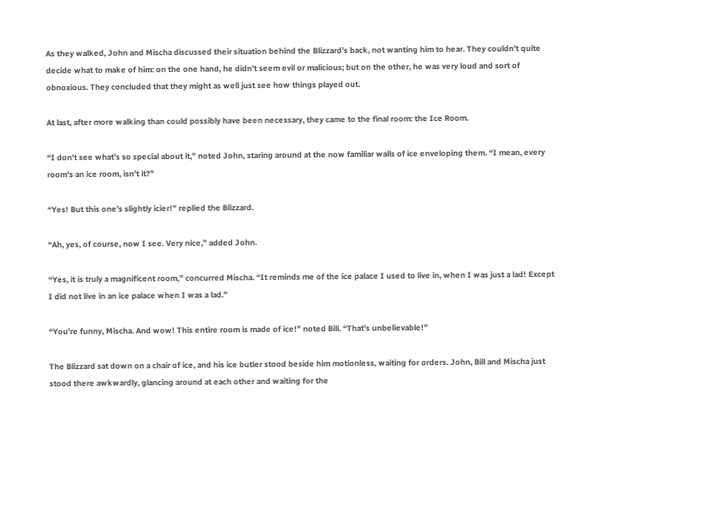As they walked, John and Mischa discussed their situation behind the Blizzard’s back, not wanting him to hear. They couldn’t quite decide what to make of him: on the one hand, he didn’t seem evil or malicious; but on the other, he was very loud and sort of obnoxious. They concluded that they might as well just see how things played out.

At last, after more walking than could possibly have been necessary, they came to the final room: the Ice Room.

“I don’t see what’s so special about it,” noted John, staring around at the now familiar walls of ice enveloping them. “I mean, every room’s an ice room, isn’t it?”

“Yes! But this one’s slightly icier!” replied the Blizzard.

“Ah, yes, of course, now I see. Very nice,” added John.

“Yes, it is truly a magnificent room,” concurred Mischa. “It reminds me of the ice palace I used to live in, when I was just a lad! Except I did not live in an ice palace when I was a lad.”

“You’re funny, Mischa. And wow! This entire room is made of ice!” noted Bill. “That’s unbelievable!”

The Blizzard sat down on a chair of ice, and his ice butler stood beside him motionless, waiting for orders. John, Bill and Mischa just stood there awkwardly, glancing around at each other and waiting for the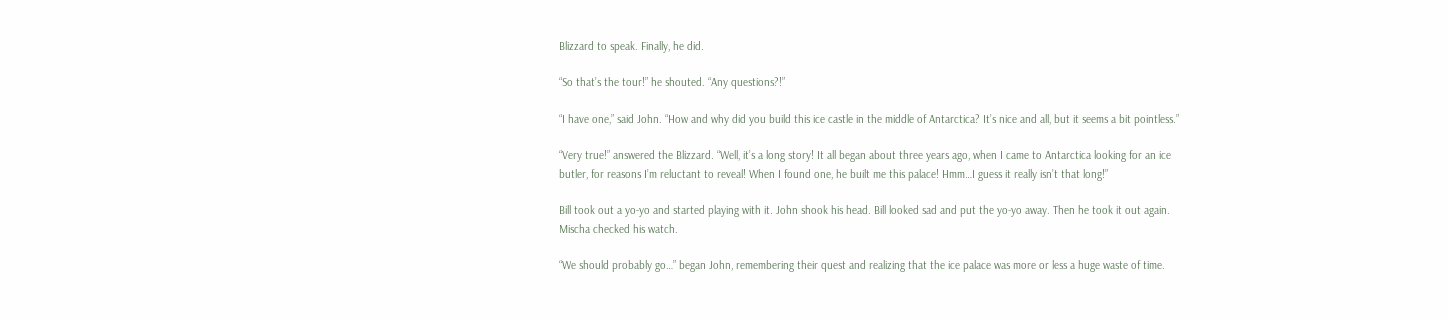Blizzard to speak. Finally, he did.

“So that’s the tour!” he shouted. “Any questions?!”

“I have one,” said John. “How and why did you build this ice castle in the middle of Antarctica? It’s nice and all, but it seems a bit pointless.”

“Very true!” answered the Blizzard. “Well, it’s a long story! It all began about three years ago, when I came to Antarctica looking for an ice butler, for reasons I’m reluctant to reveal! When I found one, he built me this palace! Hmm…I guess it really isn’t that long!”

Bill took out a yo-yo and started playing with it. John shook his head. Bill looked sad and put the yo-yo away. Then he took it out again. Mischa checked his watch.

“We should probably go…” began John, remembering their quest and realizing that the ice palace was more or less a huge waste of time.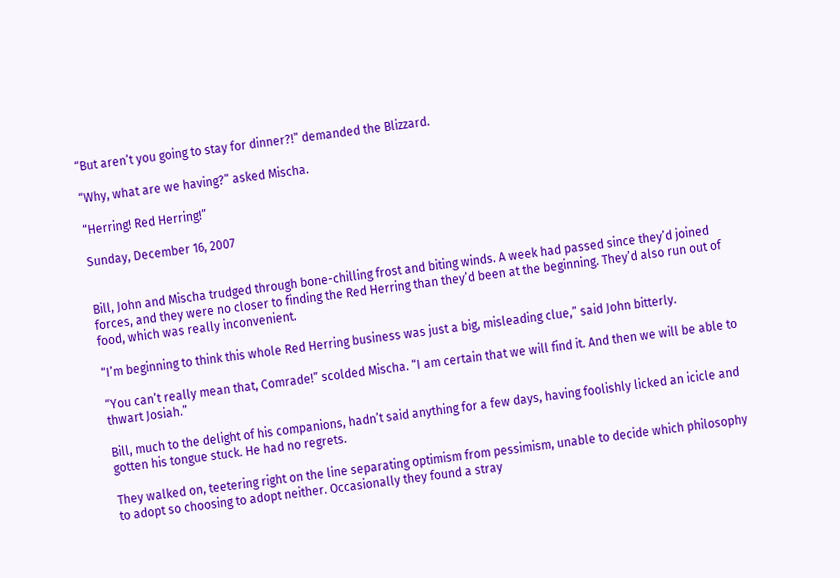“But aren’t you going to stay for dinner?!” demanded the Blizzard.

“Why, what are we having?” asked Mischa.

“Herring! Red Herring!”

Sunday, December 16, 2007


Bill, John and Mischa trudged through bone-chilling frost and biting winds. A week had passed since they’d joined forces, and they were no closer to finding the Red Herring than they’d been at the beginning. They’d also run out of food, which was really inconvenient.

“I’m beginning to think this whole Red Herring business was just a big, misleading clue,” said John bitterly.

“You can’t really mean that, Comrade!” scolded Mischa. “I am certain that we will find it. And then we will be able to thwart Josiah.”

Bill, much to the delight of his companions, hadn’t said anything for a few days, having foolishly licked an icicle and gotten his tongue stuck. He had no regrets.

They walked on, teetering right on the line separating optimism from pessimism, unable to decide which philosophy to adopt so choosing to adopt neither. Occasionally they found a stray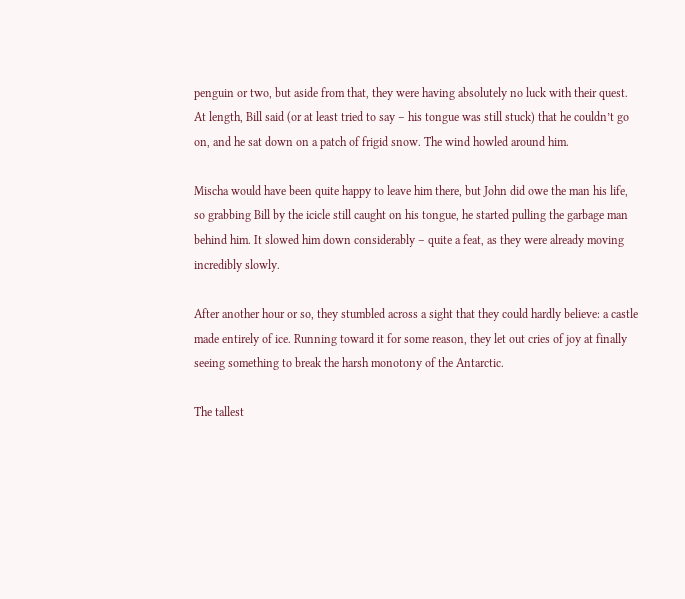penguin or two, but aside from that, they were having absolutely no luck with their quest. At length, Bill said (or at least tried to say – his tongue was still stuck) that he couldn’t go on, and he sat down on a patch of frigid snow. The wind howled around him.

Mischa would have been quite happy to leave him there, but John did owe the man his life, so grabbing Bill by the icicle still caught on his tongue, he started pulling the garbage man behind him. It slowed him down considerably – quite a feat, as they were already moving incredibly slowly.

After another hour or so, they stumbled across a sight that they could hardly believe: a castle made entirely of ice. Running toward it for some reason, they let out cries of joy at finally seeing something to break the harsh monotony of the Antarctic.

The tallest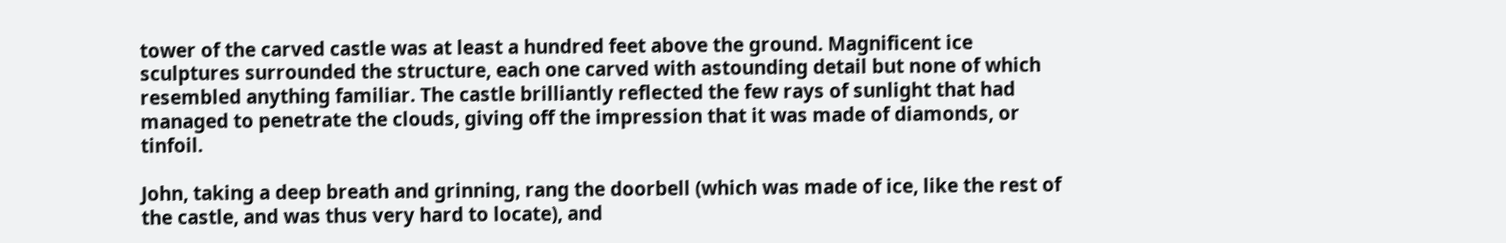tower of the carved castle was at least a hundred feet above the ground. Magnificent ice sculptures surrounded the structure, each one carved with astounding detail but none of which resembled anything familiar. The castle brilliantly reflected the few rays of sunlight that had managed to penetrate the clouds, giving off the impression that it was made of diamonds, or tinfoil.

John, taking a deep breath and grinning, rang the doorbell (which was made of ice, like the rest of the castle, and was thus very hard to locate), and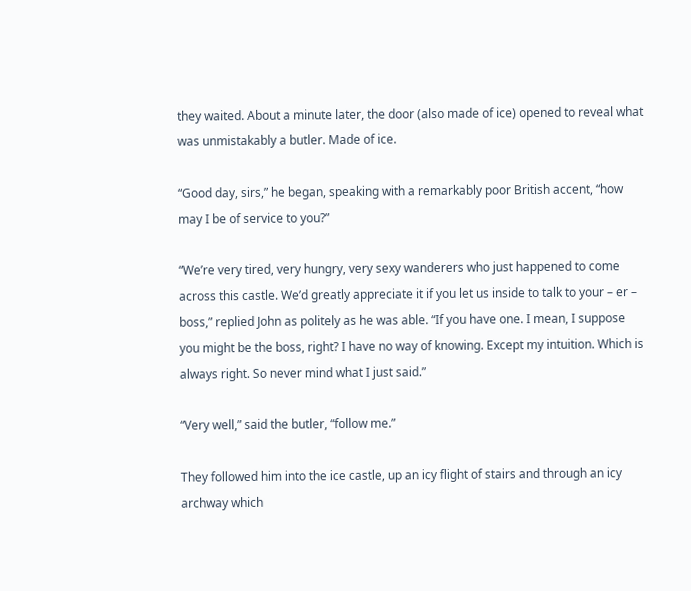they waited. About a minute later, the door (also made of ice) opened to reveal what was unmistakably a butler. Made of ice.

“Good day, sirs,” he began, speaking with a remarkably poor British accent, “how may I be of service to you?”

“We’re very tired, very hungry, very sexy wanderers who just happened to come across this castle. We’d greatly appreciate it if you let us inside to talk to your – er – boss,” replied John as politely as he was able. “If you have one. I mean, I suppose you might be the boss, right? I have no way of knowing. Except my intuition. Which is always right. So never mind what I just said.”

“Very well,” said the butler, “follow me.”

They followed him into the ice castle, up an icy flight of stairs and through an icy archway which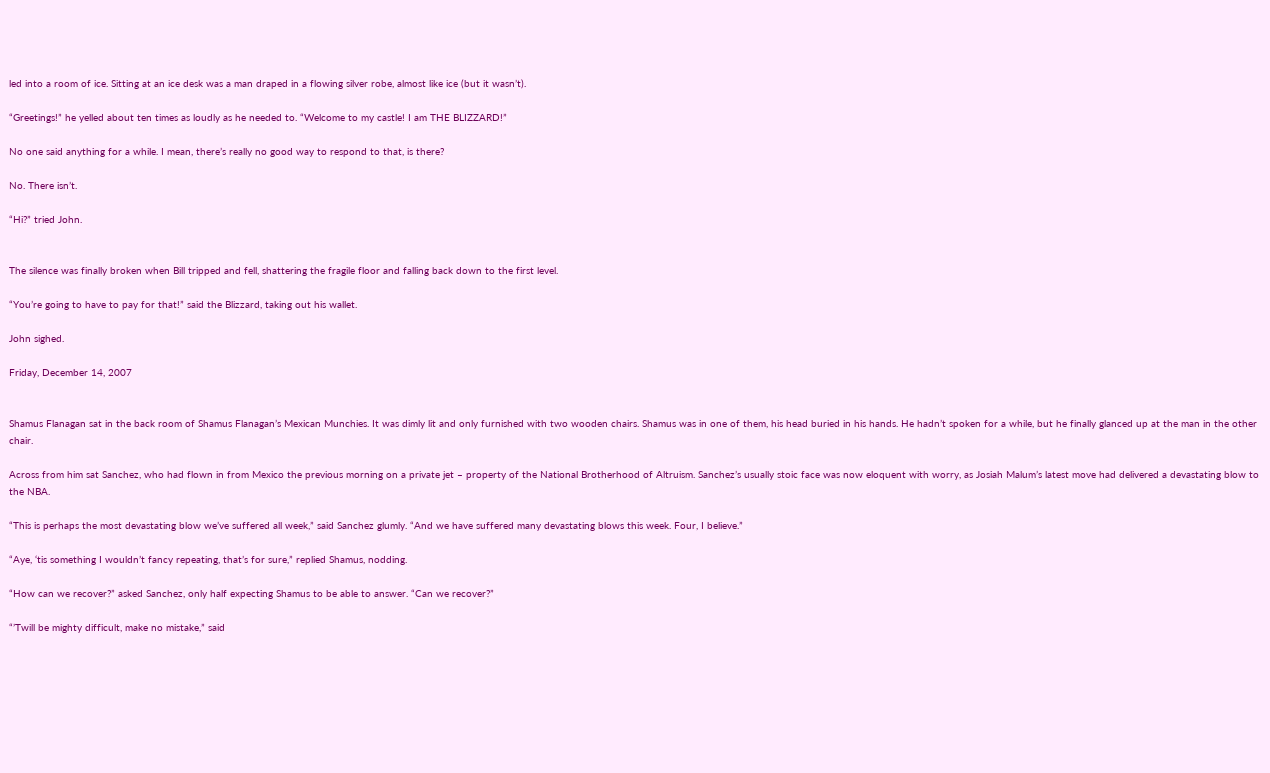led into a room of ice. Sitting at an ice desk was a man draped in a flowing silver robe, almost like ice (but it wasn’t).

“Greetings!” he yelled about ten times as loudly as he needed to. “Welcome to my castle! I am THE BLIZZARD!”

No one said anything for a while. I mean, there’s really no good way to respond to that, is there?

No. There isn’t.

“Hi?” tried John.


The silence was finally broken when Bill tripped and fell, shattering the fragile floor and falling back down to the first level.

“You’re going to have to pay for that!” said the Blizzard, taking out his wallet.

John sighed.

Friday, December 14, 2007


Shamus Flanagan sat in the back room of Shamus Flanagan’s Mexican Munchies. It was dimly lit and only furnished with two wooden chairs. Shamus was in one of them, his head buried in his hands. He hadn’t spoken for a while, but he finally glanced up at the man in the other chair.

Across from him sat Sanchez, who had flown in from Mexico the previous morning on a private jet – property of the National Brotherhood of Altruism. Sanchez’s usually stoic face was now eloquent with worry, as Josiah Malum’s latest move had delivered a devastating blow to the NBA.

“This is perhaps the most devastating blow we’ve suffered all week,” said Sanchez glumly. “And we have suffered many devastating blows this week. Four, I believe.”

“Aye, ‘tis something I wouldn’t fancy repeating, that’s for sure,” replied Shamus, nodding.

“How can we recover?” asked Sanchez, only half expecting Shamus to be able to answer. “Can we recover?”

“’Twill be mighty difficult, make no mistake,” said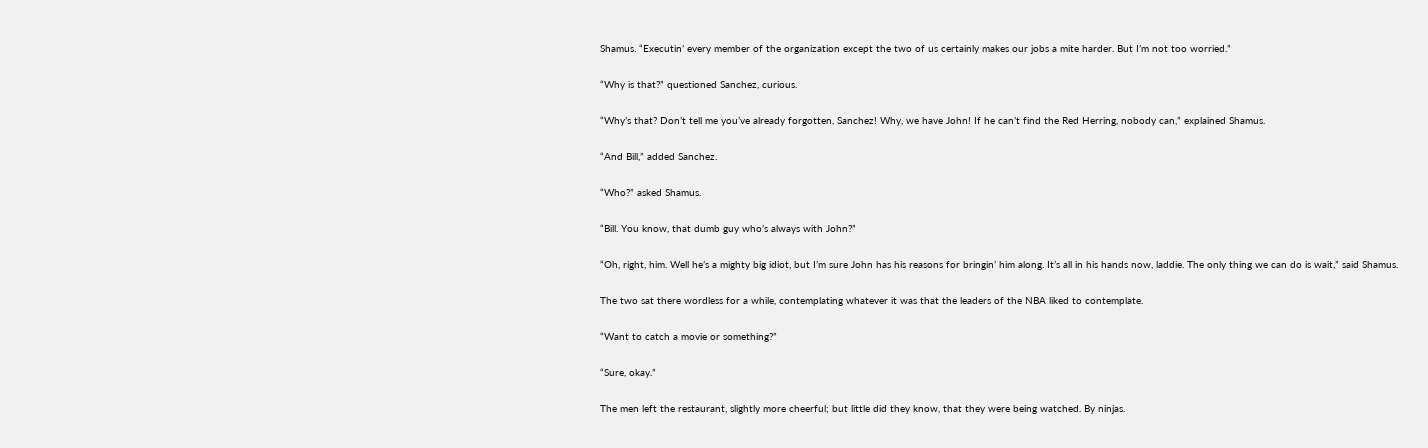Shamus. “Executin’ every member of the organization except the two of us certainly makes our jobs a mite harder. But I’m not too worried.”

“Why is that?” questioned Sanchez, curious.

“Why’s that? Don’t tell me you’ve already forgotten, Sanchez! Why, we have John! If he can’t find the Red Herring, nobody can,” explained Shamus.

“And Bill,” added Sanchez.

“Who?” asked Shamus.

“Bill. You know, that dumb guy who’s always with John?”

“Oh, right, him. Well he’s a mighty big idiot, but I’m sure John has his reasons for bringin’ him along. It’s all in his hands now, laddie. The only thing we can do is wait,” said Shamus.

The two sat there wordless for a while, contemplating whatever it was that the leaders of the NBA liked to contemplate.

“Want to catch a movie or something?”

“Sure, okay.”

The men left the restaurant, slightly more cheerful; but little did they know, that they were being watched. By ninjas.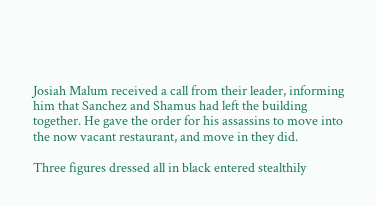Josiah Malum received a call from their leader, informing him that Sanchez and Shamus had left the building together. He gave the order for his assassins to move into the now vacant restaurant, and move in they did.

Three figures dressed all in black entered stealthily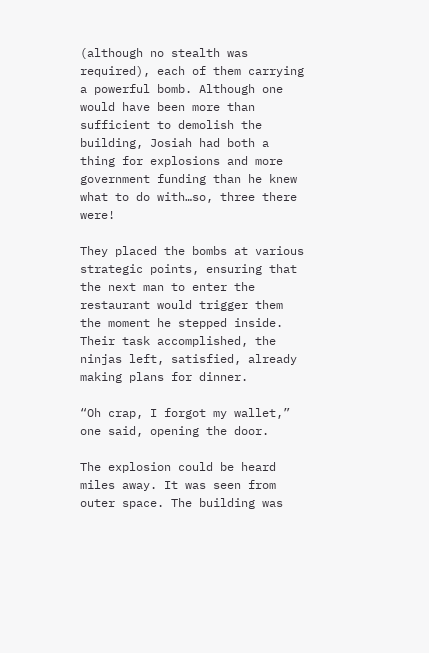(although no stealth was required), each of them carrying a powerful bomb. Although one would have been more than sufficient to demolish the building, Josiah had both a thing for explosions and more government funding than he knew what to do with…so, three there were!

They placed the bombs at various strategic points, ensuring that the next man to enter the restaurant would trigger them the moment he stepped inside. Their task accomplished, the ninjas left, satisfied, already making plans for dinner.

“Oh crap, I forgot my wallet,” one said, opening the door.

The explosion could be heard miles away. It was seen from outer space. The building was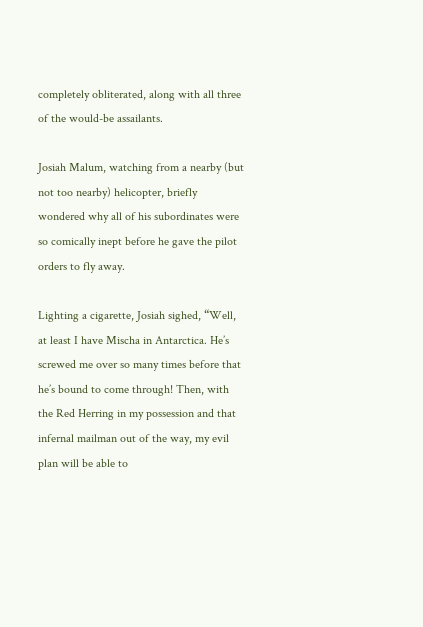completely obliterated, along with all three of the would-be assailants.

Josiah Malum, watching from a nearby (but not too nearby) helicopter, briefly wondered why all of his subordinates were so comically inept before he gave the pilot orders to fly away.

Lighting a cigarette, Josiah sighed, “Well, at least I have Mischa in Antarctica. He’s screwed me over so many times before that he’s bound to come through! Then, with the Red Herring in my possession and that infernal mailman out of the way, my evil plan will be able to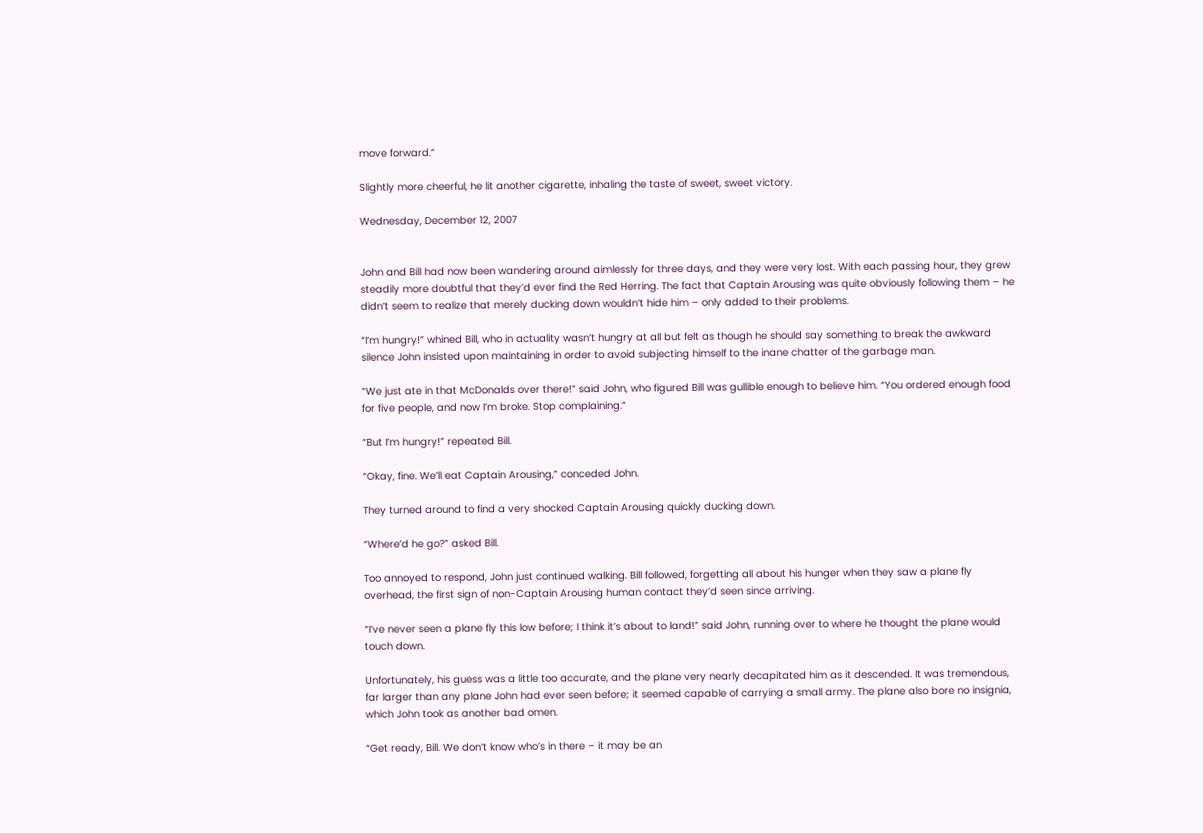move forward.”

Slightly more cheerful, he lit another cigarette, inhaling the taste of sweet, sweet victory.

Wednesday, December 12, 2007


John and Bill had now been wandering around aimlessly for three days, and they were very lost. With each passing hour, they grew steadily more doubtful that they’d ever find the Red Herring. The fact that Captain Arousing was quite obviously following them – he didn’t seem to realize that merely ducking down wouldn’t hide him – only added to their problems.

“I’m hungry!” whined Bill, who in actuality wasn’t hungry at all but felt as though he should say something to break the awkward silence John insisted upon maintaining in order to avoid subjecting himself to the inane chatter of the garbage man.

“We just ate in that McDonalds over there!” said John, who figured Bill was gullible enough to believe him. “You ordered enough food for five people, and now I’m broke. Stop complaining.”

“But I’m hungry!” repeated Bill.

“Okay, fine. We’ll eat Captain Arousing,” conceded John.

They turned around to find a very shocked Captain Arousing quickly ducking down.

“Where’d he go?” asked Bill.

Too annoyed to respond, John just continued walking. Bill followed, forgetting all about his hunger when they saw a plane fly overhead, the first sign of non-Captain Arousing human contact they’d seen since arriving.

“I’ve never seen a plane fly this low before; I think it’s about to land!” said John, running over to where he thought the plane would touch down.

Unfortunately, his guess was a little too accurate, and the plane very nearly decapitated him as it descended. It was tremendous, far larger than any plane John had ever seen before; it seemed capable of carrying a small army. The plane also bore no insignia, which John took as another bad omen.

“Get ready, Bill. We don’t know who’s in there – it may be an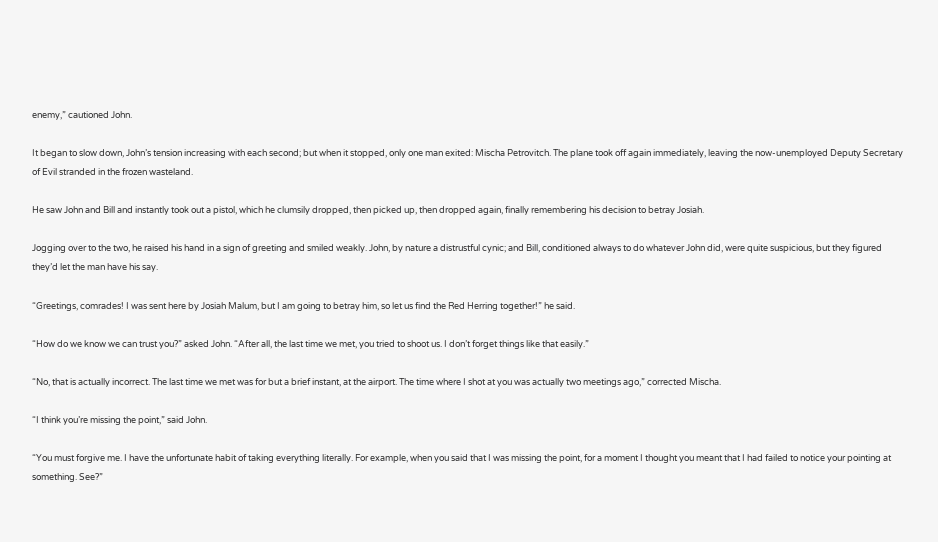enemy,” cautioned John.

It began to slow down, John’s tension increasing with each second; but when it stopped, only one man exited: Mischa Petrovitch. The plane took off again immediately, leaving the now-unemployed Deputy Secretary of Evil stranded in the frozen wasteland.

He saw John and Bill and instantly took out a pistol, which he clumsily dropped, then picked up, then dropped again, finally remembering his decision to betray Josiah.

Jogging over to the two, he raised his hand in a sign of greeting and smiled weakly. John, by nature a distrustful cynic; and Bill, conditioned always to do whatever John did, were quite suspicious, but they figured they’d let the man have his say.

“Greetings, comrades! I was sent here by Josiah Malum, but I am going to betray him, so let us find the Red Herring together!” he said.

“How do we know we can trust you?” asked John. “After all, the last time we met, you tried to shoot us. I don’t forget things like that easily.”

“No, that is actually incorrect. The last time we met was for but a brief instant, at the airport. The time where I shot at you was actually two meetings ago,” corrected Mischa.

“I think you’re missing the point,” said John.

“You must forgive me. I have the unfortunate habit of taking everything literally. For example, when you said that I was missing the point, for a moment I thought you meant that I had failed to notice your pointing at something. See?”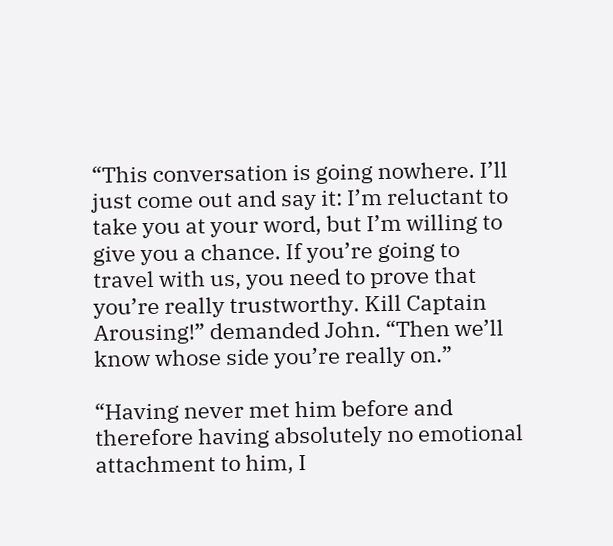“This conversation is going nowhere. I’ll just come out and say it: I’m reluctant to take you at your word, but I’m willing to give you a chance. If you’re going to travel with us, you need to prove that you’re really trustworthy. Kill Captain Arousing!” demanded John. “Then we’ll know whose side you’re really on.”

“Having never met him before and therefore having absolutely no emotional attachment to him, I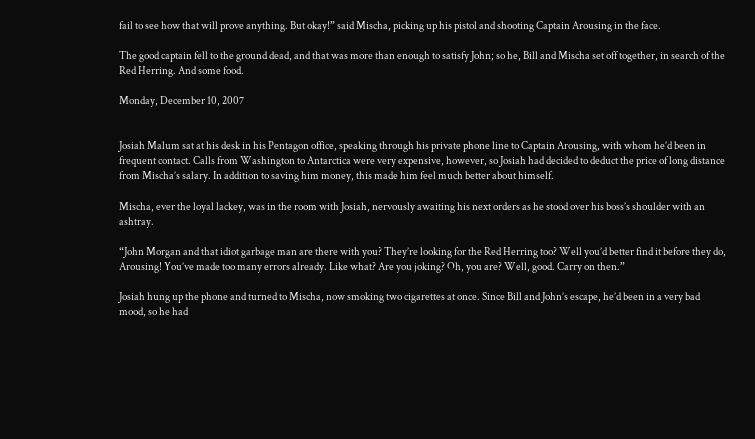fail to see how that will prove anything. But okay!” said Mischa, picking up his pistol and shooting Captain Arousing in the face.

The good captain fell to the ground dead, and that was more than enough to satisfy John; so he, Bill and Mischa set off together, in search of the Red Herring. And some food.

Monday, December 10, 2007


Josiah Malum sat at his desk in his Pentagon office, speaking through his private phone line to Captain Arousing, with whom he’d been in frequent contact. Calls from Washington to Antarctica were very expensive, however, so Josiah had decided to deduct the price of long distance from Mischa’s salary. In addition to saving him money, this made him feel much better about himself.

Mischa, ever the loyal lackey, was in the room with Josiah, nervously awaiting his next orders as he stood over his boss’s shoulder with an ashtray.

“John Morgan and that idiot garbage man are there with you? They’re looking for the Red Herring too? Well you’d better find it before they do, Arousing! You’ve made too many errors already. Like what? Are you joking? Oh, you are? Well, good. Carry on then.”

Josiah hung up the phone and turned to Mischa, now smoking two cigarettes at once. Since Bill and John’s escape, he’d been in a very bad mood, so he had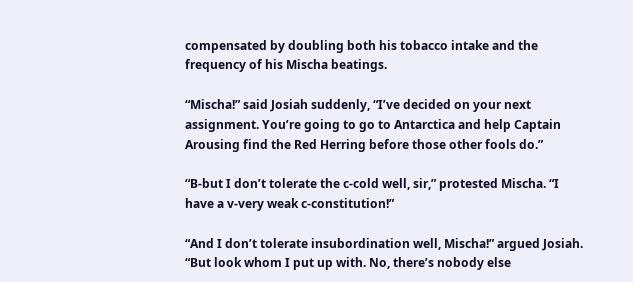compensated by doubling both his tobacco intake and the frequency of his Mischa beatings.

“Mischa!” said Josiah suddenly, “I’ve decided on your next assignment. You’re going to go to Antarctica and help Captain Arousing find the Red Herring before those other fools do.”

“B-but I don’t tolerate the c-cold well, sir,” protested Mischa. “I have a v-very weak c-constitution!”

“And I don’t tolerate insubordination well, Mischa!” argued Josiah. “But look whom I put up with. No, there’s nobody else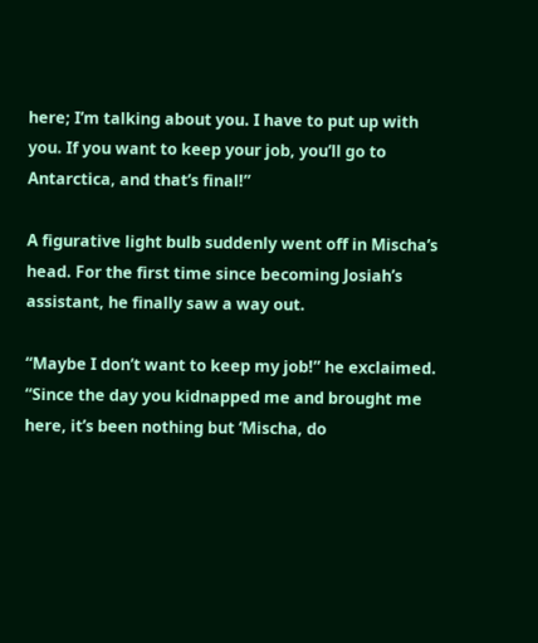here; I’m talking about you. I have to put up with you. If you want to keep your job, you’ll go to Antarctica, and that’s final!”

A figurative light bulb suddenly went off in Mischa’s head. For the first time since becoming Josiah’s assistant, he finally saw a way out.

“Maybe I don’t want to keep my job!” he exclaimed. “Since the day you kidnapped me and brought me here, it’s been nothing but ‘Mischa, do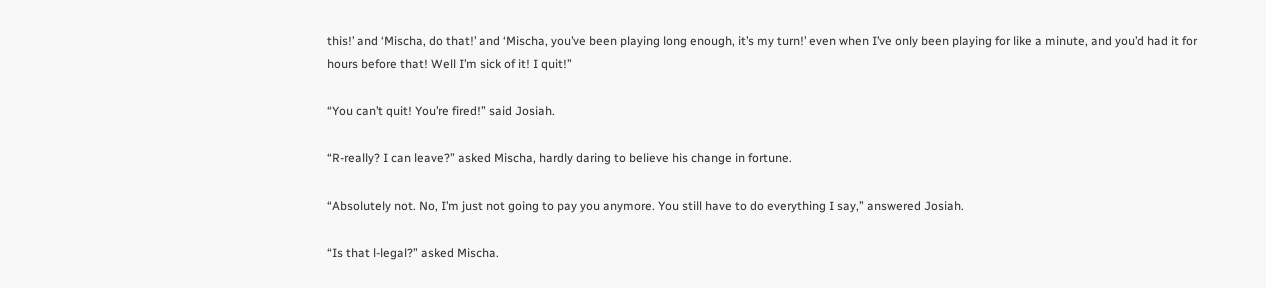this!’ and ‘Mischa, do that!’ and ‘Mischa, you’ve been playing long enough, it’s my turn!’ even when I’ve only been playing for like a minute, and you’d had it for hours before that! Well I’m sick of it! I quit!”

“You can’t quit! You’re fired!” said Josiah.

“R-really? I can leave?” asked Mischa, hardly daring to believe his change in fortune.

“Absolutely not. No, I’m just not going to pay you anymore. You still have to do everything I say,” answered Josiah.

“Is that l-legal?” asked Mischa.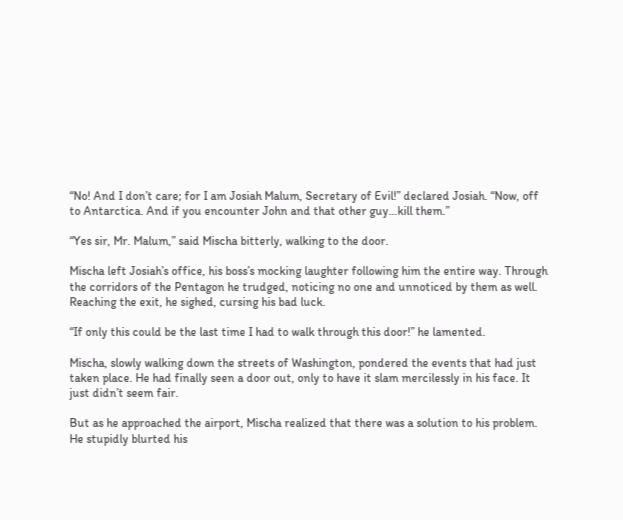“No! And I don’t care; for I am Josiah Malum, Secretary of Evil!” declared Josiah. “Now, off to Antarctica. And if you encounter John and that other guy…kill them.”

“Yes sir, Mr. Malum,” said Mischa bitterly, walking to the door.

Mischa left Josiah’s office, his boss’s mocking laughter following him the entire way. Through the corridors of the Pentagon he trudged, noticing no one and unnoticed by them as well. Reaching the exit, he sighed, cursing his bad luck.

“If only this could be the last time I had to walk through this door!” he lamented.

Mischa, slowly walking down the streets of Washington, pondered the events that had just taken place. He had finally seen a door out, only to have it slam mercilessly in his face. It just didn’t seem fair.

But as he approached the airport, Mischa realized that there was a solution to his problem. He stupidly blurted his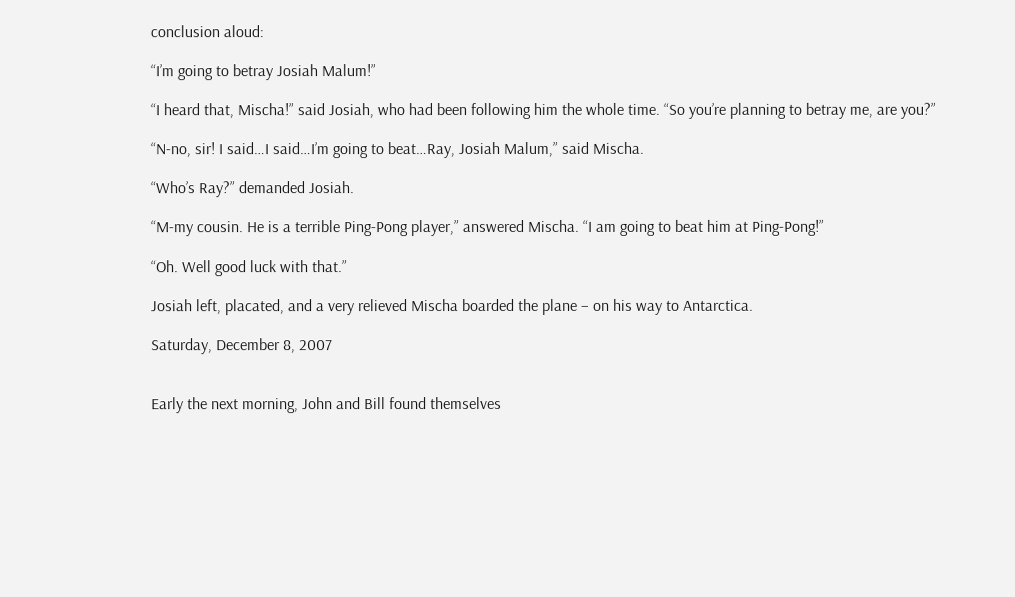conclusion aloud:

“I’m going to betray Josiah Malum!”

“I heard that, Mischa!” said Josiah, who had been following him the whole time. “So you’re planning to betray me, are you?”

“N-no, sir! I said…I said…I’m going to beat…Ray, Josiah Malum,” said Mischa.

“Who’s Ray?” demanded Josiah.

“M-my cousin. He is a terrible Ping-Pong player,” answered Mischa. “I am going to beat him at Ping-Pong!”

“Oh. Well good luck with that.”

Josiah left, placated, and a very relieved Mischa boarded the plane – on his way to Antarctica.

Saturday, December 8, 2007


Early the next morning, John and Bill found themselves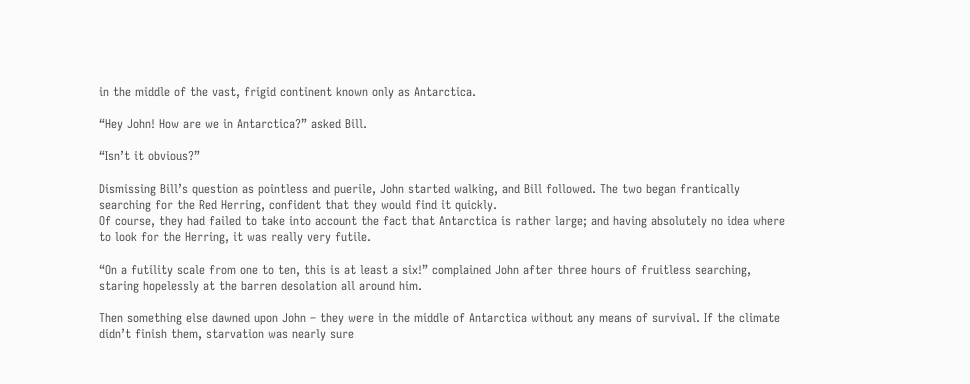in the middle of the vast, frigid continent known only as Antarctica.

“Hey John! How are we in Antarctica?” asked Bill.

“Isn’t it obvious?”

Dismissing Bill’s question as pointless and puerile, John started walking, and Bill followed. The two began frantically searching for the Red Herring, confident that they would find it quickly.
Of course, they had failed to take into account the fact that Antarctica is rather large; and having absolutely no idea where to look for the Herring, it was really very futile.

“On a futility scale from one to ten, this is at least a six!” complained John after three hours of fruitless searching, staring hopelessly at the barren desolation all around him.

Then something else dawned upon John – they were in the middle of Antarctica without any means of survival. If the climate didn’t finish them, starvation was nearly sure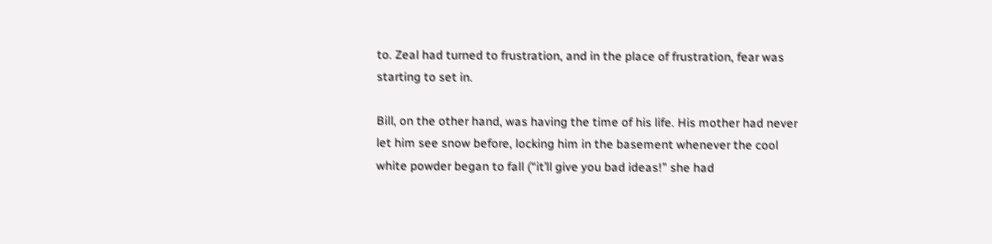to. Zeal had turned to frustration, and in the place of frustration, fear was starting to set in.

Bill, on the other hand, was having the time of his life. His mother had never let him see snow before, locking him in the basement whenever the cool white powder began to fall (“it’ll give you bad ideas!” she had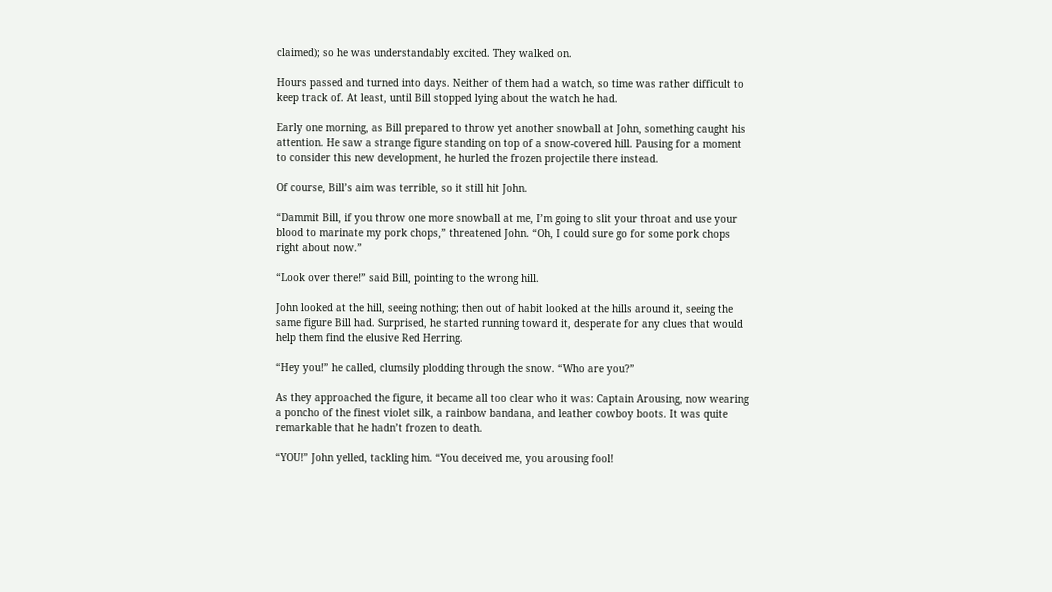claimed); so he was understandably excited. They walked on.

Hours passed and turned into days. Neither of them had a watch, so time was rather difficult to keep track of. At least, until Bill stopped lying about the watch he had.

Early one morning, as Bill prepared to throw yet another snowball at John, something caught his attention. He saw a strange figure standing on top of a snow-covered hill. Pausing for a moment to consider this new development, he hurled the frozen projectile there instead.

Of course, Bill’s aim was terrible, so it still hit John.

“Dammit Bill, if you throw one more snowball at me, I’m going to slit your throat and use your blood to marinate my pork chops,” threatened John. “Oh, I could sure go for some pork chops right about now.”

“Look over there!” said Bill, pointing to the wrong hill.

John looked at the hill, seeing nothing; then out of habit looked at the hills around it, seeing the same figure Bill had. Surprised, he started running toward it, desperate for any clues that would help them find the elusive Red Herring.

“Hey you!” he called, clumsily plodding through the snow. “Who are you?”

As they approached the figure, it became all too clear who it was: Captain Arousing, now wearing a poncho of the finest violet silk, a rainbow bandana, and leather cowboy boots. It was quite remarkable that he hadn’t frozen to death.

“YOU!” John yelled, tackling him. “You deceived me, you arousing fool!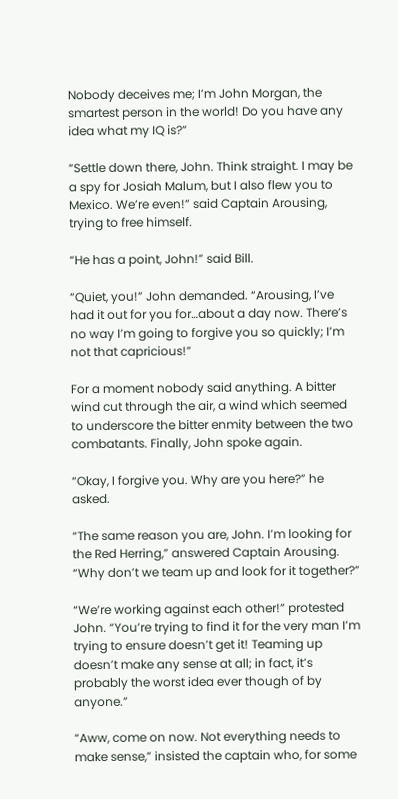Nobody deceives me; I’m John Morgan, the smartest person in the world! Do you have any idea what my IQ is?”

“Settle down there, John. Think straight. I may be a spy for Josiah Malum, but I also flew you to Mexico. We’re even!” said Captain Arousing, trying to free himself.

“He has a point, John!” said Bill.

“Quiet, you!” John demanded. “Arousing, I’ve had it out for you for…about a day now. There’s no way I’m going to forgive you so quickly; I’m not that capricious!”

For a moment nobody said anything. A bitter wind cut through the air, a wind which seemed to underscore the bitter enmity between the two combatants. Finally, John spoke again.

“Okay, I forgive you. Why are you here?” he asked.

“The same reason you are, John. I’m looking for the Red Herring,” answered Captain Arousing. “Why don’t we team up and look for it together?”

“We’re working against each other!” protested John. “You’re trying to find it for the very man I’m trying to ensure doesn’t get it! Teaming up doesn’t make any sense at all; in fact, it’s probably the worst idea ever though of by anyone.”

“Aww, come on now. Not everything needs to make sense,” insisted the captain who, for some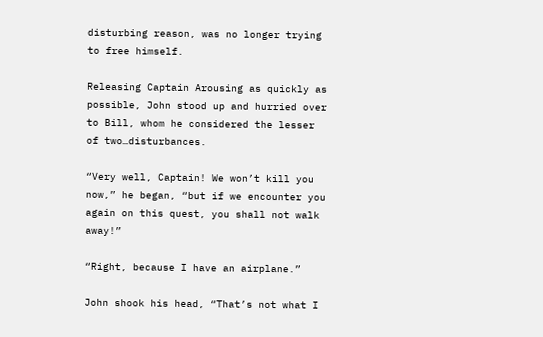disturbing reason, was no longer trying to free himself.

Releasing Captain Arousing as quickly as possible, John stood up and hurried over to Bill, whom he considered the lesser of two…disturbances.

“Very well, Captain! We won’t kill you now,” he began, “but if we encounter you again on this quest, you shall not walk away!”

“Right, because I have an airplane.”

John shook his head, “That’s not what I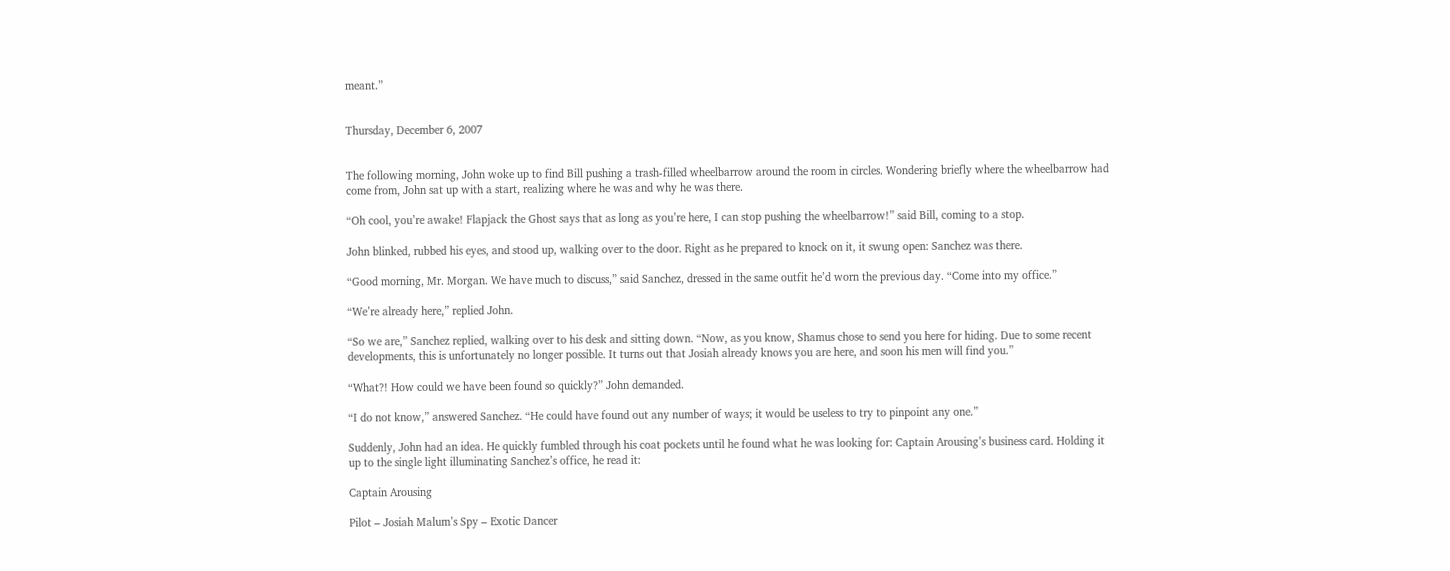meant.”


Thursday, December 6, 2007


The following morning, John woke up to find Bill pushing a trash-filled wheelbarrow around the room in circles. Wondering briefly where the wheelbarrow had come from, John sat up with a start, realizing where he was and why he was there.

“Oh cool, you’re awake! Flapjack the Ghost says that as long as you’re here, I can stop pushing the wheelbarrow!” said Bill, coming to a stop.

John blinked, rubbed his eyes, and stood up, walking over to the door. Right as he prepared to knock on it, it swung open: Sanchez was there.

“Good morning, Mr. Morgan. We have much to discuss,” said Sanchez, dressed in the same outfit he’d worn the previous day. “Come into my office.”

“We’re already here,” replied John.

“So we are,” Sanchez replied, walking over to his desk and sitting down. “Now, as you know, Shamus chose to send you here for hiding. Due to some recent developments, this is unfortunately no longer possible. It turns out that Josiah already knows you are here, and soon his men will find you.”

“What?! How could we have been found so quickly?” John demanded.

“I do not know,” answered Sanchez. “He could have found out any number of ways; it would be useless to try to pinpoint any one.”

Suddenly, John had an idea. He quickly fumbled through his coat pockets until he found what he was looking for: Captain Arousing’s business card. Holding it up to the single light illuminating Sanchez’s office, he read it:

Captain Arousing

Pilot – Josiah Malum’s Spy – Exotic Dancer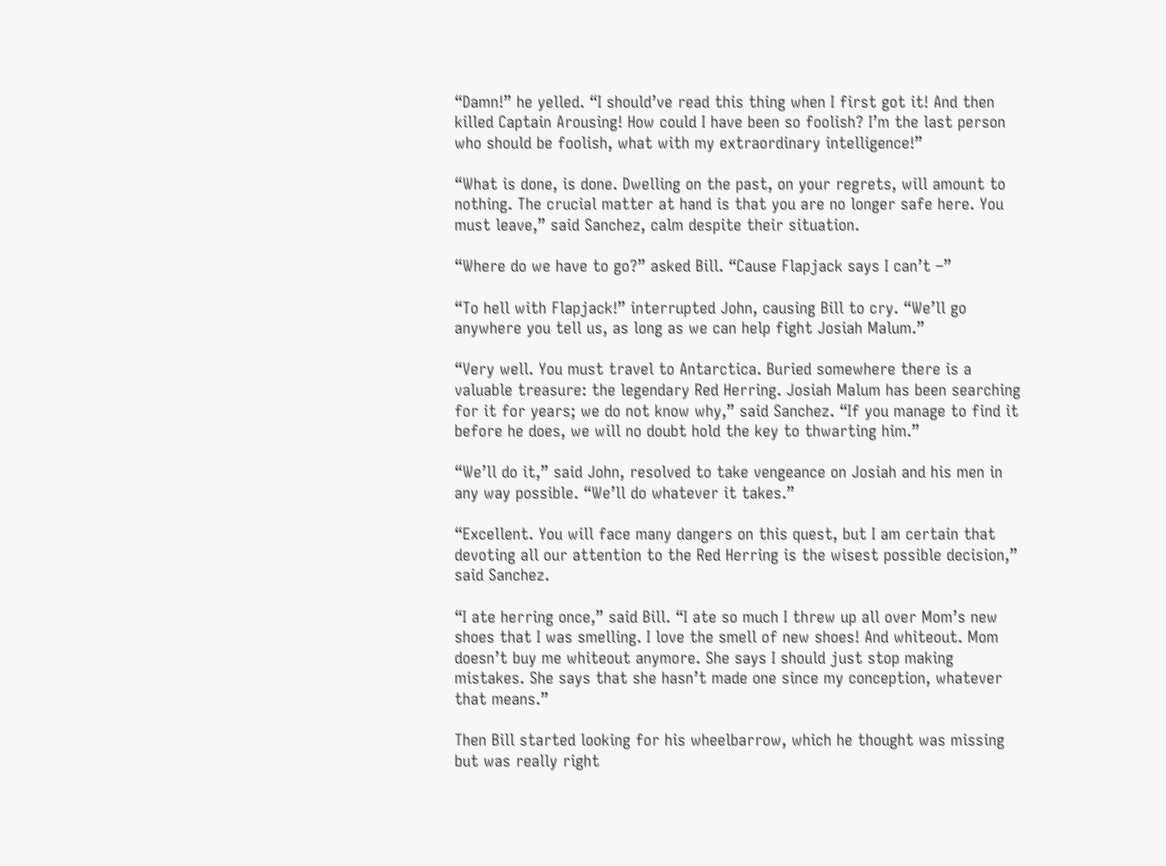“Damn!” he yelled. “I should’ve read this thing when I first got it! And then killed Captain Arousing! How could I have been so foolish? I’m the last person who should be foolish, what with my extraordinary intelligence!”

“What is done, is done. Dwelling on the past, on your regrets, will amount to nothing. The crucial matter at hand is that you are no longer safe here. You must leave,” said Sanchez, calm despite their situation.

“Where do we have to go?” asked Bill. “Cause Flapjack says I can’t –”

“To hell with Flapjack!” interrupted John, causing Bill to cry. “We’ll go anywhere you tell us, as long as we can help fight Josiah Malum.”

“Very well. You must travel to Antarctica. Buried somewhere there is a valuable treasure: the legendary Red Herring. Josiah Malum has been searching for it for years; we do not know why,” said Sanchez. “If you manage to find it before he does, we will no doubt hold the key to thwarting him.”

“We’ll do it,” said John, resolved to take vengeance on Josiah and his men in any way possible. “We’ll do whatever it takes.”

“Excellent. You will face many dangers on this quest, but I am certain that devoting all our attention to the Red Herring is the wisest possible decision,” said Sanchez.

“I ate herring once,” said Bill. “I ate so much I threw up all over Mom’s new shoes that I was smelling. I love the smell of new shoes! And whiteout. Mom doesn’t buy me whiteout anymore. She says I should just stop making mistakes. She says that she hasn’t made one since my conception, whatever that means.”

Then Bill started looking for his wheelbarrow, which he thought was missing but was really right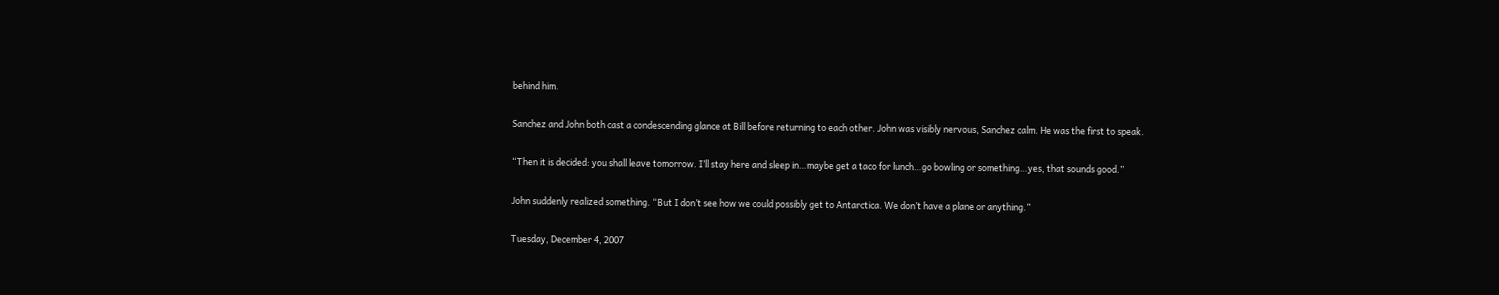behind him.

Sanchez and John both cast a condescending glance at Bill before returning to each other. John was visibly nervous, Sanchez calm. He was the first to speak.

“Then it is decided: you shall leave tomorrow. I’ll stay here and sleep in…maybe get a taco for lunch…go bowling or something…yes, that sounds good.”

John suddenly realized something. “But I don’t see how we could possibly get to Antarctica. We don’t have a plane or anything.”

Tuesday, December 4, 2007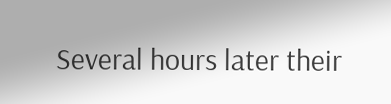Several hours later their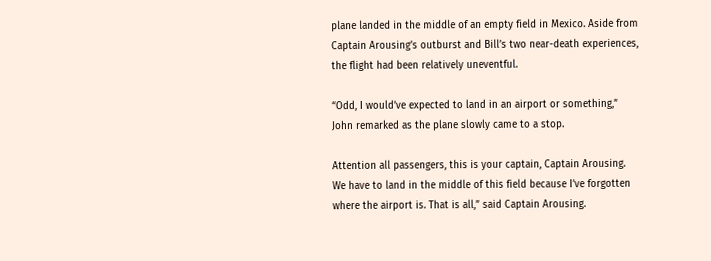plane landed in the middle of an empty field in Mexico. Aside from Captain Arousing’s outburst and Bill’s two near-death experiences, the flight had been relatively uneventful.

“Odd, I would’ve expected to land in an airport or something,” John remarked as the plane slowly came to a stop.

Attention all passengers, this is your captain, Captain Arousing. We have to land in the middle of this field because I’ve forgotten where the airport is. That is all,” said Captain Arousing.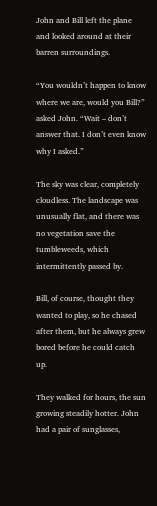John and Bill left the plane and looked around at their barren surroundings.

“You wouldn’t happen to know where we are, would you Bill?” asked John. “Wait – don’t answer that. I don’t even know why I asked.”

The sky was clear, completely cloudless. The landscape was unusually flat, and there was no vegetation save the tumbleweeds, which intermittently passed by.

Bill, of course, thought they wanted to play, so he chased after them, but he always grew bored before he could catch up.

They walked for hours, the sun growing steadily hotter. John had a pair of sunglasses,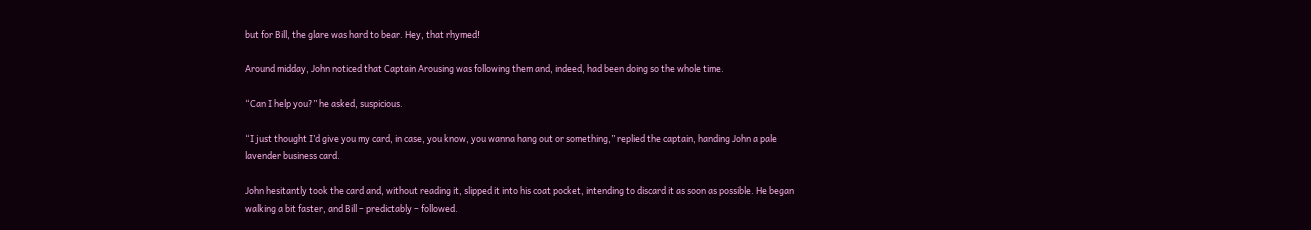but for Bill, the glare was hard to bear. Hey, that rhymed!

Around midday, John noticed that Captain Arousing was following them and, indeed, had been doing so the whole time.

“Can I help you?” he asked, suspicious.

“I just thought I’d give you my card, in case, you know, you wanna hang out or something,” replied the captain, handing John a pale lavender business card.

John hesitantly took the card and, without reading it, slipped it into his coat pocket, intending to discard it as soon as possible. He began walking a bit faster, and Bill – predictably – followed.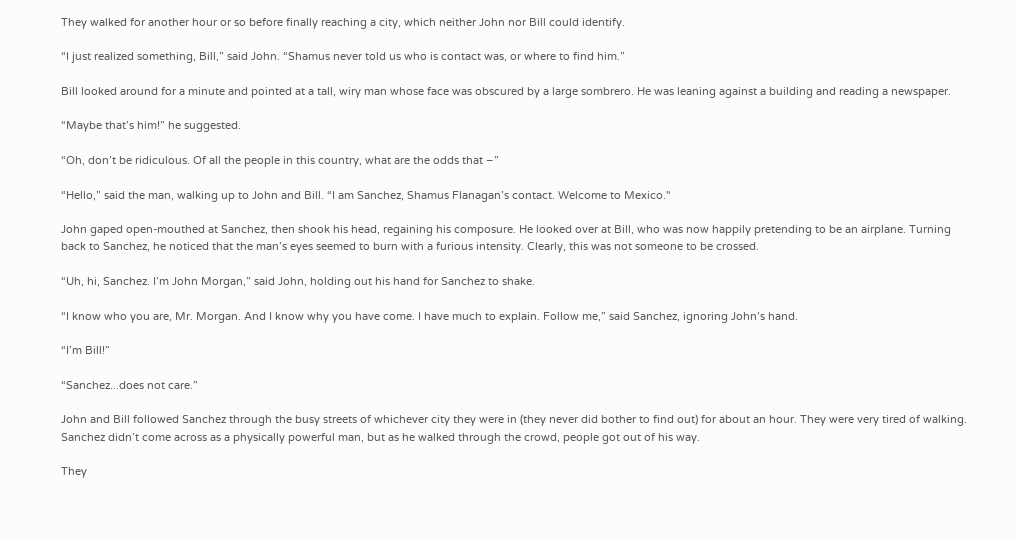They walked for another hour or so before finally reaching a city, which neither John nor Bill could identify.

“I just realized something, Bill,” said John. “Shamus never told us who is contact was, or where to find him.”

Bill looked around for a minute and pointed at a tall, wiry man whose face was obscured by a large sombrero. He was leaning against a building and reading a newspaper.

“Maybe that’s him!” he suggested.

“Oh, don’t be ridiculous. Of all the people in this country, what are the odds that –”

“Hello,” said the man, walking up to John and Bill. “I am Sanchez, Shamus Flanagan’s contact. Welcome to Mexico."

John gaped open-mouthed at Sanchez, then shook his head, regaining his composure. He looked over at Bill, who was now happily pretending to be an airplane. Turning back to Sanchez, he noticed that the man’s eyes seemed to burn with a furious intensity. Clearly, this was not someone to be crossed.

“Uh, hi, Sanchez. I’m John Morgan,” said John, holding out his hand for Sanchez to shake.

“I know who you are, Mr. Morgan. And I know why you have come. I have much to explain. Follow me,” said Sanchez, ignoring John’s hand.

“I’m Bill!”

“Sanchez...does not care.”

John and Bill followed Sanchez through the busy streets of whichever city they were in (they never did bother to find out) for about an hour. They were very tired of walking. Sanchez didn’t come across as a physically powerful man, but as he walked through the crowd, people got out of his way.

They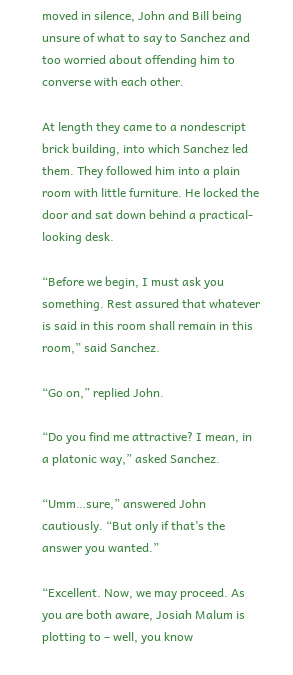moved in silence, John and Bill being unsure of what to say to Sanchez and too worried about offending him to converse with each other.

At length they came to a nondescript brick building, into which Sanchez led them. They followed him into a plain room with little furniture. He locked the door and sat down behind a practical-looking desk.

“Before we begin, I must ask you something. Rest assured that whatever is said in this room shall remain in this room,” said Sanchez.

“Go on,” replied John.

“Do you find me attractive? I mean, in a platonic way,” asked Sanchez.

“Umm…sure,” answered John cautiously. “But only if that’s the answer you wanted.”

“Excellent. Now, we may proceed. As you are both aware, Josiah Malum is plotting to – well, you know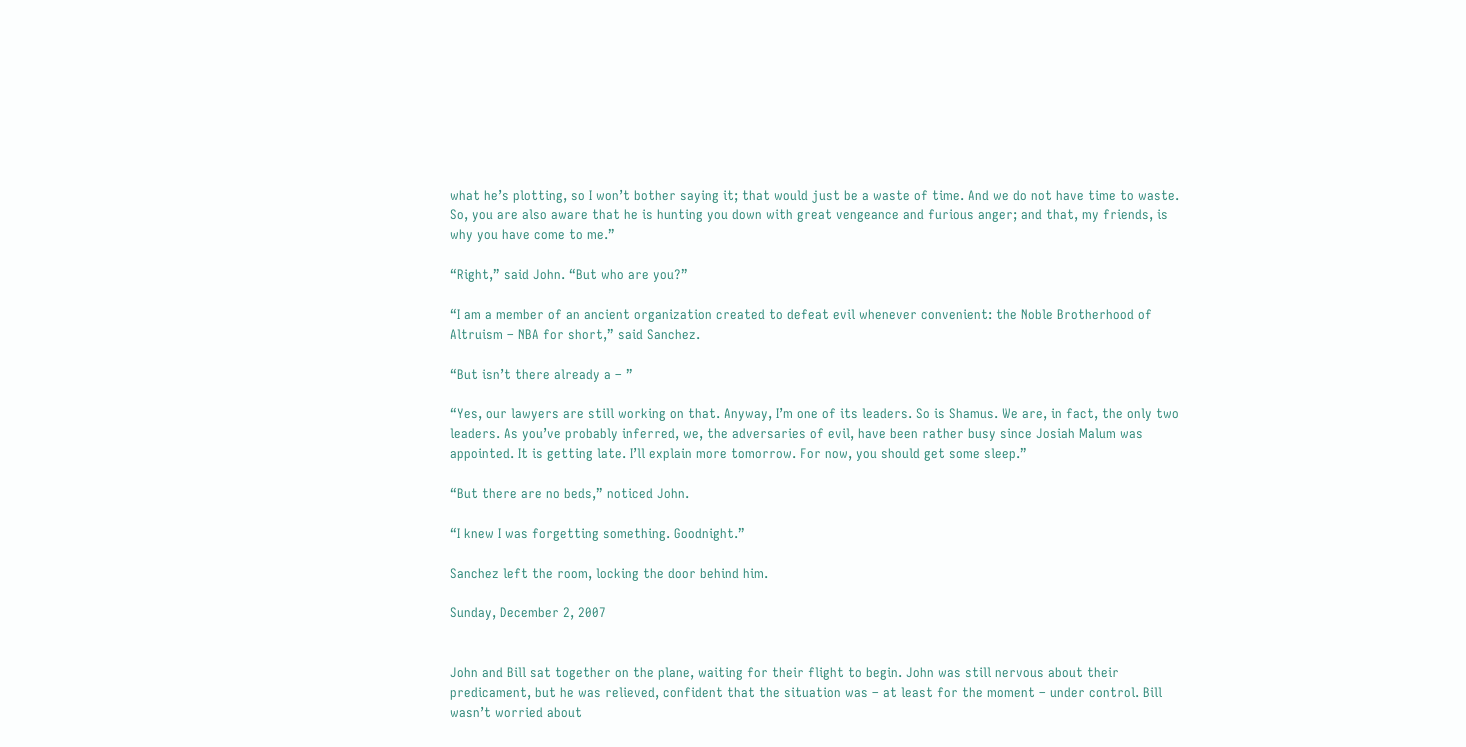what he’s plotting, so I won’t bother saying it; that would just be a waste of time. And we do not have time to waste. So, you are also aware that he is hunting you down with great vengeance and furious anger; and that, my friends, is why you have come to me.”

“Right,” said John. “But who are you?”

“I am a member of an ancient organization created to defeat evil whenever convenient: the Noble Brotherhood of Altruism – NBA for short,” said Sanchez.

“But isn’t there already a – ”

“Yes, our lawyers are still working on that. Anyway, I’m one of its leaders. So is Shamus. We are, in fact, the only two leaders. As you’ve probably inferred, we, the adversaries of evil, have been rather busy since Josiah Malum was appointed. It is getting late. I’ll explain more tomorrow. For now, you should get some sleep.”

“But there are no beds,” noticed John.

“I knew I was forgetting something. Goodnight.”

Sanchez left the room, locking the door behind him.

Sunday, December 2, 2007


John and Bill sat together on the plane, waiting for their flight to begin. John was still nervous about their predicament, but he was relieved, confident that the situation was – at least for the moment – under control. Bill wasn’t worried about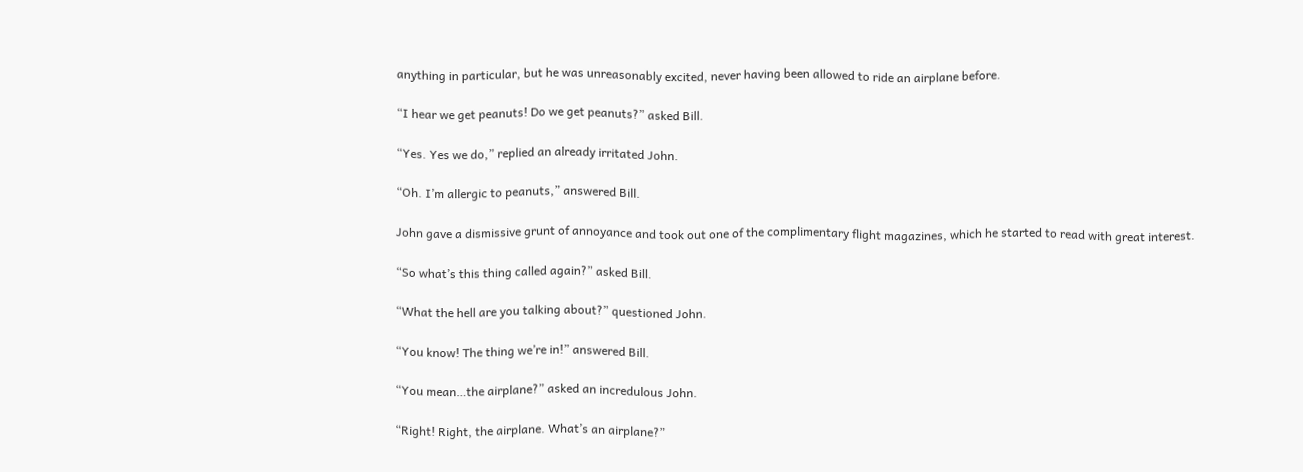anything in particular, but he was unreasonably excited, never having been allowed to ride an airplane before.

“I hear we get peanuts! Do we get peanuts?” asked Bill.

“Yes. Yes we do,” replied an already irritated John.

“Oh. I’m allergic to peanuts,” answered Bill.

John gave a dismissive grunt of annoyance and took out one of the complimentary flight magazines, which he started to read with great interest.

“So what’s this thing called again?” asked Bill.

“What the hell are you talking about?” questioned John.

“You know! The thing we’re in!” answered Bill.

“You mean…the airplane?” asked an incredulous John.

“Right! Right, the airplane. What’s an airplane?”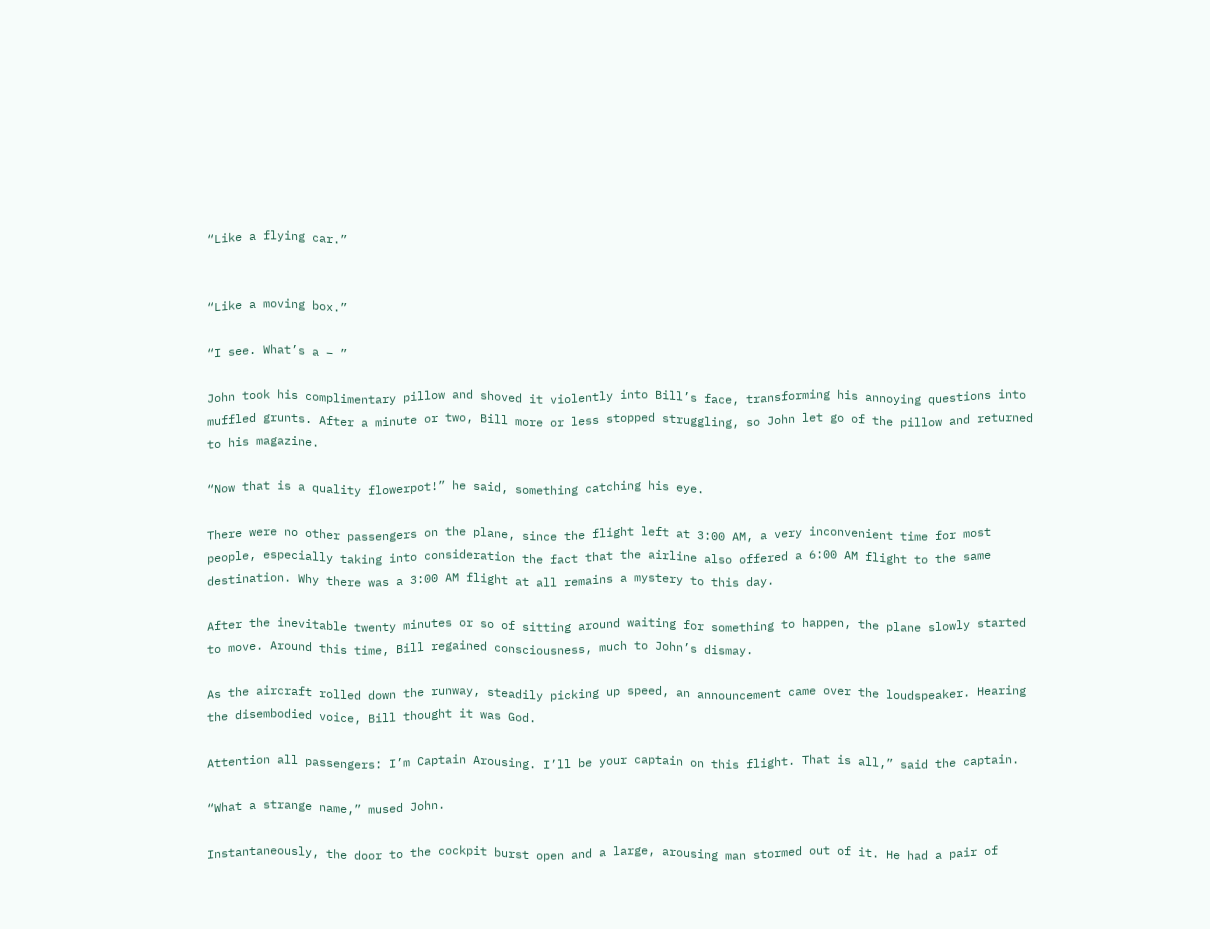“Like a flying car.”


“Like a moving box.”

“I see. What’s a – ”

John took his complimentary pillow and shoved it violently into Bill’s face, transforming his annoying questions into muffled grunts. After a minute or two, Bill more or less stopped struggling, so John let go of the pillow and returned to his magazine.

“Now that is a quality flowerpot!” he said, something catching his eye.

There were no other passengers on the plane, since the flight left at 3:00 AM, a very inconvenient time for most people, especially taking into consideration the fact that the airline also offered a 6:00 AM flight to the same destination. Why there was a 3:00 AM flight at all remains a mystery to this day.

After the inevitable twenty minutes or so of sitting around waiting for something to happen, the plane slowly started to move. Around this time, Bill regained consciousness, much to John’s dismay.

As the aircraft rolled down the runway, steadily picking up speed, an announcement came over the loudspeaker. Hearing the disembodied voice, Bill thought it was God.

Attention all passengers: I’m Captain Arousing. I’ll be your captain on this flight. That is all,” said the captain.

“What a strange name,” mused John.

Instantaneously, the door to the cockpit burst open and a large, arousing man stormed out of it. He had a pair of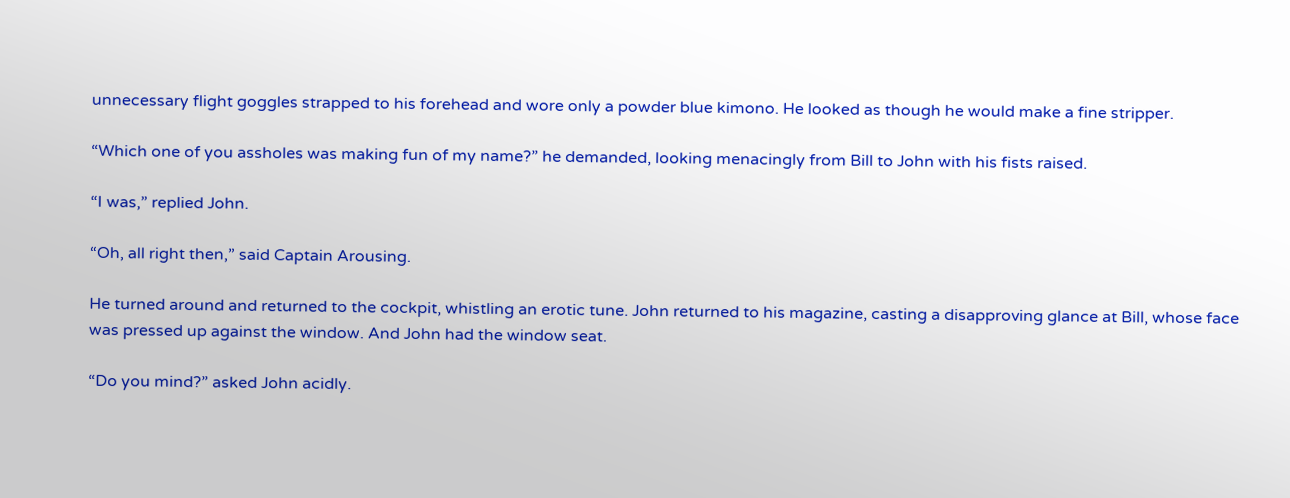unnecessary flight goggles strapped to his forehead and wore only a powder blue kimono. He looked as though he would make a fine stripper.

“Which one of you assholes was making fun of my name?” he demanded, looking menacingly from Bill to John with his fists raised.

“I was,” replied John.

“Oh, all right then,” said Captain Arousing.

He turned around and returned to the cockpit, whistling an erotic tune. John returned to his magazine, casting a disapproving glance at Bill, whose face was pressed up against the window. And John had the window seat.

“Do you mind?” asked John acidly.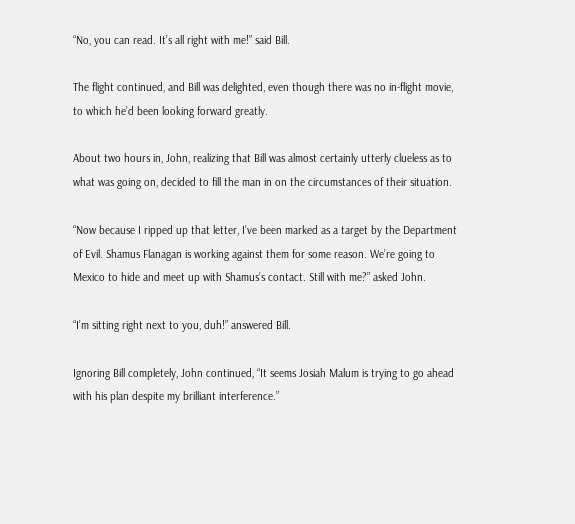“No, you can read. It’s all right with me!” said Bill.

The flight continued, and Bill was delighted, even though there was no in-flight movie, to which he’d been looking forward greatly.

About two hours in, John, realizing that Bill was almost certainly utterly clueless as to what was going on, decided to fill the man in on the circumstances of their situation.

“Now because I ripped up that letter, I’ve been marked as a target by the Department of Evil. Shamus Flanagan is working against them for some reason. We’re going to Mexico to hide and meet up with Shamus’s contact. Still with me?” asked John.

“I’m sitting right next to you, duh!” answered Bill.

Ignoring Bill completely, John continued, “It seems Josiah Malum is trying to go ahead with his plan despite my brilliant interference.”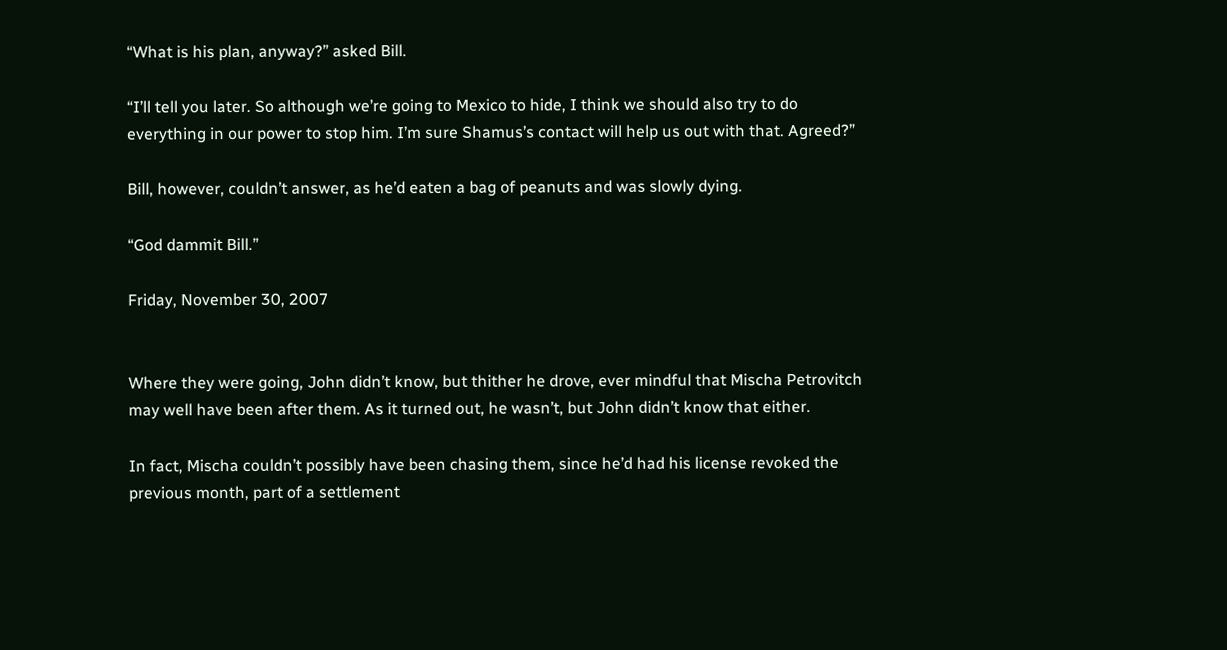“What is his plan, anyway?” asked Bill.

“I’ll tell you later. So although we’re going to Mexico to hide, I think we should also try to do everything in our power to stop him. I’m sure Shamus’s contact will help us out with that. Agreed?”

Bill, however, couldn’t answer, as he’d eaten a bag of peanuts and was slowly dying.

“God dammit Bill.”

Friday, November 30, 2007


Where they were going, John didn’t know, but thither he drove, ever mindful that Mischa Petrovitch may well have been after them. As it turned out, he wasn’t, but John didn’t know that either.

In fact, Mischa couldn’t possibly have been chasing them, since he’d had his license revoked the previous month, part of a settlement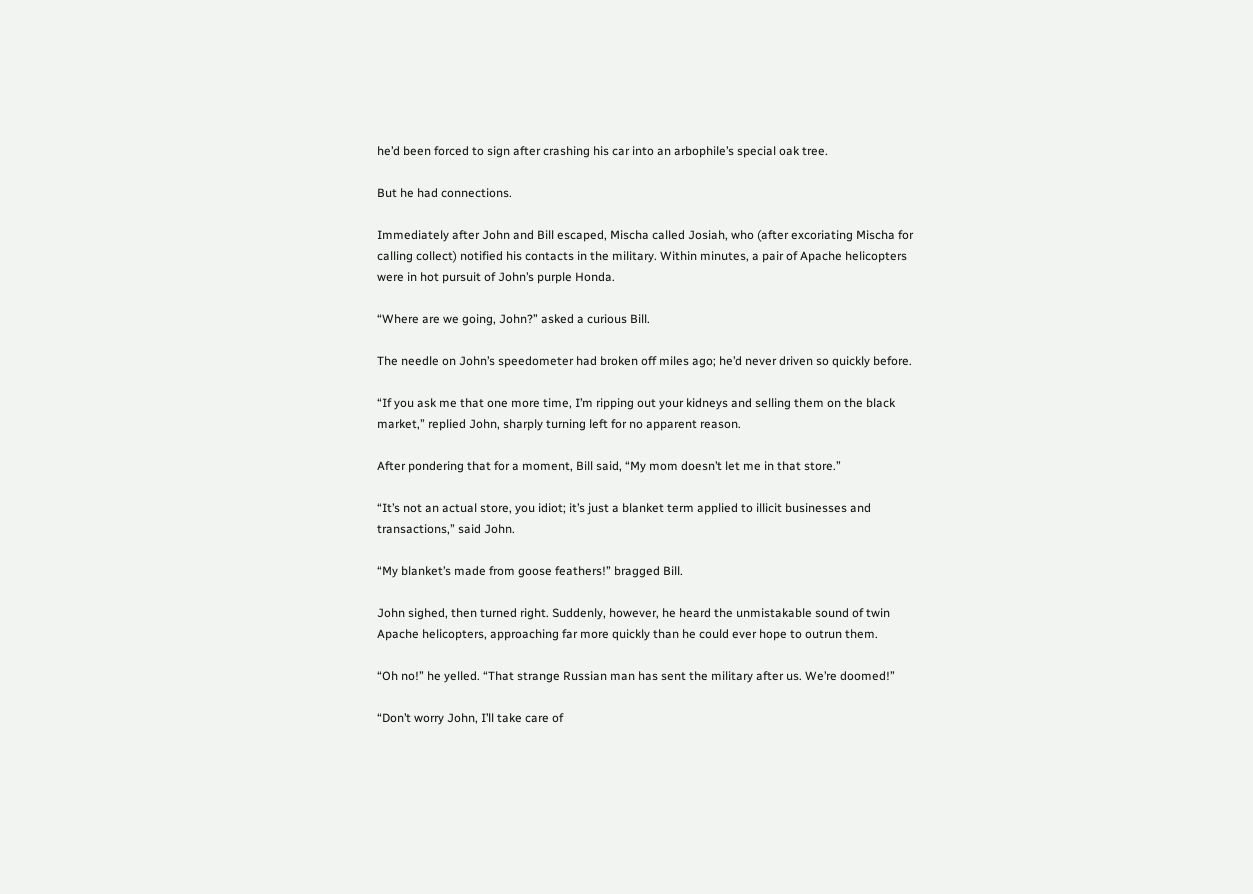he’d been forced to sign after crashing his car into an arbophile’s special oak tree.

But he had connections.

Immediately after John and Bill escaped, Mischa called Josiah, who (after excoriating Mischa for calling collect) notified his contacts in the military. Within minutes, a pair of Apache helicopters were in hot pursuit of John’s purple Honda.

“Where are we going, John?” asked a curious Bill.

The needle on John’s speedometer had broken off miles ago; he’d never driven so quickly before.

“If you ask me that one more time, I’m ripping out your kidneys and selling them on the black market,” replied John, sharply turning left for no apparent reason.

After pondering that for a moment, Bill said, “My mom doesn’t let me in that store.”

“It’s not an actual store, you idiot; it’s just a blanket term applied to illicit businesses and transactions,” said John.

“My blanket’s made from goose feathers!” bragged Bill.

John sighed, then turned right. Suddenly, however, he heard the unmistakable sound of twin Apache helicopters, approaching far more quickly than he could ever hope to outrun them.

“Oh no!” he yelled. “That strange Russian man has sent the military after us. We’re doomed!”

“Don’t worry John, I’ll take care of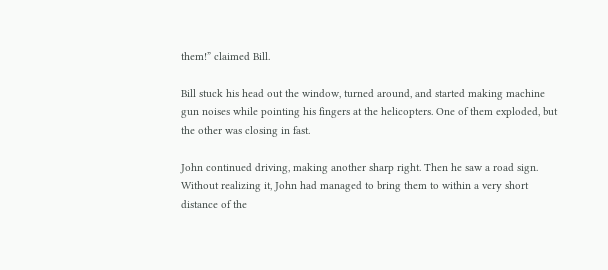them!” claimed Bill.

Bill stuck his head out the window, turned around, and started making machine gun noises while pointing his fingers at the helicopters. One of them exploded, but the other was closing in fast.

John continued driving, making another sharp right. Then he saw a road sign. Without realizing it, John had managed to bring them to within a very short distance of the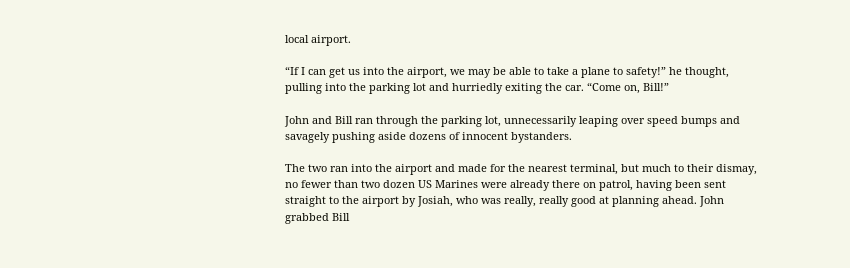local airport.

“If I can get us into the airport, we may be able to take a plane to safety!” he thought, pulling into the parking lot and hurriedly exiting the car. “Come on, Bill!”

John and Bill ran through the parking lot, unnecessarily leaping over speed bumps and savagely pushing aside dozens of innocent bystanders.

The two ran into the airport and made for the nearest terminal, but much to their dismay, no fewer than two dozen US Marines were already there on patrol, having been sent straight to the airport by Josiah, who was really, really good at planning ahead. John grabbed Bill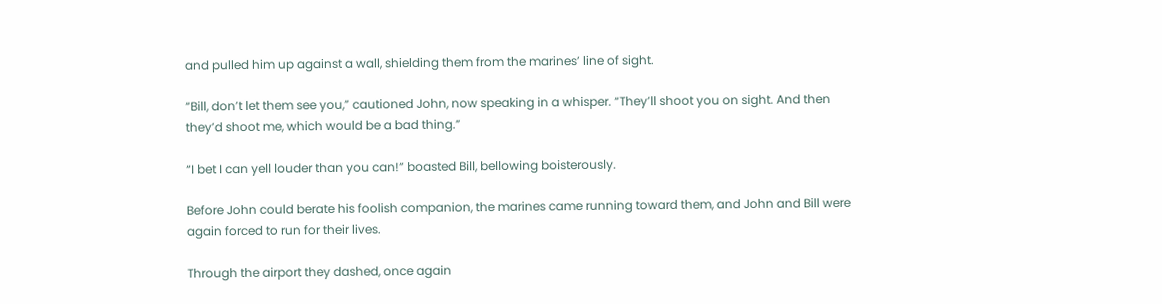and pulled him up against a wall, shielding them from the marines’ line of sight.

“Bill, don’t let them see you,” cautioned John, now speaking in a whisper. “They’ll shoot you on sight. And then they’d shoot me, which would be a bad thing.”

“I bet I can yell louder than you can!” boasted Bill, bellowing boisterously.

Before John could berate his foolish companion, the marines came running toward them, and John and Bill were again forced to run for their lives.

Through the airport they dashed, once again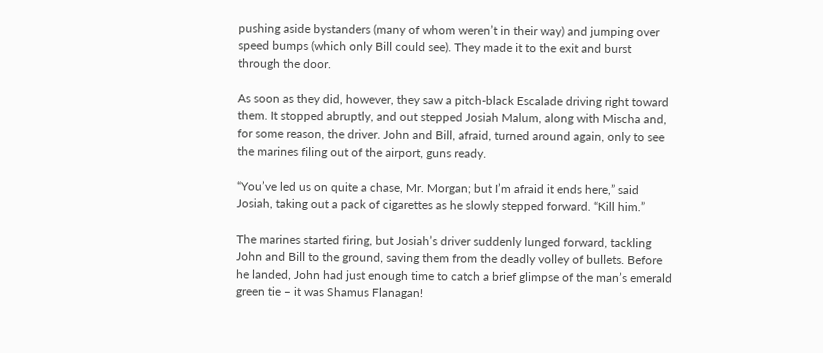pushing aside bystanders (many of whom weren’t in their way) and jumping over speed bumps (which only Bill could see). They made it to the exit and burst through the door.

As soon as they did, however, they saw a pitch-black Escalade driving right toward them. It stopped abruptly, and out stepped Josiah Malum, along with Mischa and, for some reason, the driver. John and Bill, afraid, turned around again, only to see the marines filing out of the airport, guns ready.

“You’ve led us on quite a chase, Mr. Morgan; but I’m afraid it ends here,” said Josiah, taking out a pack of cigarettes as he slowly stepped forward. “Kill him.”

The marines started firing, but Josiah’s driver suddenly lunged forward, tackling John and Bill to the ground, saving them from the deadly volley of bullets. Before he landed, John had just enough time to catch a brief glimpse of the man’s emerald green tie – it was Shamus Flanagan!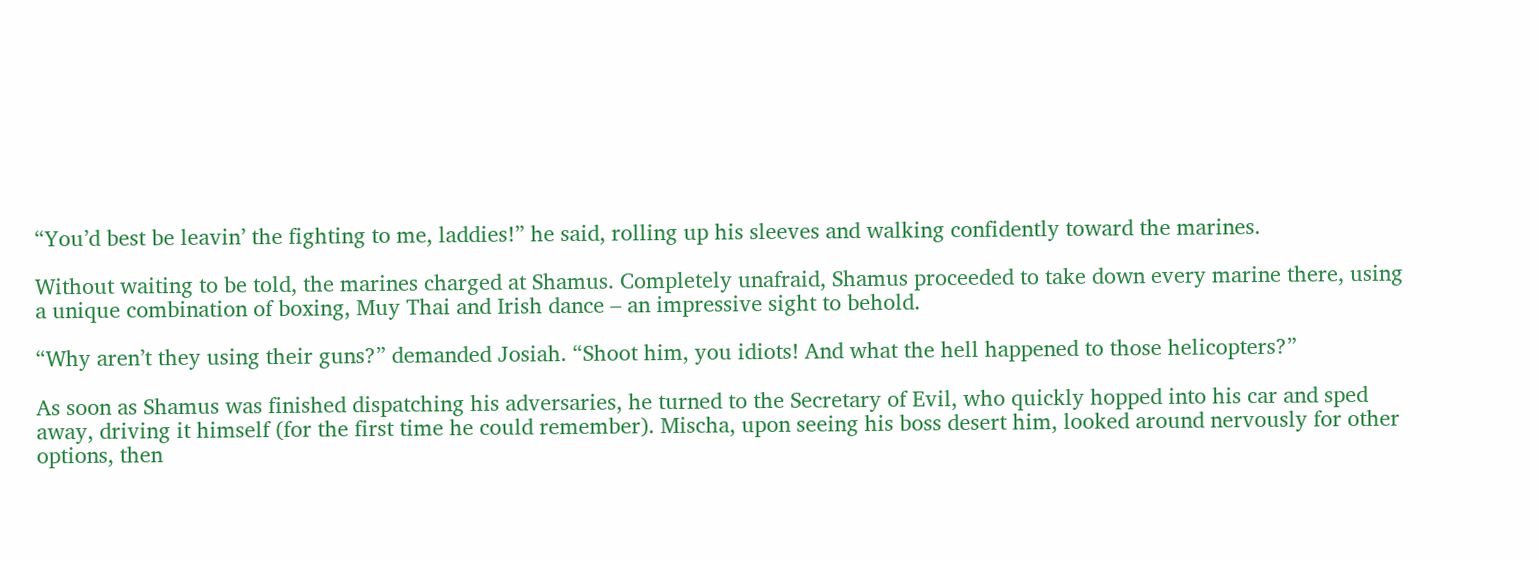“You’d best be leavin’ the fighting to me, laddies!” he said, rolling up his sleeves and walking confidently toward the marines.

Without waiting to be told, the marines charged at Shamus. Completely unafraid, Shamus proceeded to take down every marine there, using a unique combination of boxing, Muy Thai and Irish dance – an impressive sight to behold.

“Why aren’t they using their guns?” demanded Josiah. “Shoot him, you idiots! And what the hell happened to those helicopters?”

As soon as Shamus was finished dispatching his adversaries, he turned to the Secretary of Evil, who quickly hopped into his car and sped away, driving it himself (for the first time he could remember). Mischa, upon seeing his boss desert him, looked around nervously for other options, then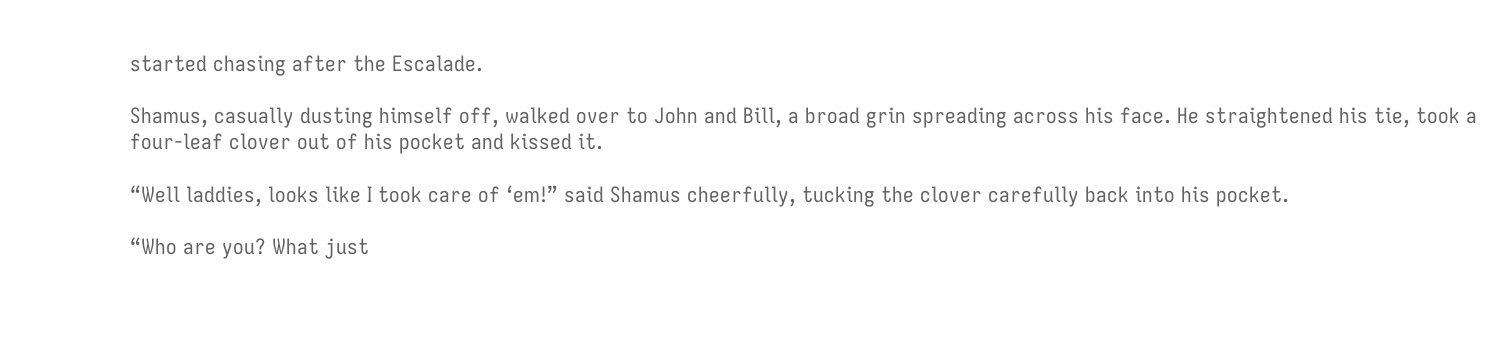started chasing after the Escalade.

Shamus, casually dusting himself off, walked over to John and Bill, a broad grin spreading across his face. He straightened his tie, took a four-leaf clover out of his pocket and kissed it.

“Well laddies, looks like I took care of ‘em!” said Shamus cheerfully, tucking the clover carefully back into his pocket.

“Who are you? What just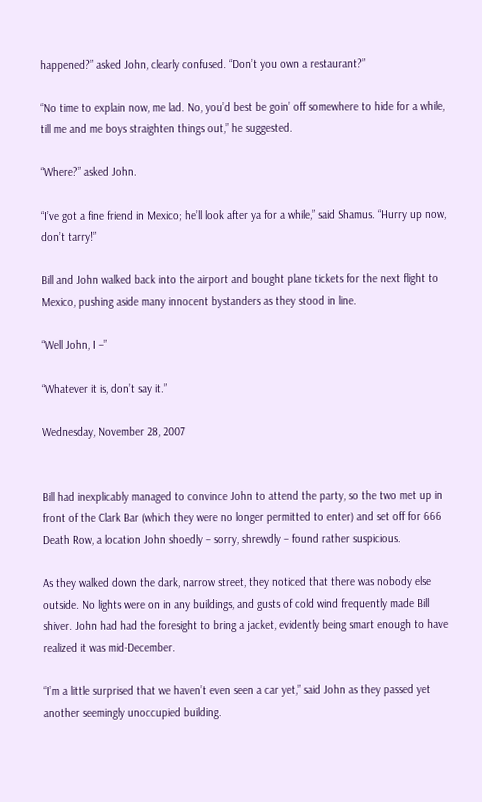happened?” asked John, clearly confused. “Don’t you own a restaurant?”

“No time to explain now, me lad. No, you’d best be goin’ off somewhere to hide for a while, till me and me boys straighten things out,” he suggested.

“Where?” asked John.

“I’ve got a fine friend in Mexico; he’ll look after ya for a while,” said Shamus. “Hurry up now, don’t tarry!”

Bill and John walked back into the airport and bought plane tickets for the next flight to Mexico, pushing aside many innocent bystanders as they stood in line.

“Well John, I –”

“Whatever it is, don’t say it.”

Wednesday, November 28, 2007


Bill had inexplicably managed to convince John to attend the party, so the two met up in front of the Clark Bar (which they were no longer permitted to enter) and set off for 666 Death Row, a location John shoedly – sorry, shrewdly – found rather suspicious.

As they walked down the dark, narrow street, they noticed that there was nobody else outside. No lights were on in any buildings, and gusts of cold wind frequently made Bill shiver. John had had the foresight to bring a jacket, evidently being smart enough to have realized it was mid-December.

“I’m a little surprised that we haven’t even seen a car yet,” said John as they passed yet another seemingly unoccupied building.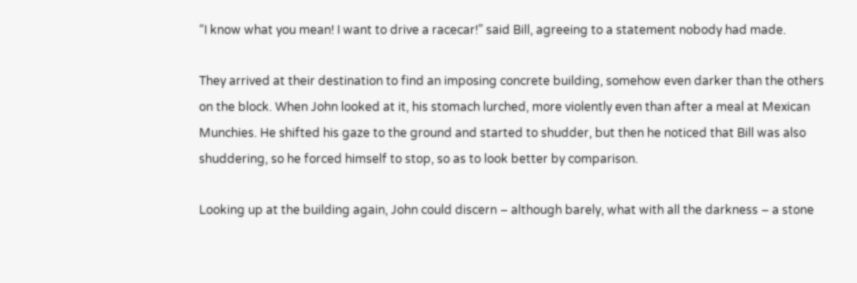“I know what you mean! I want to drive a racecar!” said Bill, agreeing to a statement nobody had made.

They arrived at their destination to find an imposing concrete building, somehow even darker than the others on the block. When John looked at it, his stomach lurched, more violently even than after a meal at Mexican Munchies. He shifted his gaze to the ground and started to shudder, but then he noticed that Bill was also shuddering, so he forced himself to stop, so as to look better by comparison.

Looking up at the building again, John could discern – although barely, what with all the darkness – a stone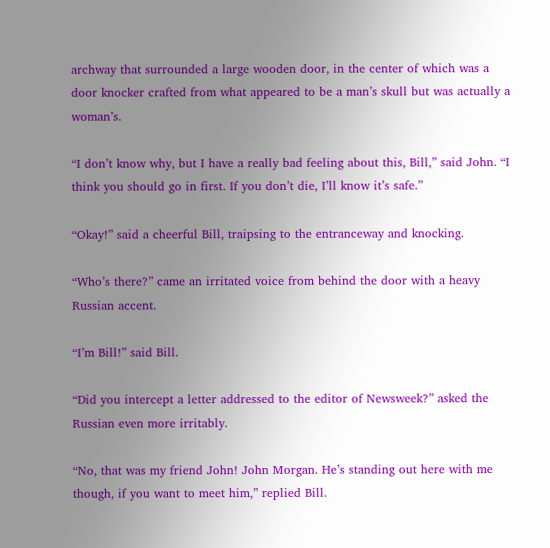archway that surrounded a large wooden door, in the center of which was a door knocker crafted from what appeared to be a man’s skull but was actually a woman’s.

“I don’t know why, but I have a really bad feeling about this, Bill,” said John. “I think you should go in first. If you don’t die, I’ll know it’s safe.”

“Okay!” said a cheerful Bill, traipsing to the entranceway and knocking.

“Who’s there?” came an irritated voice from behind the door with a heavy Russian accent.

“I’m Bill!” said Bill.

“Did you intercept a letter addressed to the editor of Newsweek?” asked the Russian even more irritably.

“No, that was my friend John! John Morgan. He’s standing out here with me though, if you want to meet him,” replied Bill.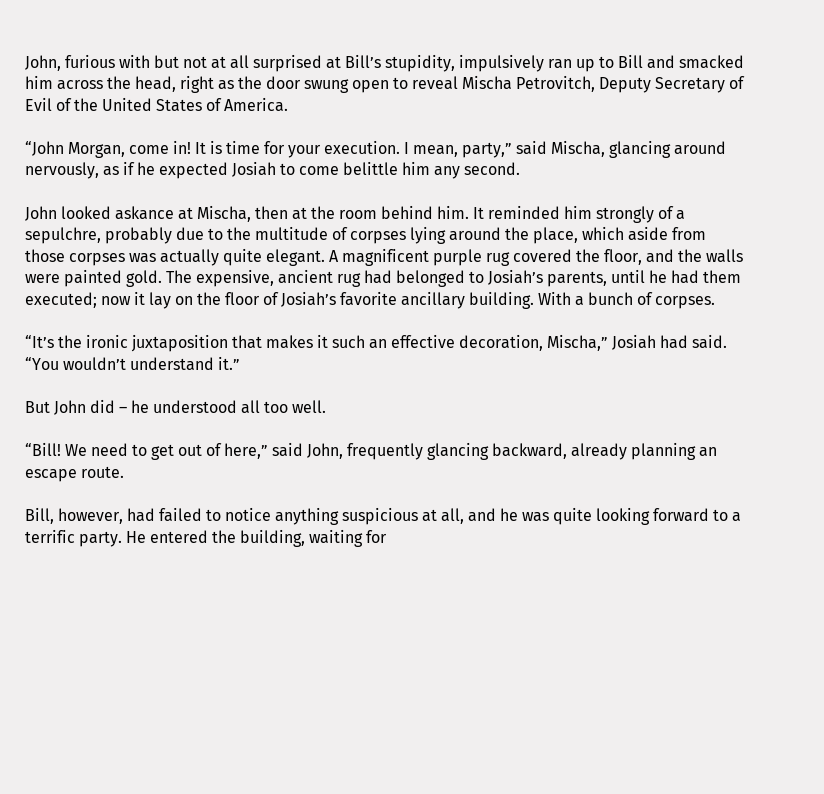John, furious with but not at all surprised at Bill’s stupidity, impulsively ran up to Bill and smacked him across the head, right as the door swung open to reveal Mischa Petrovitch, Deputy Secretary of Evil of the United States of America.

“John Morgan, come in! It is time for your execution. I mean, party,” said Mischa, glancing around nervously, as if he expected Josiah to come belittle him any second.

John looked askance at Mischa, then at the room behind him. It reminded him strongly of a sepulchre, probably due to the multitude of corpses lying around the place, which aside from those corpses was actually quite elegant. A magnificent purple rug covered the floor, and the walls were painted gold. The expensive, ancient rug had belonged to Josiah’s parents, until he had them executed; now it lay on the floor of Josiah’s favorite ancillary building. With a bunch of corpses.

“It’s the ironic juxtaposition that makes it such an effective decoration, Mischa,” Josiah had said. “You wouldn’t understand it.”

But John did – he understood all too well.

“Bill! We need to get out of here,” said John, frequently glancing backward, already planning an escape route.

Bill, however, had failed to notice anything suspicious at all, and he was quite looking forward to a terrific party. He entered the building, waiting for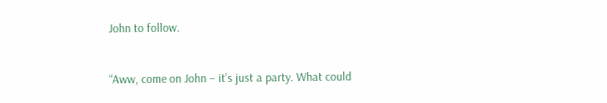John to follow.

“Aww, come on John – it’s just a party. What could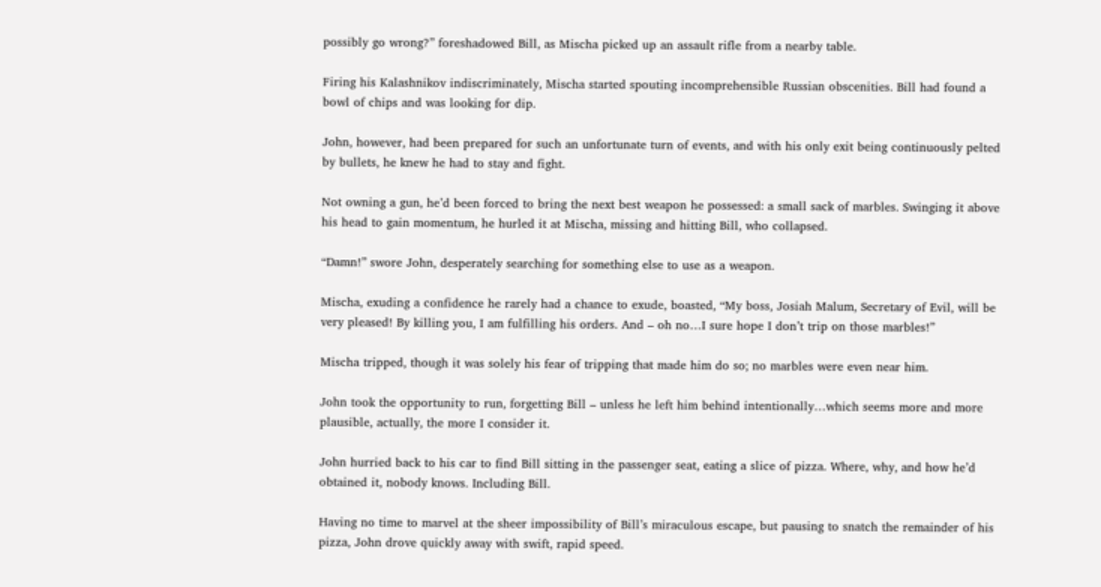possibly go wrong?” foreshadowed Bill, as Mischa picked up an assault rifle from a nearby table.

Firing his Kalashnikov indiscriminately, Mischa started spouting incomprehensible Russian obscenities. Bill had found a bowl of chips and was looking for dip.

John, however, had been prepared for such an unfortunate turn of events, and with his only exit being continuously pelted by bullets, he knew he had to stay and fight.

Not owning a gun, he’d been forced to bring the next best weapon he possessed: a small sack of marbles. Swinging it above his head to gain momentum, he hurled it at Mischa, missing and hitting Bill, who collapsed.

“Damn!” swore John, desperately searching for something else to use as a weapon.

Mischa, exuding a confidence he rarely had a chance to exude, boasted, “My boss, Josiah Malum, Secretary of Evil, will be very pleased! By killing you, I am fulfilling his orders. And – oh no…I sure hope I don’t trip on those marbles!”

Mischa tripped, though it was solely his fear of tripping that made him do so; no marbles were even near him.

John took the opportunity to run, forgetting Bill – unless he left him behind intentionally…which seems more and more plausible, actually, the more I consider it.

John hurried back to his car to find Bill sitting in the passenger seat, eating a slice of pizza. Where, why, and how he’d obtained it, nobody knows. Including Bill.

Having no time to marvel at the sheer impossibility of Bill’s miraculous escape, but pausing to snatch the remainder of his pizza, John drove quickly away with swift, rapid speed.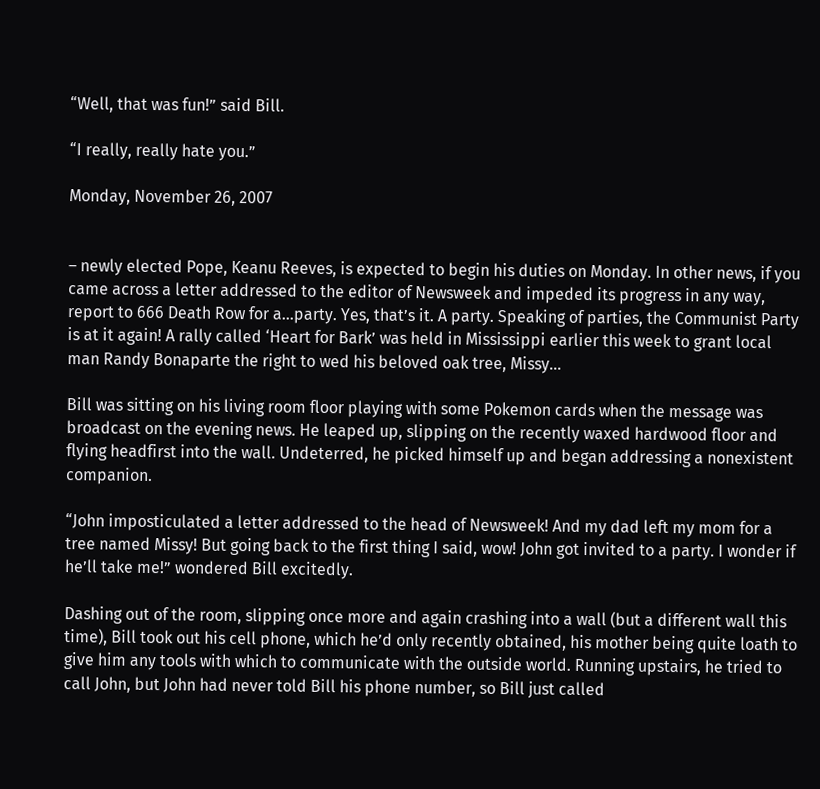“Well, that was fun!” said Bill.

“I really, really hate you.”

Monday, November 26, 2007


– newly elected Pope, Keanu Reeves, is expected to begin his duties on Monday. In other news, if you came across a letter addressed to the editor of Newsweek and impeded its progress in any way, report to 666 Death Row for a…party. Yes, that’s it. A party. Speaking of parties, the Communist Party is at it again! A rally called ‘Heart for Bark’ was held in Mississippi earlier this week to grant local man Randy Bonaparte the right to wed his beloved oak tree, Missy…

Bill was sitting on his living room floor playing with some Pokemon cards when the message was broadcast on the evening news. He leaped up, slipping on the recently waxed hardwood floor and flying headfirst into the wall. Undeterred, he picked himself up and began addressing a nonexistent companion.

“John imposticulated a letter addressed to the head of Newsweek! And my dad left my mom for a tree named Missy! But going back to the first thing I said, wow! John got invited to a party. I wonder if he’ll take me!” wondered Bill excitedly.

Dashing out of the room, slipping once more and again crashing into a wall (but a different wall this time), Bill took out his cell phone, which he’d only recently obtained, his mother being quite loath to give him any tools with which to communicate with the outside world. Running upstairs, he tried to call John, but John had never told Bill his phone number, so Bill just called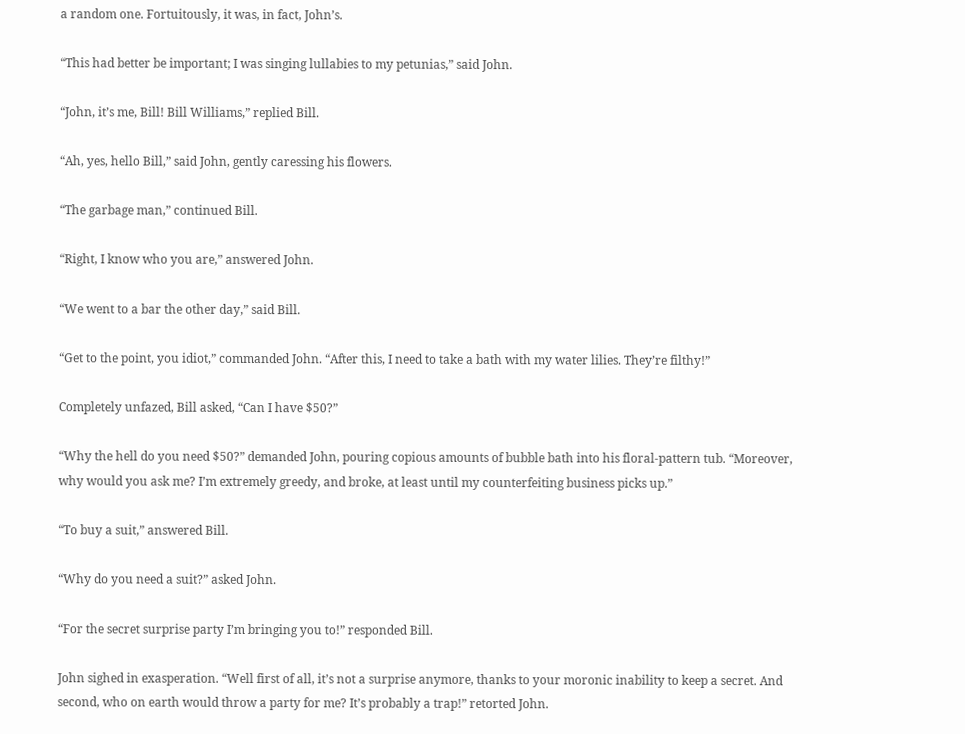a random one. Fortuitously, it was, in fact, John’s.

“This had better be important; I was singing lullabies to my petunias,” said John.

“John, it’s me, Bill! Bill Williams,” replied Bill.

“Ah, yes, hello Bill,” said John, gently caressing his flowers.

“The garbage man,” continued Bill.

“Right, I know who you are,” answered John.

“We went to a bar the other day,” said Bill.

“Get to the point, you idiot,” commanded John. “After this, I need to take a bath with my water lilies. They’re filthy!”

Completely unfazed, Bill asked, “Can I have $50?”

“Why the hell do you need $50?” demanded John, pouring copious amounts of bubble bath into his floral-pattern tub. “Moreover, why would you ask me? I’m extremely greedy, and broke, at least until my counterfeiting business picks up.”

“To buy a suit,” answered Bill.

“Why do you need a suit?” asked John.

“For the secret surprise party I’m bringing you to!” responded Bill.

John sighed in exasperation. “Well first of all, it’s not a surprise anymore, thanks to your moronic inability to keep a secret. And second, who on earth would throw a party for me? It’s probably a trap!” retorted John.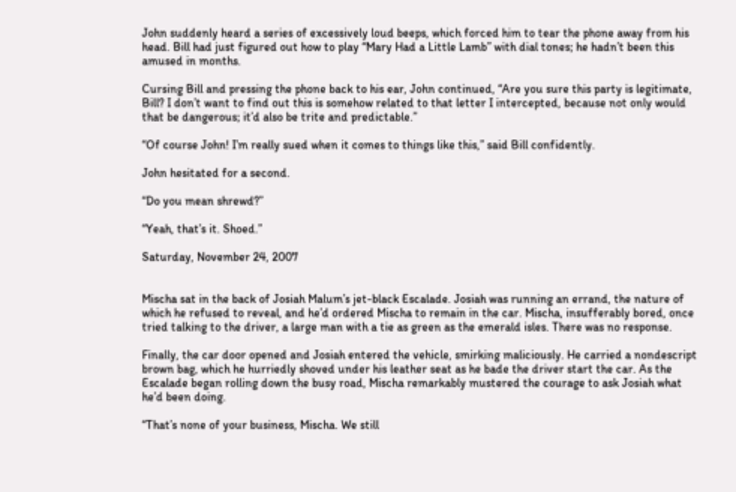John suddenly heard a series of excessively loud beeps, which forced him to tear the phone away from his head. Bill had just figured out how to play “Mary Had a Little Lamb” with dial tones; he hadn’t been this amused in months.

Cursing Bill and pressing the phone back to his ear, John continued, “Are you sure this party is legitimate, Bill? I don’t want to find out this is somehow related to that letter I intercepted, because not only would that be dangerous; it’d also be trite and predictable.”

“Of course John! I’m really sued when it comes to things like this,” said Bill confidently.

John hesitated for a second.

“Do you mean shrewd?”

“Yeah, that’s it. Shoed.”

Saturday, November 24, 2007


Mischa sat in the back of Josiah Malum’s jet-black Escalade. Josiah was running an errand, the nature of which he refused to reveal, and he’d ordered Mischa to remain in the car. Mischa, insufferably bored, once tried talking to the driver, a large man with a tie as green as the emerald isles. There was no response.

Finally, the car door opened and Josiah entered the vehicle, smirking maliciously. He carried a nondescript brown bag, which he hurriedly shoved under his leather seat as he bade the driver start the car. As the Escalade began rolling down the busy road, Mischa remarkably mustered the courage to ask Josiah what he’d been doing.

“That’s none of your business, Mischa. We still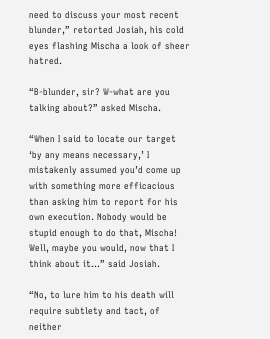need to discuss your most recent blunder,” retorted Josiah, his cold eyes flashing Mischa a look of sheer hatred.

“B-blunder, sir? W-what are you talking about?” asked Mischa.

“When I said to locate our target ‘by any means necessary,’ I mistakenly assumed you’d come up with something more efficacious than asking him to report for his own execution. Nobody would be stupid enough to do that, Mischa! Well, maybe you would, now that I think about it…” said Josiah.

“No, to lure him to his death will require subtlety and tact, of neither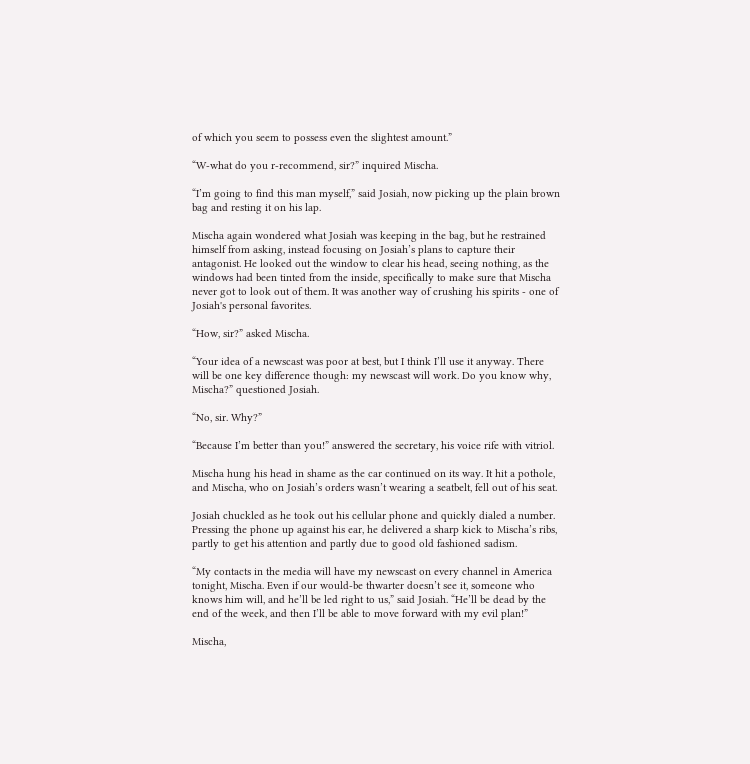of which you seem to possess even the slightest amount.”

“W-what do you r-recommend, sir?” inquired Mischa.

“I’m going to find this man myself,” said Josiah, now picking up the plain brown bag and resting it on his lap.

Mischa again wondered what Josiah was keeping in the bag, but he restrained himself from asking, instead focusing on Josiah’s plans to capture their antagonist. He looked out the window to clear his head, seeing nothing, as the windows had been tinted from the inside, specifically to make sure that Mischa never got to look out of them. It was another way of crushing his spirits - one of Josiah's personal favorites.

“How, sir?” asked Mischa.

“Your idea of a newscast was poor at best, but I think I’ll use it anyway. There will be one key difference though: my newscast will work. Do you know why, Mischa?” questioned Josiah.

“No, sir. Why?”

“Because I’m better than you!” answered the secretary, his voice rife with vitriol.

Mischa hung his head in shame as the car continued on its way. It hit a pothole, and Mischa, who on Josiah’s orders wasn’t wearing a seatbelt, fell out of his seat.

Josiah chuckled as he took out his cellular phone and quickly dialed a number. Pressing the phone up against his ear, he delivered a sharp kick to Mischa’s ribs, partly to get his attention and partly due to good old fashioned sadism.

“My contacts in the media will have my newscast on every channel in America tonight, Mischa. Even if our would-be thwarter doesn’t see it, someone who knows him will, and he’ll be led right to us,” said Josiah. “He’ll be dead by the end of the week, and then I’ll be able to move forward with my evil plan!”

Mischa,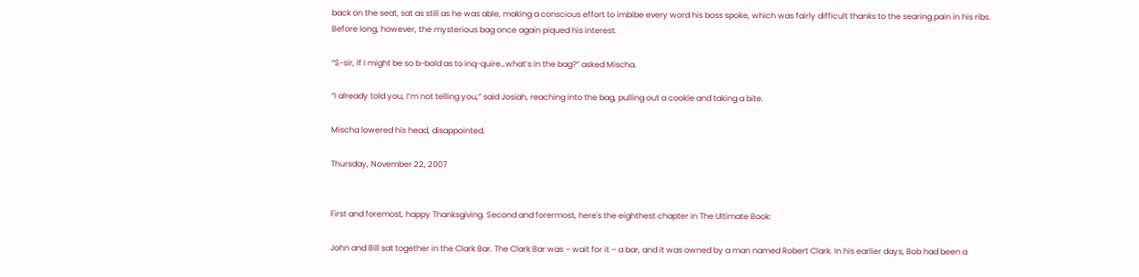back on the seat, sat as still as he was able, making a conscious effort to imbibe every word his boss spoke, which was fairly difficult thanks to the searing pain in his ribs. Before long, however, the mysterious bag once again piqued his interest.

“S-sir, if I might be so b-bold as to inq-quire…what’s in the bag?” asked Mischa.

“I already told you, I’m not telling you,” said Josiah, reaching into the bag, pulling out a cookie and taking a bite.

Mischa lowered his head, disappointed.

Thursday, November 22, 2007


First and foremost, happy Thanksgiving. Second and forermost, here's the eighthest chapter in The Ultimate Book:

John and Bill sat together in the Clark Bar. The Clark Bar was – wait for it – a bar, and it was owned by a man named Robert Clark. In his earlier days, Bob had been a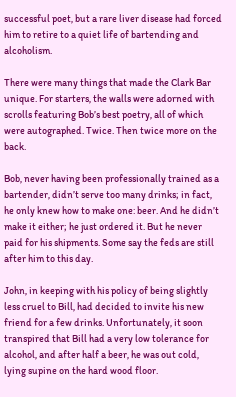successful poet, but a rare liver disease had forced him to retire to a quiet life of bartending and alcoholism.

There were many things that made the Clark Bar unique. For starters, the walls were adorned with scrolls featuring Bob’s best poetry, all of which were autographed. Twice. Then twice more on the back.

Bob, never having been professionally trained as a bartender, didn’t serve too many drinks; in fact, he only knew how to make one: beer. And he didn’t make it either; he just ordered it. But he never paid for his shipments. Some say the feds are still after him to this day.

John, in keeping with his policy of being slightly less cruel to Bill, had decided to invite his new friend for a few drinks. Unfortunately, it soon transpired that Bill had a very low tolerance for alcohol, and after half a beer, he was out cold, lying supine on the hard wood floor.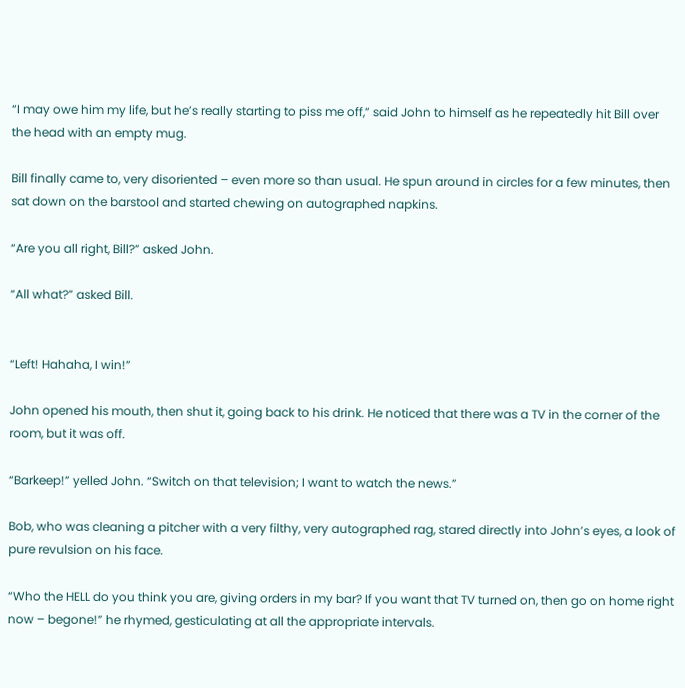“I may owe him my life, but he’s really starting to piss me off,” said John to himself as he repeatedly hit Bill over the head with an empty mug.

Bill finally came to, very disoriented – even more so than usual. He spun around in circles for a few minutes, then sat down on the barstool and started chewing on autographed napkins.

“Are you all right, Bill?” asked John.

“All what?” asked Bill.


“Left! Hahaha, I win!”

John opened his mouth, then shut it, going back to his drink. He noticed that there was a TV in the corner of the room, but it was off.

“Barkeep!” yelled John. “Switch on that television; I want to watch the news.”

Bob, who was cleaning a pitcher with a very filthy, very autographed rag, stared directly into John’s eyes, a look of pure revulsion on his face.

“Who the HELL do you think you are, giving orders in my bar? If you want that TV turned on, then go on home right now – begone!” he rhymed, gesticulating at all the appropriate intervals.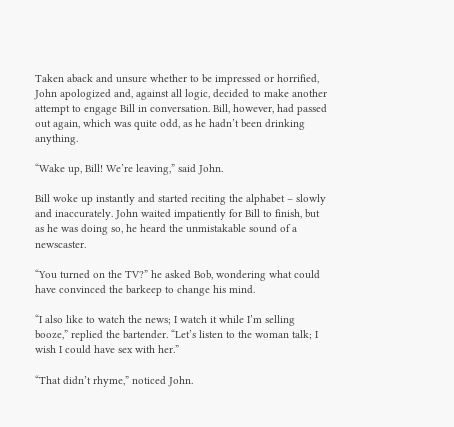Taken aback and unsure whether to be impressed or horrified, John apologized and, against all logic, decided to make another attempt to engage Bill in conversation. Bill, however, had passed out again, which was quite odd, as he hadn’t been drinking anything.

“Wake up, Bill! We’re leaving,” said John.

Bill woke up instantly and started reciting the alphabet – slowly and inaccurately. John waited impatiently for Bill to finish, but as he was doing so, he heard the unmistakable sound of a newscaster.

“You turned on the TV?” he asked Bob, wondering what could have convinced the barkeep to change his mind.

“I also like to watch the news; I watch it while I’m selling booze,” replied the bartender. “Let’s listen to the woman talk; I wish I could have sex with her.”

“That didn’t rhyme,” noticed John.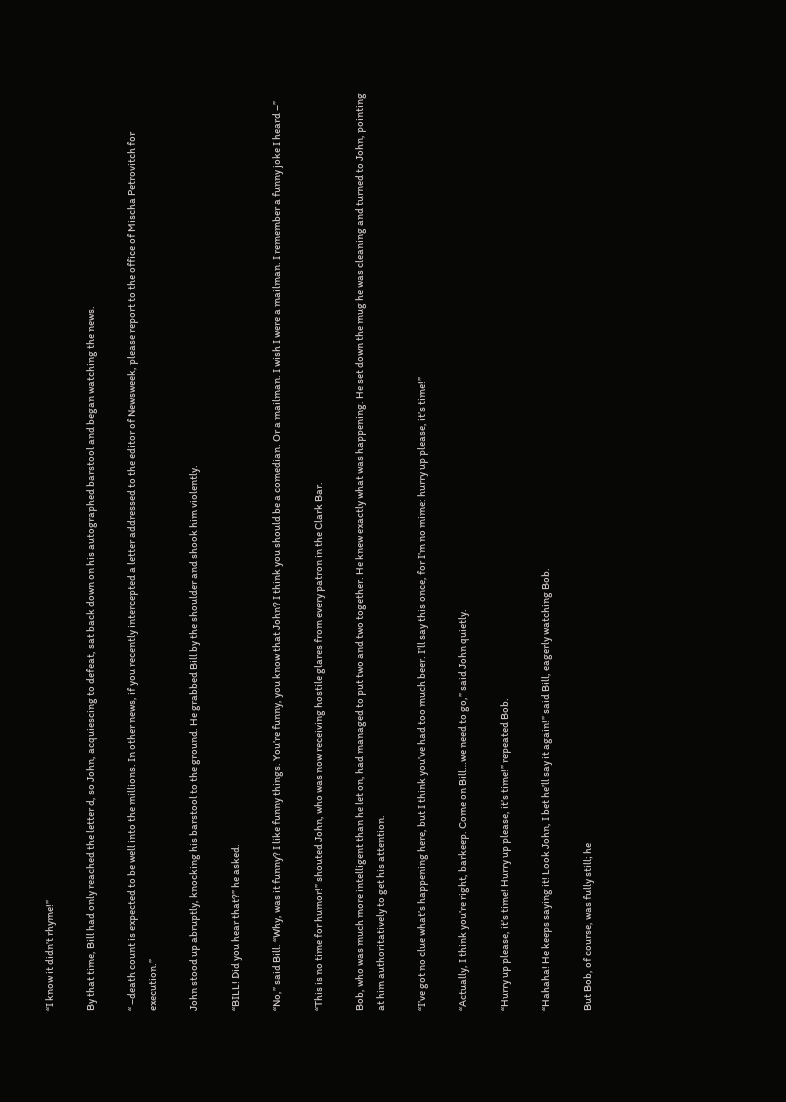“I know it didn’t rhyme!”

By that time, Bill had only reached the letter d, so John, acquiescing to defeat, sat back down on his autographed barstool and began watching the news.

“ –death count is expected to be well into the millions. In other news, if you recently intercepted a letter addressed to the editor of Newsweek, please report to the office of Mischa Petrovitch for execution.”

John stood up abruptly, knocking his barstool to the ground. He grabbed Bill by the shoulder and shook him violently.

“BILL! Did you hear that?” he asked.

“No,” said Bill. “Why, was it funny? I like funny things. You’re funny, you know that John? I think you should be a comedian. Or a mailman. I wish I were a mailman. I remember a funny joke I heard –”

“This is no time for humor!” shouted John, who was now receiving hostile glares from every patron in the Clark Bar.

Bob, who was much more intelligent than he let on, had managed to put two and two together. He knew exactly what was happening. He set down the mug he was cleaning and turned to John, pointing at him authoritatively to get his attention.

“I’ve got no clue what’s happening here, but I think you’ve had too much beer. I’ll say this once, for I’m no mime: hurry up please, it’s time!”

“Actually, I think you’re right, barkeep. Come on Bill…we need to go,” said John quietly.

“Hurry up please, it’s time! Hurry up please, it’s time!” repeated Bob.

“Hahaha! He keeps saying it! Look John, I bet he’ll say it again!” said Bill, eagerly watching Bob.

But Bob, of course, was fully still; he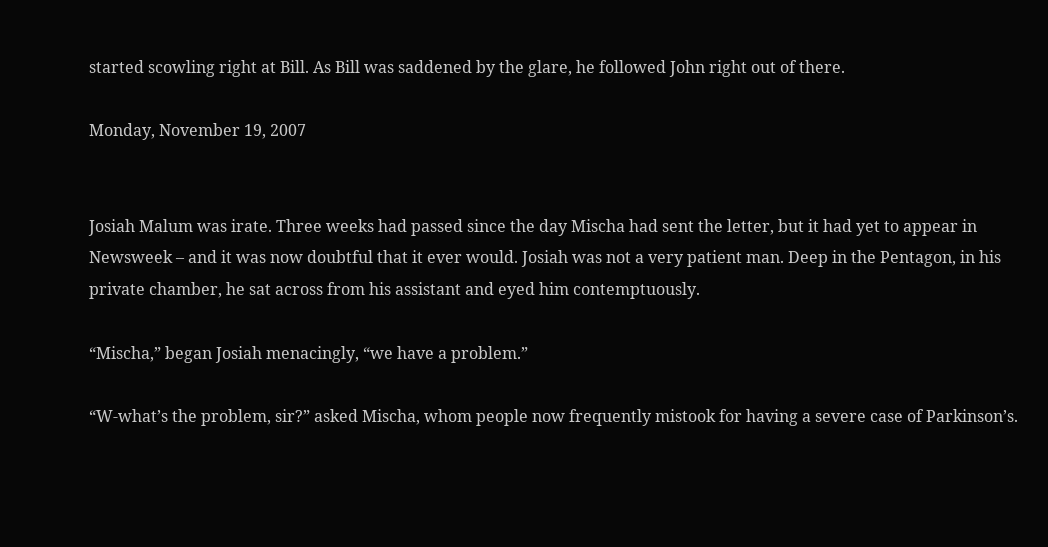started scowling right at Bill. As Bill was saddened by the glare, he followed John right out of there.

Monday, November 19, 2007


Josiah Malum was irate. Three weeks had passed since the day Mischa had sent the letter, but it had yet to appear in Newsweek – and it was now doubtful that it ever would. Josiah was not a very patient man. Deep in the Pentagon, in his private chamber, he sat across from his assistant and eyed him contemptuously.

“Mischa,” began Josiah menacingly, “we have a problem.”

“W-what’s the problem, sir?” asked Mischa, whom people now frequently mistook for having a severe case of Parkinson’s.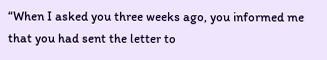“When I asked you three weeks ago, you informed me that you had sent the letter to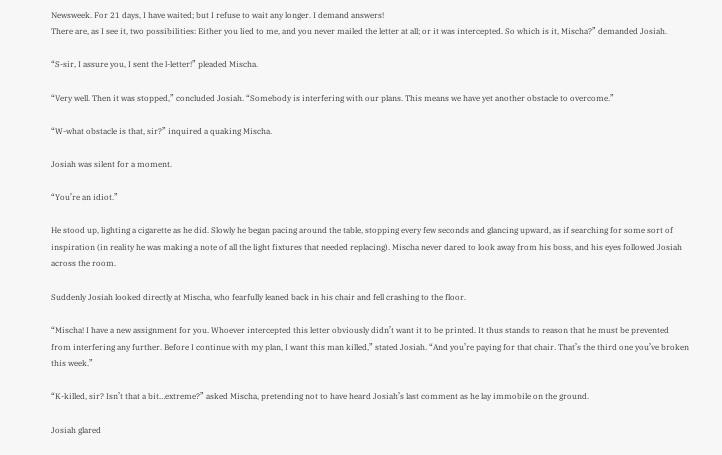Newsweek. For 21 days, I have waited; but I refuse to wait any longer. I demand answers!
There are, as I see it, two possibilities: Either you lied to me, and you never mailed the letter at all; or it was intercepted. So which is it, Mischa?” demanded Josiah.

“S-sir, I assure you, I sent the l-letter!” pleaded Mischa.

“Very well. Then it was stopped,” concluded Josiah. “Somebody is interfering with our plans. This means we have yet another obstacle to overcome.”

“W-what obstacle is that, sir?” inquired a quaking Mischa.

Josiah was silent for a moment.

“You’re an idiot.”

He stood up, lighting a cigarette as he did. Slowly he began pacing around the table, stopping every few seconds and glancing upward, as if searching for some sort of inspiration (in reality he was making a note of all the light fixtures that needed replacing). Mischa never dared to look away from his boss, and his eyes followed Josiah across the room.

Suddenly Josiah looked directly at Mischa, who fearfully leaned back in his chair and fell crashing to the floor.

“Mischa! I have a new assignment for you. Whoever intercepted this letter obviously didn’t want it to be printed. It thus stands to reason that he must be prevented from interfering any further. Before I continue with my plan, I want this man killed,” stated Josiah. “And you’re paying for that chair. That’s the third one you’ve broken this week.”

“K-killed, sir? Isn’t that a bit…extreme?” asked Mischa, pretending not to have heard Josiah’s last comment as he lay immobile on the ground.

Josiah glared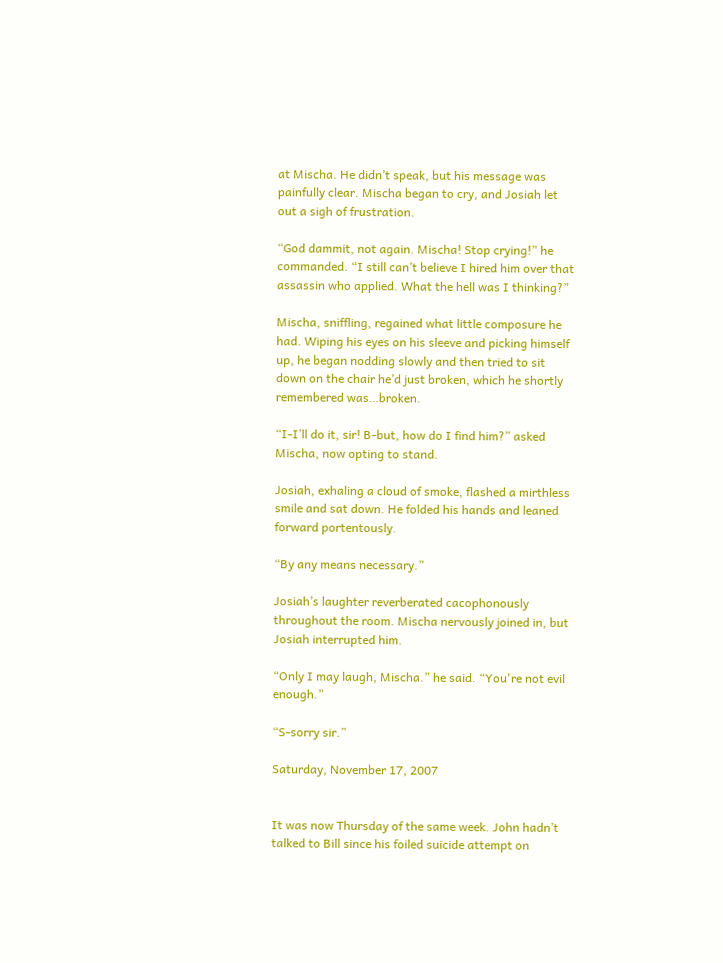at Mischa. He didn’t speak, but his message was painfully clear. Mischa began to cry, and Josiah let out a sigh of frustration.

“God dammit, not again. Mischa! Stop crying!” he commanded. “I still can’t believe I hired him over that assassin who applied. What the hell was I thinking?”

Mischa, sniffling, regained what little composure he had. Wiping his eyes on his sleeve and picking himself up, he began nodding slowly and then tried to sit down on the chair he’d just broken, which he shortly remembered was…broken.

“I-I’ll do it, sir! B-but, how do I find him?” asked Mischa, now opting to stand.

Josiah, exhaling a cloud of smoke, flashed a mirthless smile and sat down. He folded his hands and leaned forward portentously.

“By any means necessary.”

Josiah’s laughter reverberated cacophonously throughout the room. Mischa nervously joined in, but Josiah interrupted him.

“Only I may laugh, Mischa.” he said. “You're not evil enough.”

“S-sorry sir.”

Saturday, November 17, 2007


It was now Thursday of the same week. John hadn’t talked to Bill since his foiled suicide attempt on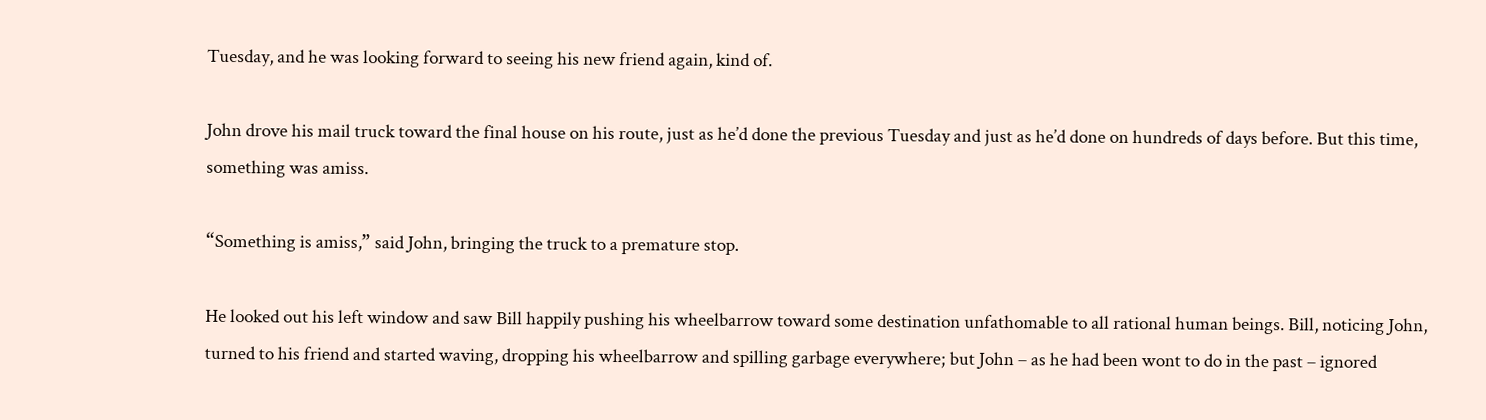Tuesday, and he was looking forward to seeing his new friend again, kind of.

John drove his mail truck toward the final house on his route, just as he’d done the previous Tuesday and just as he’d done on hundreds of days before. But this time, something was amiss.

“Something is amiss,” said John, bringing the truck to a premature stop.

He looked out his left window and saw Bill happily pushing his wheelbarrow toward some destination unfathomable to all rational human beings. Bill, noticing John, turned to his friend and started waving, dropping his wheelbarrow and spilling garbage everywhere; but John – as he had been wont to do in the past – ignored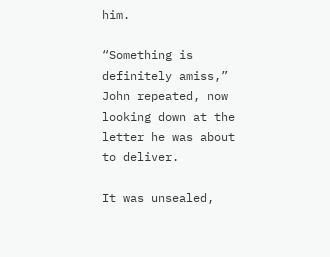him.

“Something is definitely amiss,” John repeated, now looking down at the letter he was about to deliver.

It was unsealed,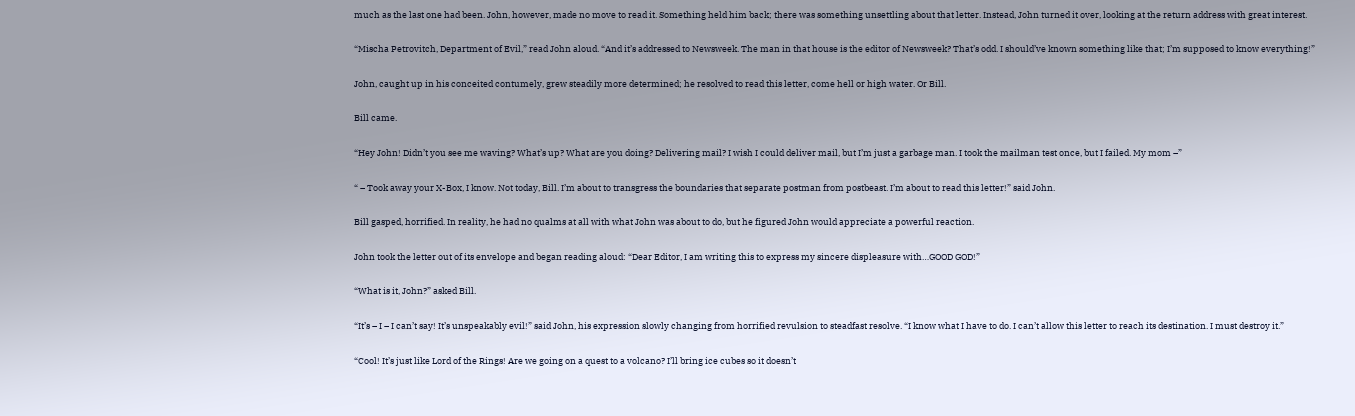much as the last one had been. John, however, made no move to read it. Something held him back; there was something unsettling about that letter. Instead, John turned it over, looking at the return address with great interest.

“Mischa Petrovitch, Department of Evil,” read John aloud. “And it’s addressed to Newsweek. The man in that house is the editor of Newsweek? That’s odd. I should’ve known something like that; I’m supposed to know everything!”

John, caught up in his conceited contumely, grew steadily more determined; he resolved to read this letter, come hell or high water. Or Bill.

Bill came.

“Hey John! Didn’t you see me waving? What’s up? What are you doing? Delivering mail? I wish I could deliver mail, but I’m just a garbage man. I took the mailman test once, but I failed. My mom –”

“ – Took away your X-Box, I know. Not today, Bill. I’m about to transgress the boundaries that separate postman from postbeast. I’m about to read this letter!” said John.

Bill gasped, horrified. In reality, he had no qualms at all with what John was about to do, but he figured John would appreciate a powerful reaction.

John took the letter out of its envelope and began reading aloud: “Dear Editor, I am writing this to express my sincere displeasure with…GOOD GOD!”

“What is it, John?” asked Bill.

“It’s – I – I can’t say! It’s unspeakably evil!” said John, his expression slowly changing from horrified revulsion to steadfast resolve. “I know what I have to do. I can’t allow this letter to reach its destination. I must destroy it.”

“Cool! It’s just like Lord of the Rings! Are we going on a quest to a volcano? I’ll bring ice cubes so it doesn’t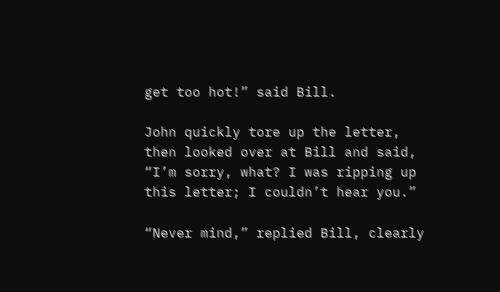get too hot!” said Bill.

John quickly tore up the letter, then looked over at Bill and said, “I’m sorry, what? I was ripping up this letter; I couldn’t hear you.”

“Never mind,” replied Bill, clearly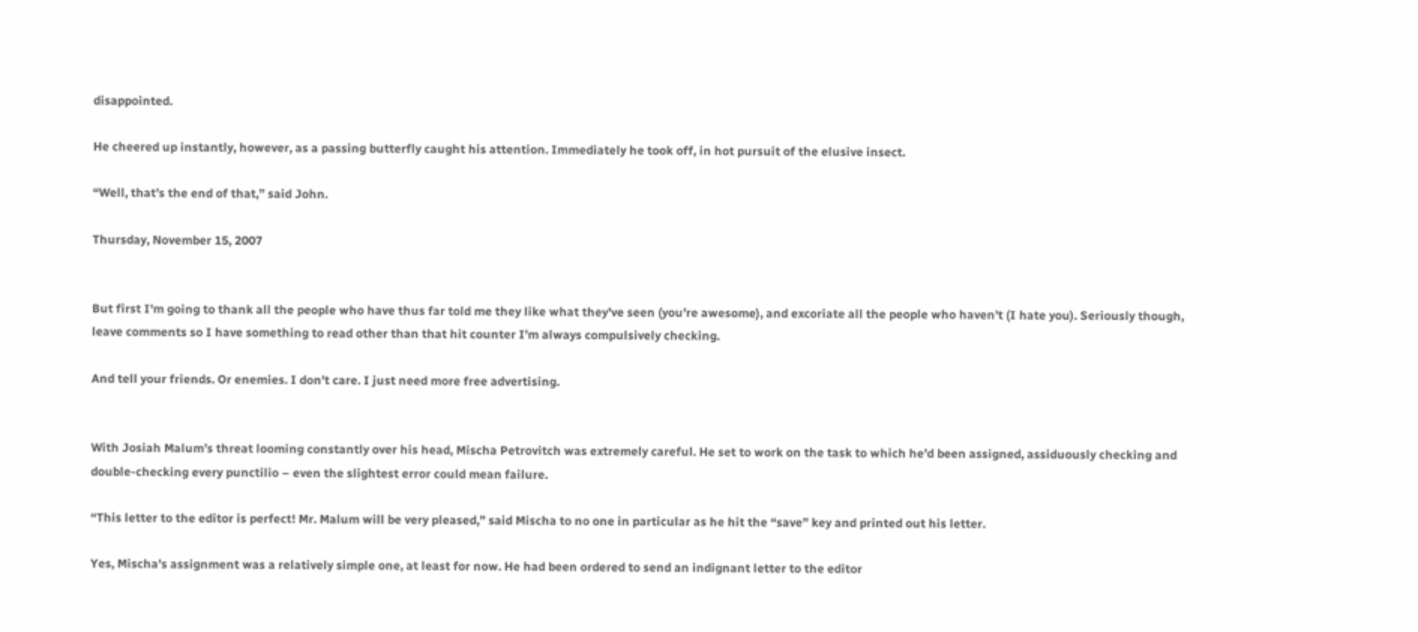disappointed.

He cheered up instantly, however, as a passing butterfly caught his attention. Immediately he took off, in hot pursuit of the elusive insect.

“Well, that’s the end of that,” said John.

Thursday, November 15, 2007


But first I'm going to thank all the people who have thus far told me they like what they've seen (you're awesome), and excoriate all the people who haven't (I hate you). Seriously though, leave comments so I have something to read other than that hit counter I'm always compulsively checking.

And tell your friends. Or enemies. I don't care. I just need more free advertising.


With Josiah Malum’s threat looming constantly over his head, Mischa Petrovitch was extremely careful. He set to work on the task to which he’d been assigned, assiduously checking and double-checking every punctilio – even the slightest error could mean failure.

“This letter to the editor is perfect! Mr. Malum will be very pleased,” said Mischa to no one in particular as he hit the “save” key and printed out his letter.

Yes, Mischa’s assignment was a relatively simple one, at least for now. He had been ordered to send an indignant letter to the editor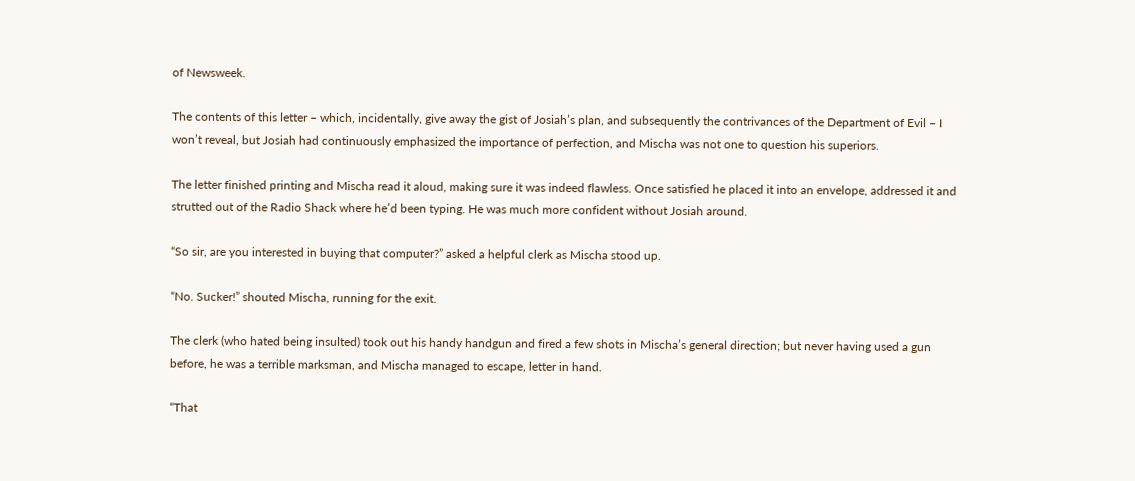of Newsweek.

The contents of this letter – which, incidentally, give away the gist of Josiah’s plan, and subsequently the contrivances of the Department of Evil – I won’t reveal, but Josiah had continuously emphasized the importance of perfection, and Mischa was not one to question his superiors.

The letter finished printing and Mischa read it aloud, making sure it was indeed flawless. Once satisfied he placed it into an envelope, addressed it and strutted out of the Radio Shack where he’d been typing. He was much more confident without Josiah around.

“So sir, are you interested in buying that computer?” asked a helpful clerk as Mischa stood up.

“No. Sucker!” shouted Mischa, running for the exit.

The clerk (who hated being insulted) took out his handy handgun and fired a few shots in Mischa’s general direction; but never having used a gun before, he was a terrible marksman, and Mischa managed to escape, letter in hand.

“That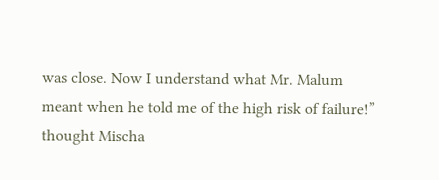was close. Now I understand what Mr. Malum meant when he told me of the high risk of failure!” thought Mischa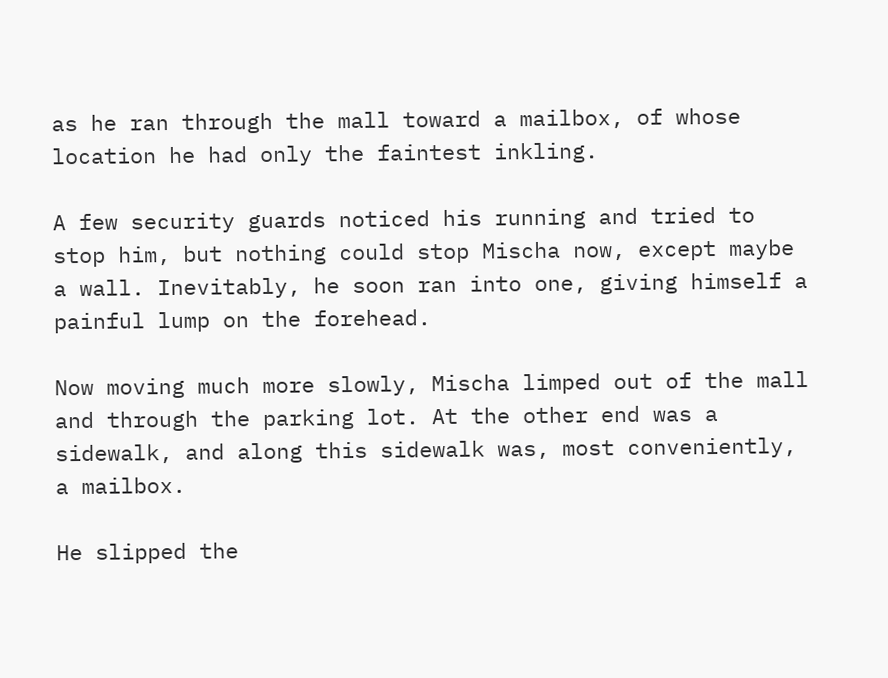as he ran through the mall toward a mailbox, of whose location he had only the faintest inkling.

A few security guards noticed his running and tried to stop him, but nothing could stop Mischa now, except maybe a wall. Inevitably, he soon ran into one, giving himself a painful lump on the forehead.

Now moving much more slowly, Mischa limped out of the mall and through the parking lot. At the other end was a sidewalk, and along this sidewalk was, most conveniently, a mailbox.

He slipped the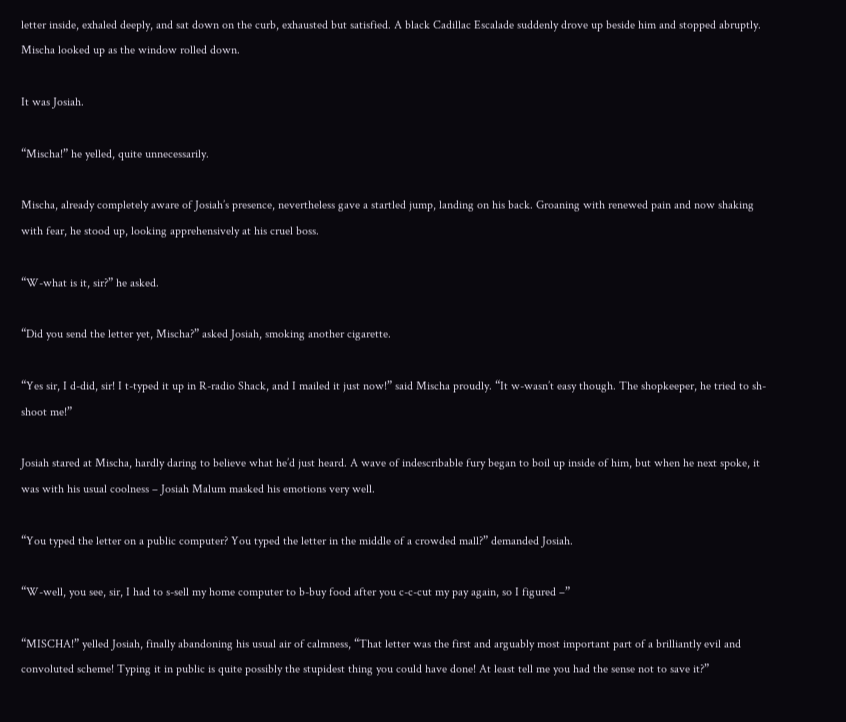letter inside, exhaled deeply, and sat down on the curb, exhausted but satisfied. A black Cadillac Escalade suddenly drove up beside him and stopped abruptly. Mischa looked up as the window rolled down.

It was Josiah.

“Mischa!” he yelled, quite unnecessarily.

Mischa, already completely aware of Josiah’s presence, nevertheless gave a startled jump, landing on his back. Groaning with renewed pain and now shaking with fear, he stood up, looking apprehensively at his cruel boss.

“W-what is it, sir?” he asked.

“Did you send the letter yet, Mischa?” asked Josiah, smoking another cigarette.

“Yes sir, I d-did, sir! I t-typed it up in R-radio Shack, and I mailed it just now!” said Mischa proudly. “It w-wasn’t easy though. The shopkeeper, he tried to sh-shoot me!”

Josiah stared at Mischa, hardly daring to believe what he’d just heard. A wave of indescribable fury began to boil up inside of him, but when he next spoke, it was with his usual coolness – Josiah Malum masked his emotions very well.

“You typed the letter on a public computer? You typed the letter in the middle of a crowded mall?” demanded Josiah.

“W-well, you see, sir, I had to s-sell my home computer to b-buy food after you c-c-cut my pay again, so I figured –”

“MISCHA!” yelled Josiah, finally abandoning his usual air of calmness, “That letter was the first and arguably most important part of a brilliantly evil and convoluted scheme! Typing it in public is quite possibly the stupidest thing you could have done! At least tell me you had the sense not to save it?”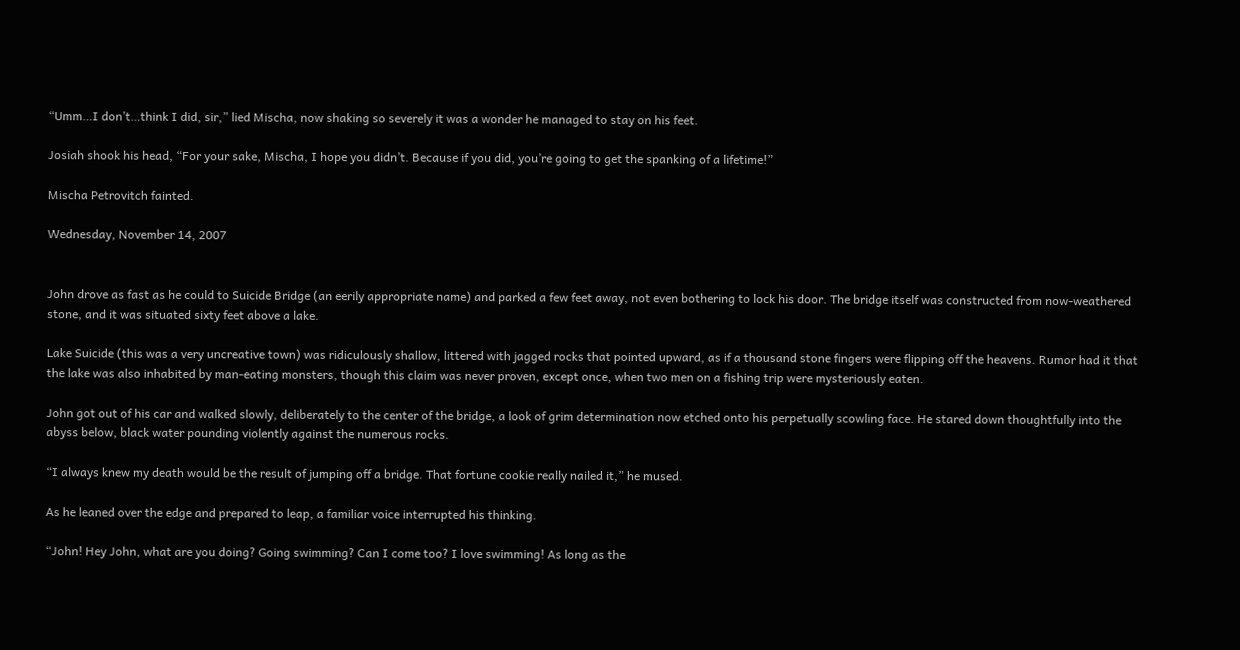“Umm…I don’t…think I did, sir,” lied Mischa, now shaking so severely it was a wonder he managed to stay on his feet.

Josiah shook his head, “For your sake, Mischa, I hope you didn’t. Because if you did, you’re going to get the spanking of a lifetime!”

Mischa Petrovitch fainted.

Wednesday, November 14, 2007


John drove as fast as he could to Suicide Bridge (an eerily appropriate name) and parked a few feet away, not even bothering to lock his door. The bridge itself was constructed from now-weathered stone, and it was situated sixty feet above a lake.

Lake Suicide (this was a very uncreative town) was ridiculously shallow, littered with jagged rocks that pointed upward, as if a thousand stone fingers were flipping off the heavens. Rumor had it that the lake was also inhabited by man-eating monsters, though this claim was never proven, except once, when two men on a fishing trip were mysteriously eaten.

John got out of his car and walked slowly, deliberately to the center of the bridge, a look of grim determination now etched onto his perpetually scowling face. He stared down thoughtfully into the abyss below, black water pounding violently against the numerous rocks.

“I always knew my death would be the result of jumping off a bridge. That fortune cookie really nailed it,” he mused.

As he leaned over the edge and prepared to leap, a familiar voice interrupted his thinking.

“John! Hey John, what are you doing? Going swimming? Can I come too? I love swimming! As long as the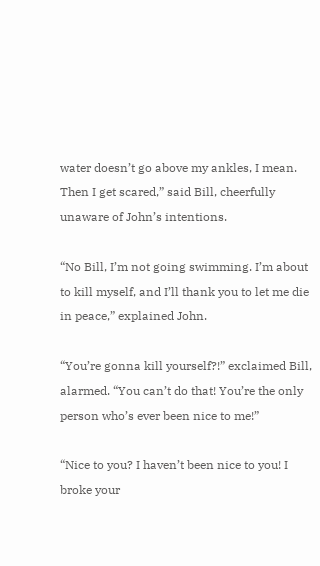water doesn’t go above my ankles, I mean. Then I get scared,” said Bill, cheerfully unaware of John’s intentions.

“No Bill, I’m not going swimming. I’m about to kill myself, and I’ll thank you to let me die in peace,” explained John.

“You’re gonna kill yourself?!” exclaimed Bill, alarmed. “You can’t do that! You’re the only person who’s ever been nice to me!”

“Nice to you? I haven’t been nice to you! I broke your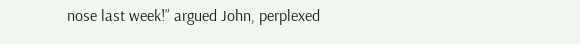nose last week!” argued John, perplexed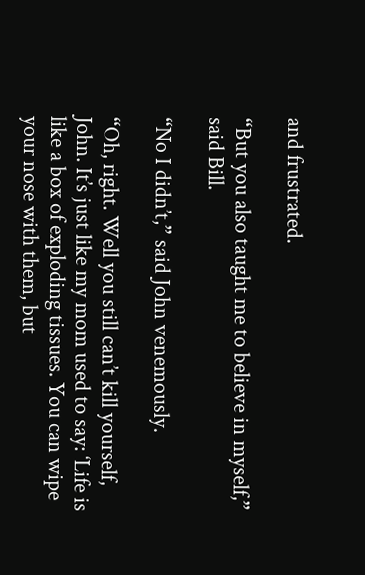and frustrated.

“But you also taught me to believe in myself,” said Bill.

“No I didn’t,” said John venemously.

“Oh, right. Well you still can’t kill yourself, John. It’s just like my mom used to say: ‘Life is like a box of exploding tissues. You can wipe your nose with them, but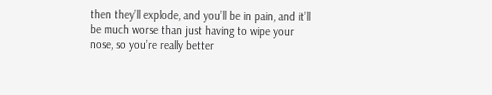then they’ll explode, and you’ll be in pain, and it’ll be much worse than just having to wipe your nose, so you’re really better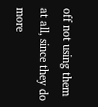off not using them at all, since they do more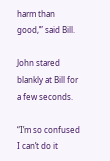harm than good,’” said Bill.

John stared blankly at Bill for a few seconds.

“I’m so confused I can’t do it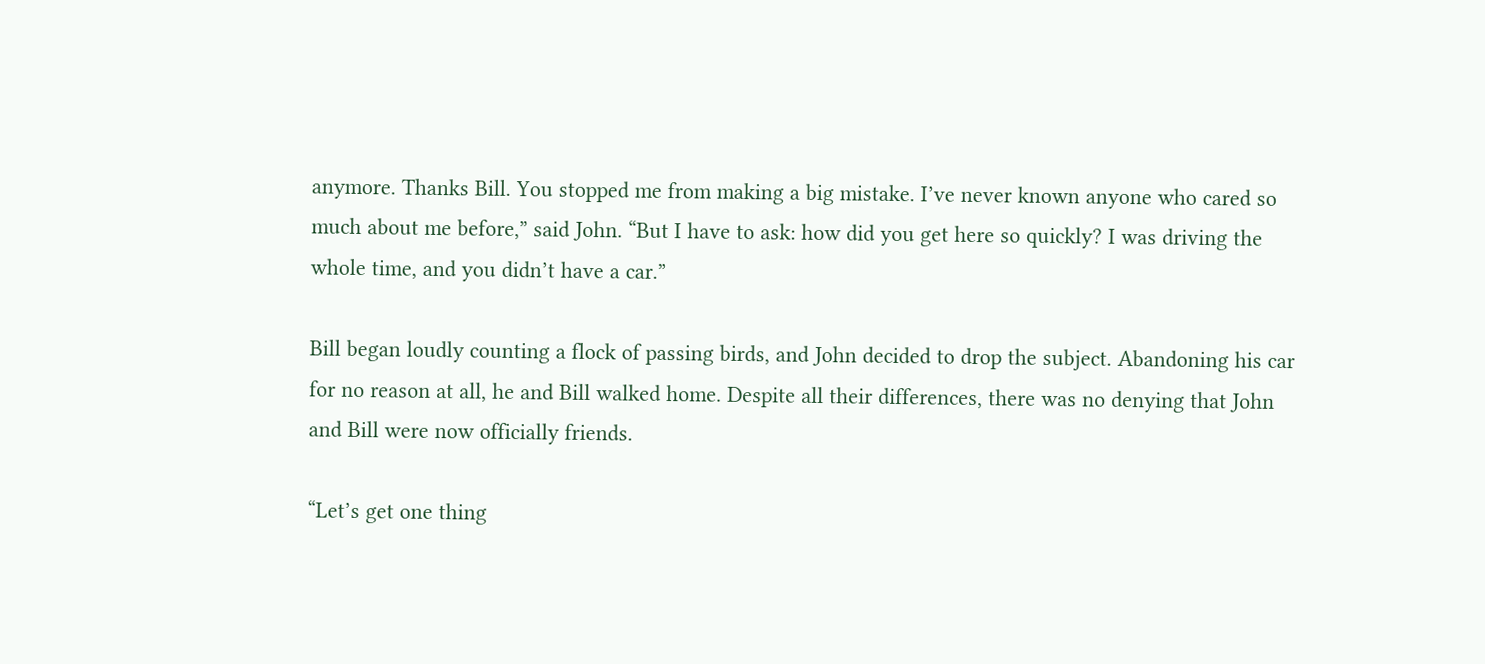anymore. Thanks Bill. You stopped me from making a big mistake. I’ve never known anyone who cared so much about me before,” said John. “But I have to ask: how did you get here so quickly? I was driving the whole time, and you didn’t have a car.”

Bill began loudly counting a flock of passing birds, and John decided to drop the subject. Abandoning his car for no reason at all, he and Bill walked home. Despite all their differences, there was no denying that John and Bill were now officially friends.

“Let’s get one thing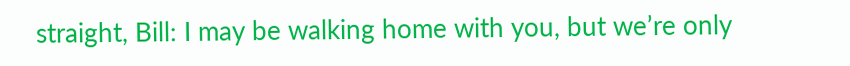straight, Bill: I may be walking home with you, but we’re only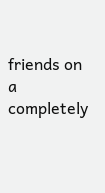friends on a completely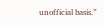unofficial basis.”